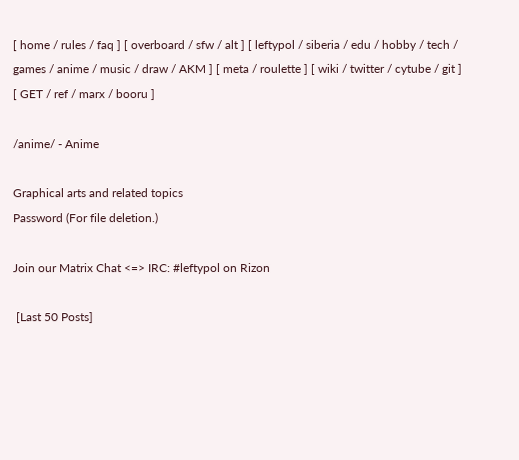[ home / rules / faq ] [ overboard / sfw / alt ] [ leftypol / siberia / edu / hobby / tech / games / anime / music / draw / AKM ] [ meta / roulette ] [ wiki / twitter / cytube / git ] [ GET / ref / marx / booru ]

/anime/ - Anime

Graphical arts and related topics
Password (For file deletion.)

Join our Matrix Chat <=> IRC: #leftypol on Rizon

 [Last 50 Posts]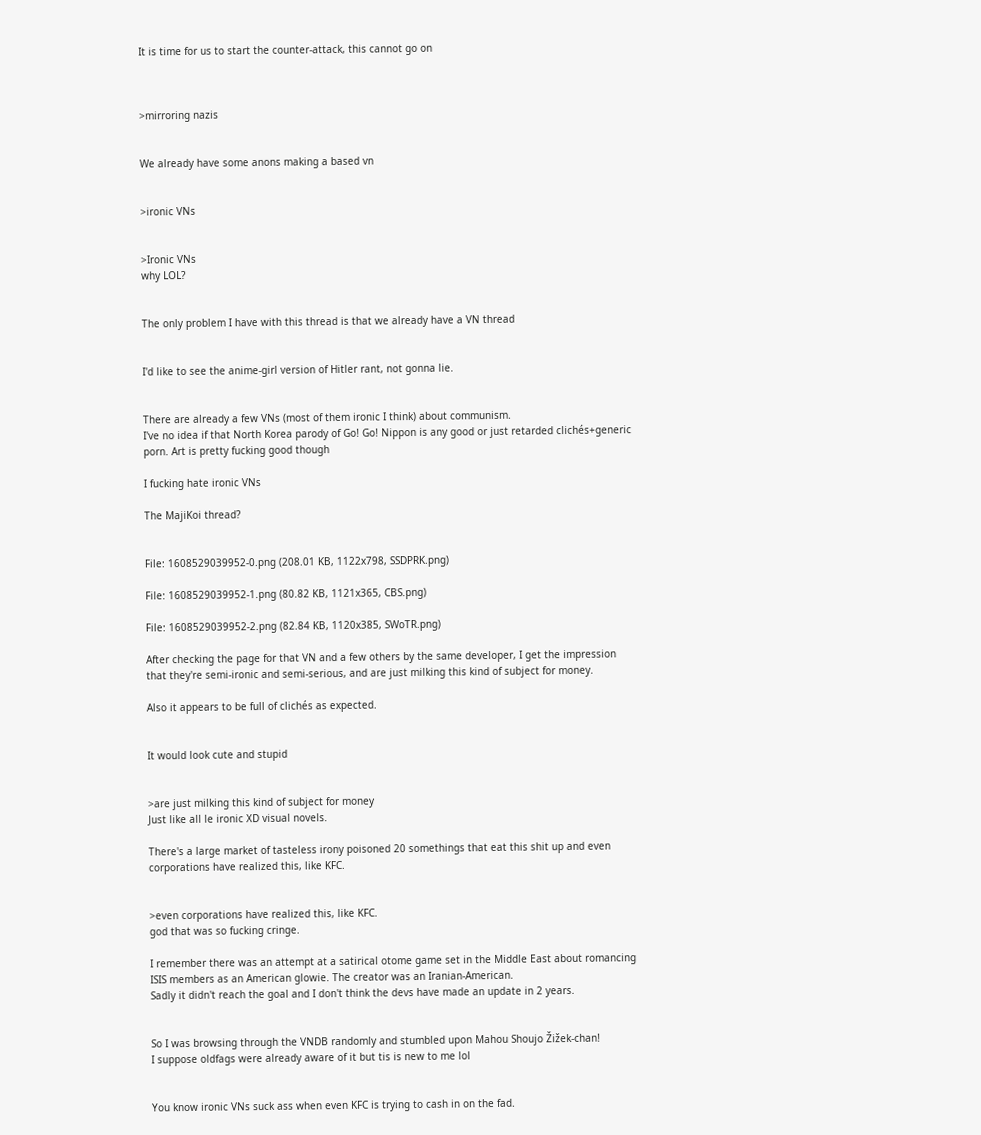It is time for us to start the counter-attack, this cannot go on



>mirroring nazis


We already have some anons making a based vn


>ironic VNs


>Ironic VNs
why LOL?


The only problem I have with this thread is that we already have a VN thread


I'd like to see the anime-girl version of Hitler rant, not gonna lie.


There are already a few VNs (most of them ironic I think) about communism.
I've no idea if that North Korea parody of Go! Go! Nippon is any good or just retarded clichés+generic porn. Art is pretty fucking good though

I fucking hate ironic VNs

The MajiKoi thread?


File: 1608529039952-0.png (208.01 KB, 1122x798, SSDPRK.png)

File: 1608529039952-1.png (80.82 KB, 1121x365, CBS.png)

File: 1608529039952-2.png (82.84 KB, 1120x385, SWoTR.png)

After checking the page for that VN and a few others by the same developer, I get the impression that they're semi-ironic and semi-serious, and are just milking this kind of subject for money.

Also it appears to be full of clichés as expected.


It would look cute and stupid


>are just milking this kind of subject for money
Just like all le ironic XD visual novels.

There's a large market of tasteless irony poisoned 20 somethings that eat this shit up and even corporations have realized this, like KFC.


>even corporations have realized this, like KFC.
god that was so fucking cringe.

I remember there was an attempt at a satirical otome game set in the Middle East about romancing ISIS members as an American glowie. The creator was an Iranian-American.
Sadly it didn't reach the goal and I don't think the devs have made an update in 2 years.


So I was browsing through the VNDB randomly and stumbled upon Mahou Shoujo Žižek-chan!
I suppose oldfags were already aware of it but tis is new to me lol


You know ironic VNs suck ass when even KFC is trying to cash in on the fad.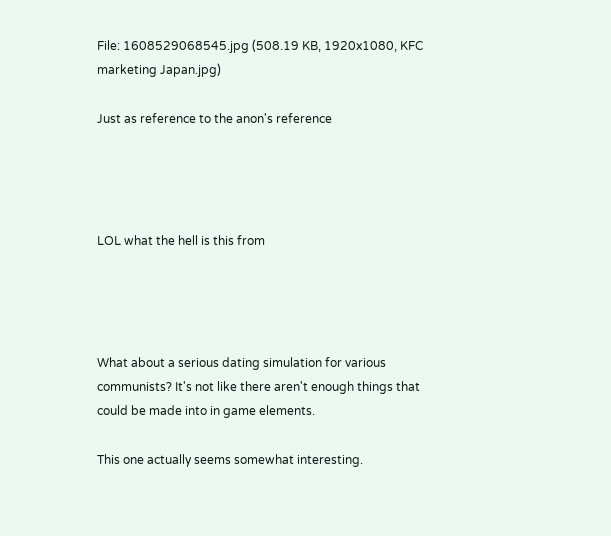File: 1608529068545.jpg (508.19 KB, 1920x1080, KFC marketing Japan.jpg)

Just as reference to the anon's reference




LOL what the hell is this from




What about a serious dating simulation for various communists? It's not like there aren't enough things that could be made into in game elements.

This one actually seems somewhat interesting.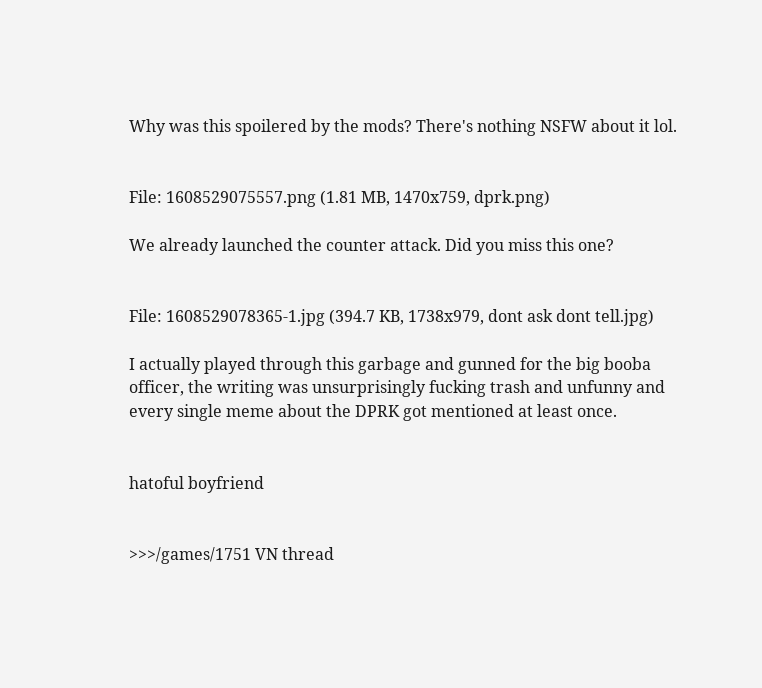Why was this spoilered by the mods? There's nothing NSFW about it lol.


File: 1608529075557.png (1.81 MB, 1470x759, dprk.png)

We already launched the counter attack. Did you miss this one?


File: 1608529078365-1.jpg (394.7 KB, 1738x979, dont ask dont tell.jpg)

I actually played through this garbage and gunned for the big booba officer, the writing was unsurprisingly fucking trash and unfunny and every single meme about the DPRK got mentioned at least once.


hatoful boyfriend


>>>/games/1751 VN thread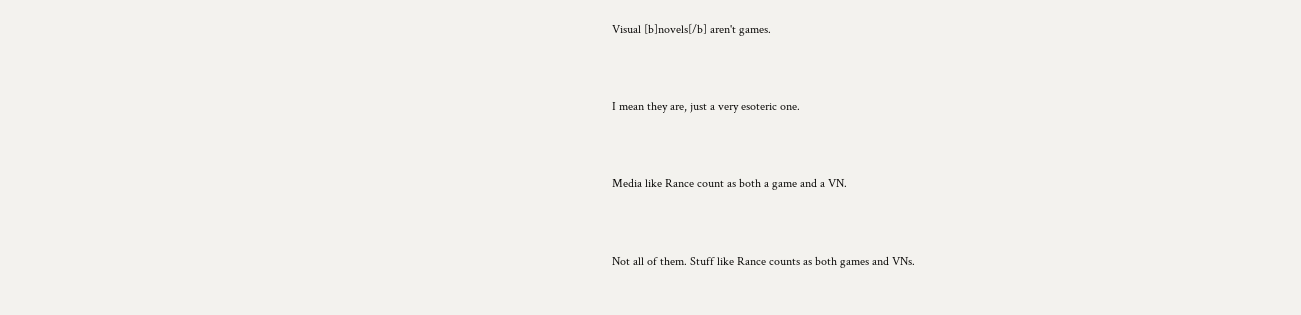Visual [b]novels[/b] aren't games.


I mean they are, just a very esoteric one.


Media like Rance count as both a game and a VN.


Not all of them. Stuff like Rance counts as both games and VNs.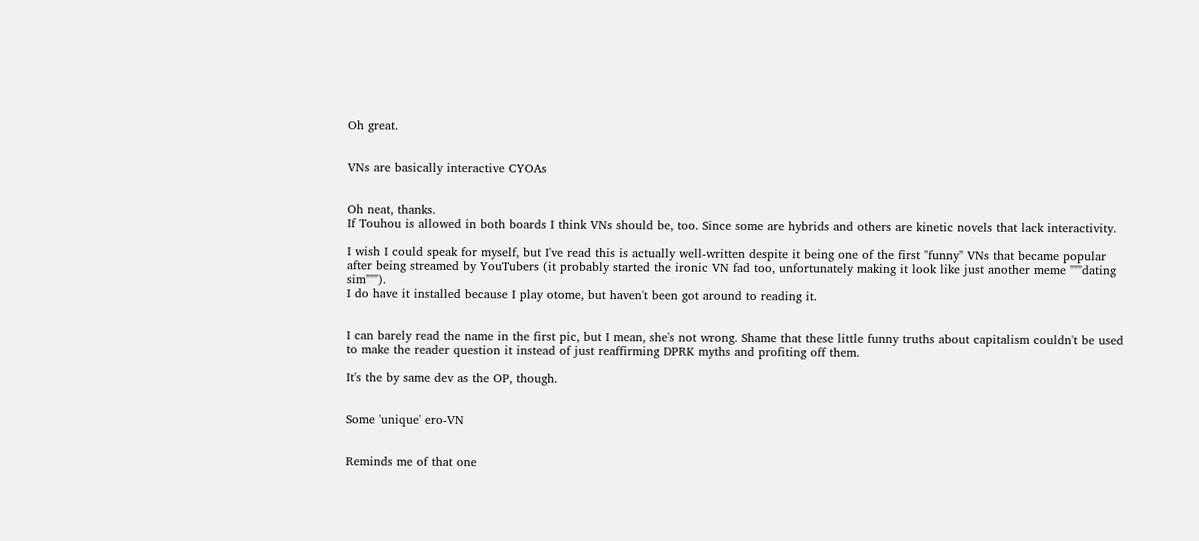Oh great.


VNs are basically interactive CYOAs


Oh neat, thanks.
If Touhou is allowed in both boards I think VNs should be, too. Since some are hybrids and others are kinetic novels that lack interactivity.

I wish I could speak for myself, but I've read this is actually well-written despite it being one of the first "funny" VNs that became popular after being streamed by YouTubers (it probably started the ironic VN fad too, unfortunately making it look like just another meme """dating sim""").
I do have it installed because I play otome, but haven't been got around to reading it.


I can barely read the name in the first pic, but I mean, she's not wrong. Shame that these little funny truths about capitalism couldn't be used to make the reader question it instead of just reaffirming DPRK myths and profiting off them.

It's the by same dev as the OP, though.


Some 'unique' ero-VN


Reminds me of that one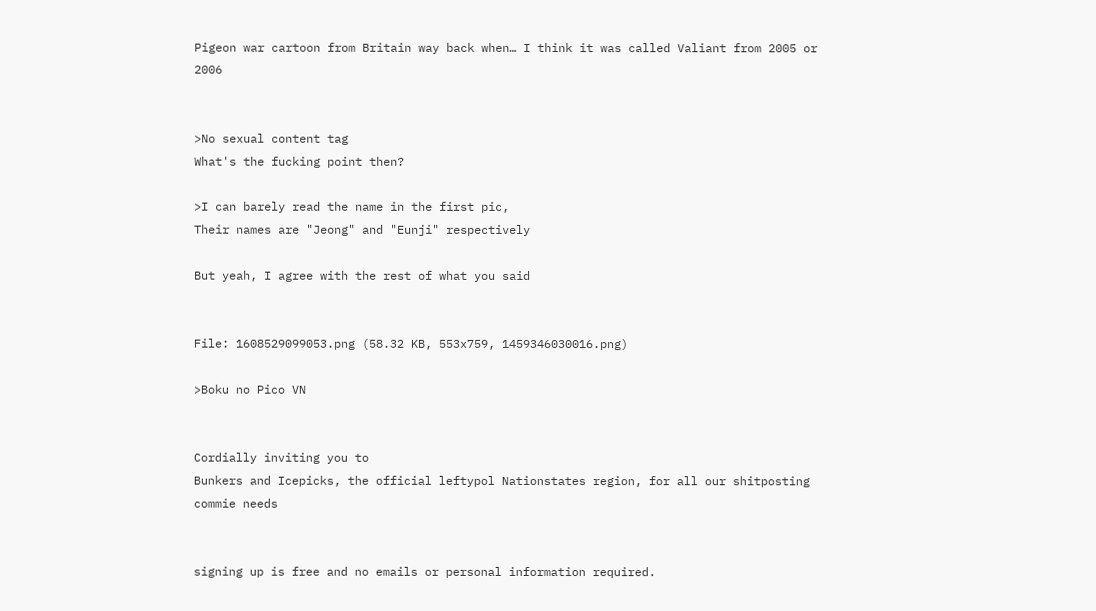Pigeon war cartoon from Britain way back when… I think it was called Valiant from 2005 or 2006


>No sexual content tag
What's the fucking point then?

>I can barely read the name in the first pic,
Their names are "Jeong" and "Eunji" respectively

But yeah, I agree with the rest of what you said


File: 1608529099053.png (58.32 KB, 553x759, 1459346030016.png)

>Boku no Pico VN


Cordially inviting you to
Bunkers and Icepicks, the official leftypol Nationstates region, for all our shitposting commie needs


signing up is free and no emails or personal information required.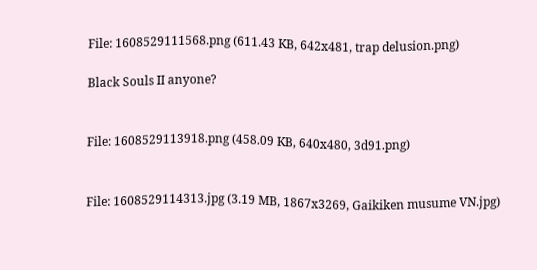File: 1608529111568.png (611.43 KB, 642x481, trap delusion.png)

Black Souls II anyone?


File: 1608529113918.png (458.09 KB, 640x480, 3d91.png)


File: 1608529114313.jpg (3.19 MB, 1867x3269, Gaikiken musume VN.jpg)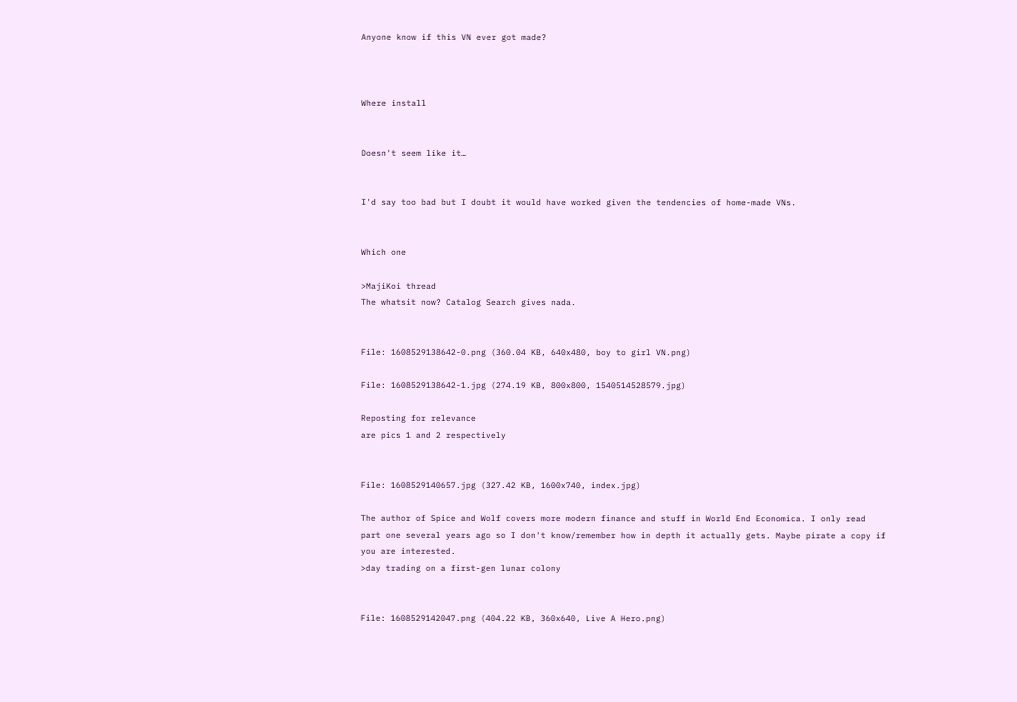Anyone know if this VN ever got made?



Where install


Doesn't seem like it…


I'd say too bad but I doubt it would have worked given the tendencies of home-made VNs.


Which one

>MajiKoi thread
The whatsit now? Catalog Search gives nada.


File: 1608529138642-0.png (360.04 KB, 640x480, boy to girl VN.png)

File: 1608529138642-1.jpg (274.19 KB, 800x800, 1540514528579.jpg)

Reposting for relevance
are pics 1 and 2 respectively


File: 1608529140657.jpg (327.42 KB, 1600x740, index.jpg)

The author of Spice and Wolf covers more modern finance and stuff in World End Economica. I only read part one several years ago so I don't know/remember how in depth it actually gets. Maybe pirate a copy if you are interested.
>day trading on a first-gen lunar colony


File: 1608529142047.png (404.22 KB, 360x640, Live A Hero.png)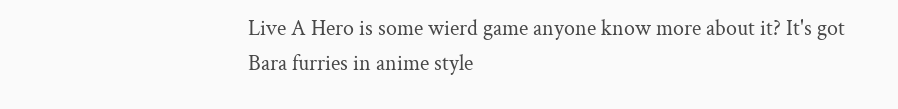Live A Hero is some wierd game anyone know more about it? It's got Bara furries in anime style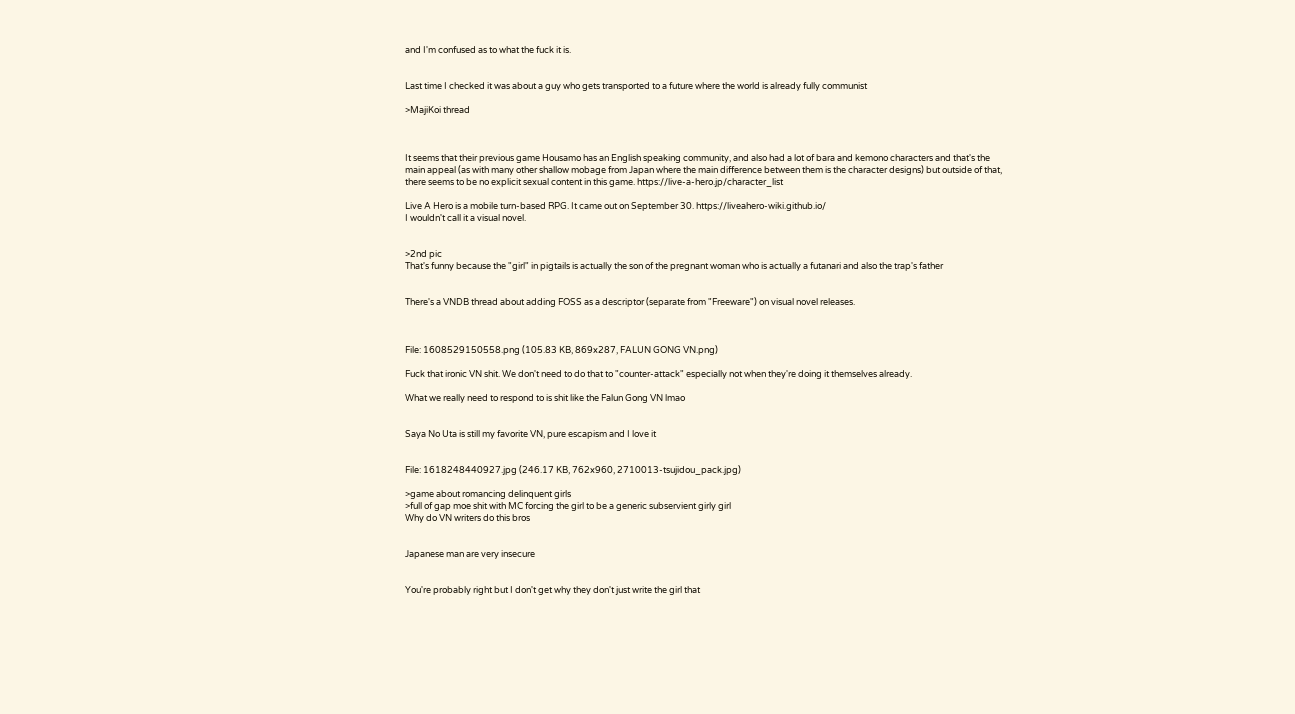and I'm confused as to what the fuck it is.


Last time I checked it was about a guy who gets transported to a future where the world is already fully communist

>MajiKoi thread



It seems that their previous game Housamo has an English speaking community, and also had a lot of bara and kemono characters and that's the main appeal (as with many other shallow mobage from Japan where the main difference between them is the character designs) but outside of that, there seems to be no explicit sexual content in this game. https://live-a-hero.jp/character_list

Live A Hero is a mobile turn-based RPG. It came out on September 30. https://liveahero-wiki.github.io/
I wouldn't call it a visual novel.


>2nd pic
That's funny because the "girl" in pigtails is actually the son of the pregnant woman who is actually a futanari and also the trap's father


There's a VNDB thread about adding FOSS as a descriptor (separate from "Freeware") on visual novel releases.



File: 1608529150558.png (105.83 KB, 869x287, FALUN GONG VN.png)

Fuck that ironic VN shit. We don't need to do that to "counter-attack" especially not when they're doing it themselves already.

What we really need to respond to is shit like the Falun Gong VN lmao


Saya No Uta is still my favorite VN, pure escapism and I love it


File: 1618248440927.jpg (246.17 KB, 762x960, 2710013-tsujidou_pack.jpg)

>game about romancing delinquent girls
>full of gap moe shit with MC forcing the girl to be a generic subservient girly girl
Why do VN writers do this bros


Japanese man are very insecure


You're probably right but I don't get why they don't just write the girl that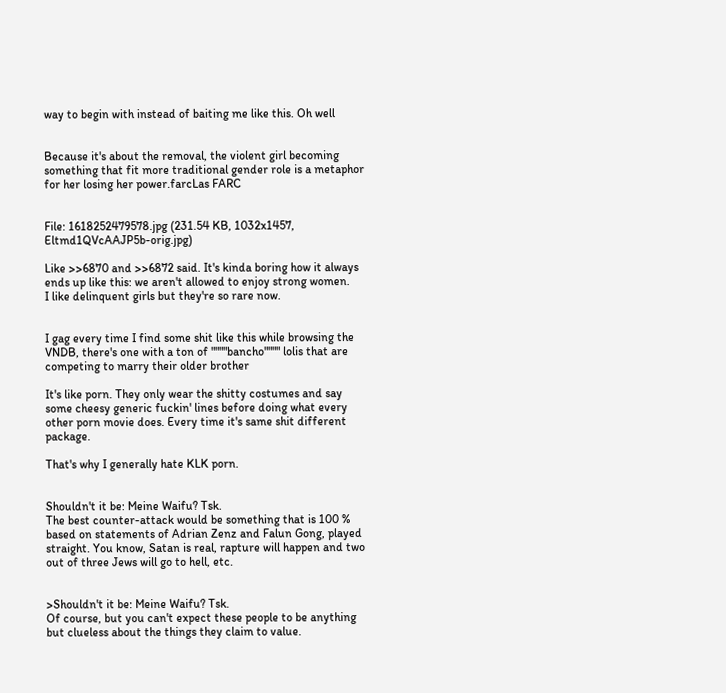way to begin with instead of baiting me like this. Oh well


Because it's about the removal, the violent girl becoming something that fit more traditional gender role is a metaphor for her losing her power.farcLas FARC


File: 1618252479578.jpg (231.54 KB, 1032x1457, Eltmd1QVcAAJP5b-orig.jpg)

Like >>6870 and >>6872 said. It's kinda boring how it always ends up like this: we aren't allowed to enjoy strong women.
I like delinquent girls but they're so rare now.


I gag every time I find some shit like this while browsing the VNDB, there's one with a ton of """"bancho"""" lolis that are competing to marry their older brother

It's like porn. They only wear the shitty costumes and say some cheesy generic fuckin' lines before doing what every other porn movie does. Every time it's same shit different package.

That's why I generally hate KLK porn.


Shouldn't it be: Meine Waifu? Tsk.
The best counter-attack would be something that is 100 % based on statements of Adrian Zenz and Falun Gong, played straight. You know, Satan is real, rapture will happen and two out of three Jews will go to hell, etc.


>Shouldn't it be: Meine Waifu? Tsk.
Of course, but you can't expect these people to be anything but clueless about the things they claim to value.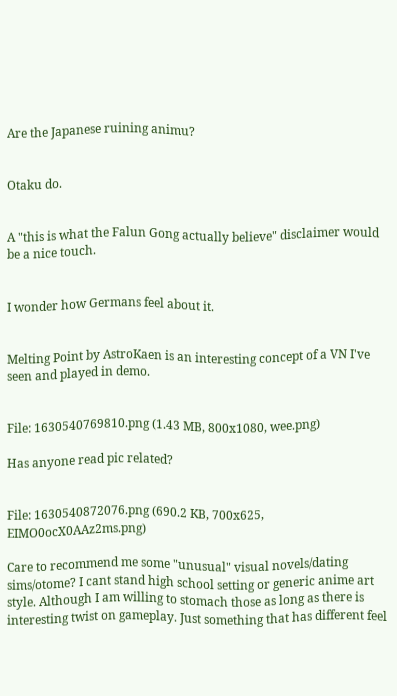Are the Japanese ruining animu?


Otaku do.


A "this is what the Falun Gong actually believe" disclaimer would be a nice touch.


I wonder how Germans feel about it.


Melting Point by AstroKaen is an interesting concept of a VN I've seen and played in demo.


File: 1630540769810.png (1.43 MB, 800x1080, wee.png)

Has anyone read pic related?


File: 1630540872076.png (690.2 KB, 700x625, EIMO0ocX0AAz2ms.png)

Care to recommend me some "unusual" visual novels/dating sims/otome? I cant stand high school setting or generic anime art style. Although I am willing to stomach those as long as there is interesting twist on gameplay. Just something that has different feel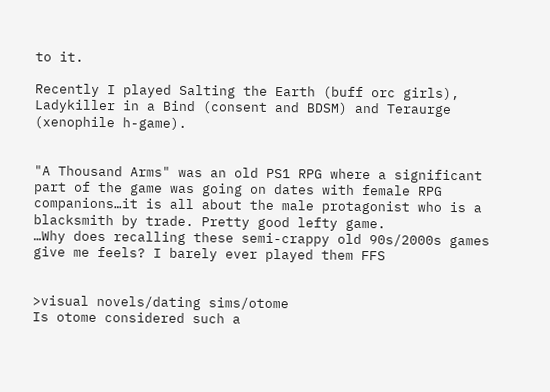to it.

Recently I played Salting the Earth (buff orc girls), Ladykiller in a Bind (consent and BDSM) and Teraurge (xenophile h-game).


"A Thousand Arms" was an old PS1 RPG where a significant part of the game was going on dates with female RPG companions…it is all about the male protagonist who is a blacksmith by trade. Pretty good lefty game.
…Why does recalling these semi-crappy old 90s/2000s games give me feels? I barely ever played them FFS


>visual novels/dating sims/otome
Is otome considered such a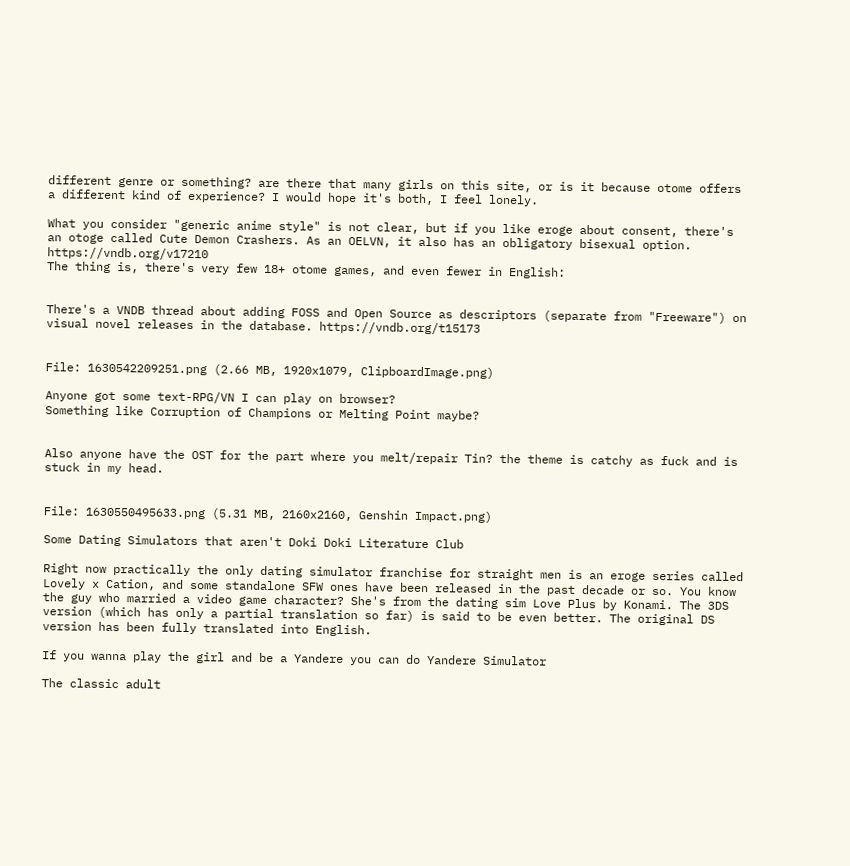different genre or something? are there that many girls on this site, or is it because otome offers a different kind of experience? I would hope it's both, I feel lonely.

What you consider "generic anime style" is not clear, but if you like eroge about consent, there's an otoge called Cute Demon Crashers. As an OELVN, it also has an obligatory bisexual option. https://vndb.org/v17210
The thing is, there's very few 18+ otome games, and even fewer in English:


There's a VNDB thread about adding FOSS and Open Source as descriptors (separate from "Freeware") on visual novel releases in the database. https://vndb.org/t15173


File: 1630542209251.png (2.66 MB, 1920x1079, ClipboardImage.png)

Anyone got some text-RPG/VN I can play on browser?
Something like Corruption of Champions or Melting Point maybe?


Also anyone have the OST for the part where you melt/repair Tin? the theme is catchy as fuck and is stuck in my head.


File: 1630550495633.png (5.31 MB, 2160x2160, Genshin Impact.png)

Some Dating Simulators that aren't Doki Doki Literature Club

Right now practically the only dating simulator franchise for straight men is an eroge series called Lovely x Cation, and some standalone SFW ones have been released in the past decade or so. You know the guy who married a video game character? She's from the dating sim Love Plus by Konami. The 3DS version (which has only a partial translation so far) is said to be even better. The original DS version has been fully translated into English.

If you wanna play the girl and be a Yandere you can do Yandere Simulator

The classic adult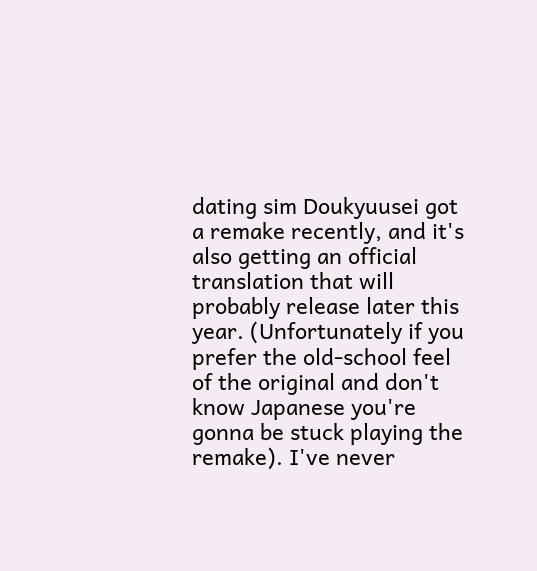dating sim Doukyuusei got a remake recently, and it's also getting an official translation that will probably release later this year. (Unfortunately if you prefer the old-school feel of the original and don't know Japanese you're gonna be stuck playing the remake). I've never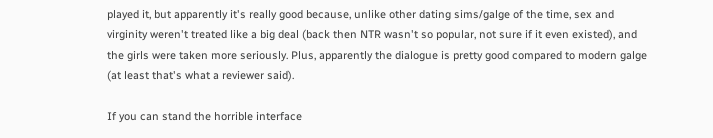played it, but apparently it's really good because, unlike other dating sims/galge of the time, sex and virginity weren't treated like a big deal (back then NTR wasn't so popular, not sure if it even existed), and the girls were taken more seriously. Plus, apparently the dialogue is pretty good compared to modern galge (at least that's what a reviewer said).

If you can stand the horrible interface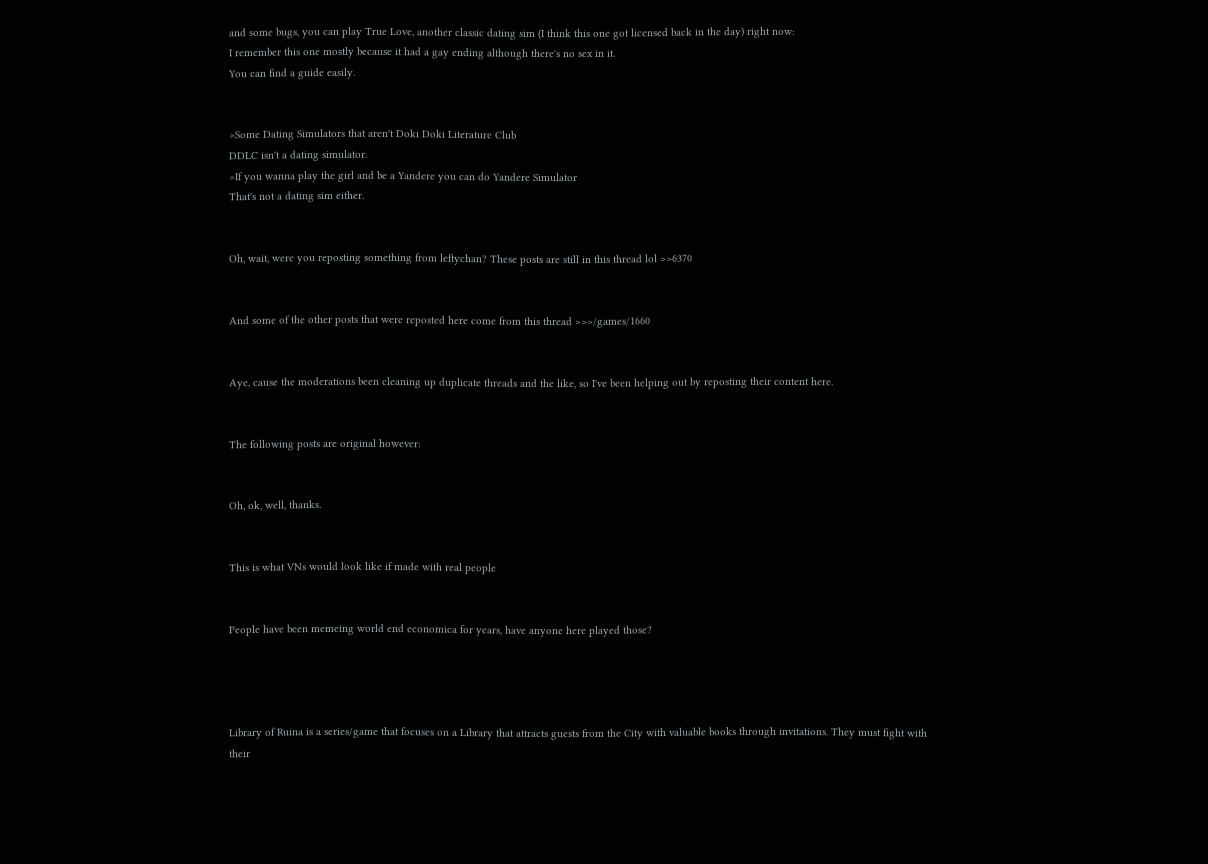and some bugs, you can play True Love, another classic dating sim (I think this one got licensed back in the day) right now:
I remember this one mostly because it had a gay ending although there's no sex in it.
You can find a guide easily.


>Some Dating Simulators that aren't Doki Doki Literature Club
DDLC isn't a dating simulator.
>If you wanna play the girl and be a Yandere you can do Yandere Simulator
That's not a dating sim either.


Oh, wait, were you reposting something from leftychan? These posts are still in this thread lol >>6370


And some of the other posts that were reposted here come from this thread >>>/games/1660


Aye, cause the moderations been cleaning up duplicate threads and the like, so I've been helping out by reposting their content here.


The following posts are original however:


Oh, ok, well, thanks.


This is what VNs would look like if made with real people


People have been memeing world end economica for years, have anyone here played those?




Library of Ruina is a series/game that focuses on a Library that attracts guests from the City with valuable books through invitations. They must fight with their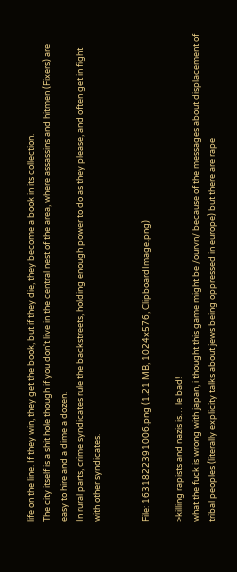life on the line. If they win, they get the book, but if they die, they become a book in its collection.
The city itself is a shit hole though if you don't live in the central nest of the area, where assassins and hitmen (Fixers) are easy to hire and a dime a dozen.
In rural parts, crime syndicates rule the backstreets, holding enough power to do as they please, and often get in fight with other syndicates.


File: 1631822391006.png (1.21 MB, 1024x576, ClipboardImage.png)

>killing rapists and nazis is… le bad!
what the fuck is wrong with japan, i thought this game might be /ourvn/ because of the messages about displacement of tribal peoples (literally explicity talks about jews being oppressed in europe) but there are rape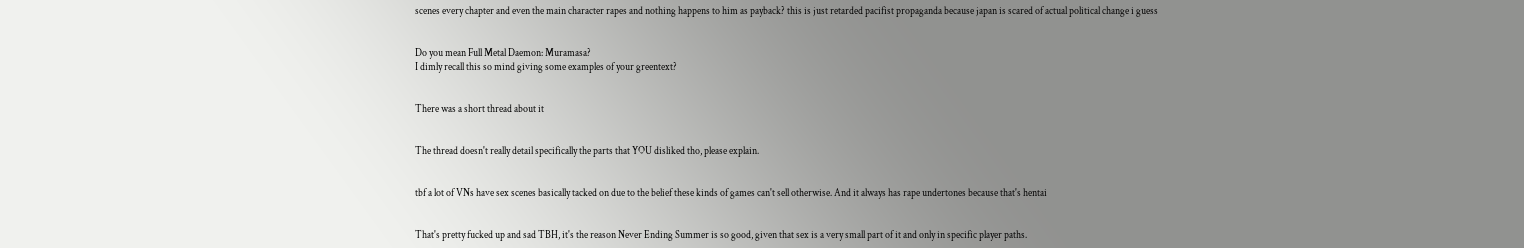scenes every chapter and even the main character rapes and nothing happens to him as payback? this is just retarded pacifist propaganda because japan is scared of actual political change i guess


Do you mean Full Metal Daemon: Muramasa?
I dimly recall this so mind giving some examples of your greentext?


There was a short thread about it


The thread doesn't really detail specifically the parts that YOU disliked tho, please explain.


tbf a lot of VNs have sex scenes basically tacked on due to the belief these kinds of games can't sell otherwise. And it always has rape undertones because that's hentai


That's pretty fucked up and sad TBH, it's the reason Never Ending Summer is so good, given that sex is a very small part of it and only in specific player paths.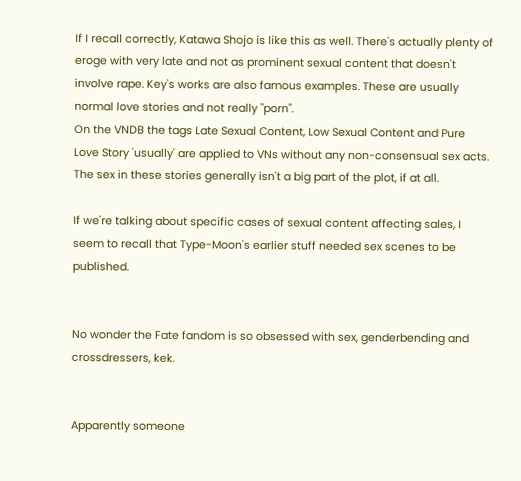If I recall correctly, Katawa Shojo is like this as well. There's actually plenty of eroge with very late and not as prominent sexual content that doesn't involve rape. Key's works are also famous examples. These are usually normal love stories and not really "porn".
On the VNDB the tags Late Sexual Content, Low Sexual Content and Pure Love Story 'usually' are applied to VNs without any non-consensual sex acts. The sex in these stories generally isn't a big part of the plot, if at all.

If we're talking about specific cases of sexual content affecting sales, I seem to recall that Type-Moon's earlier stuff needed sex scenes to be published.


No wonder the Fate fandom is so obsessed with sex, genderbending and crossdressers, kek.


Apparently someone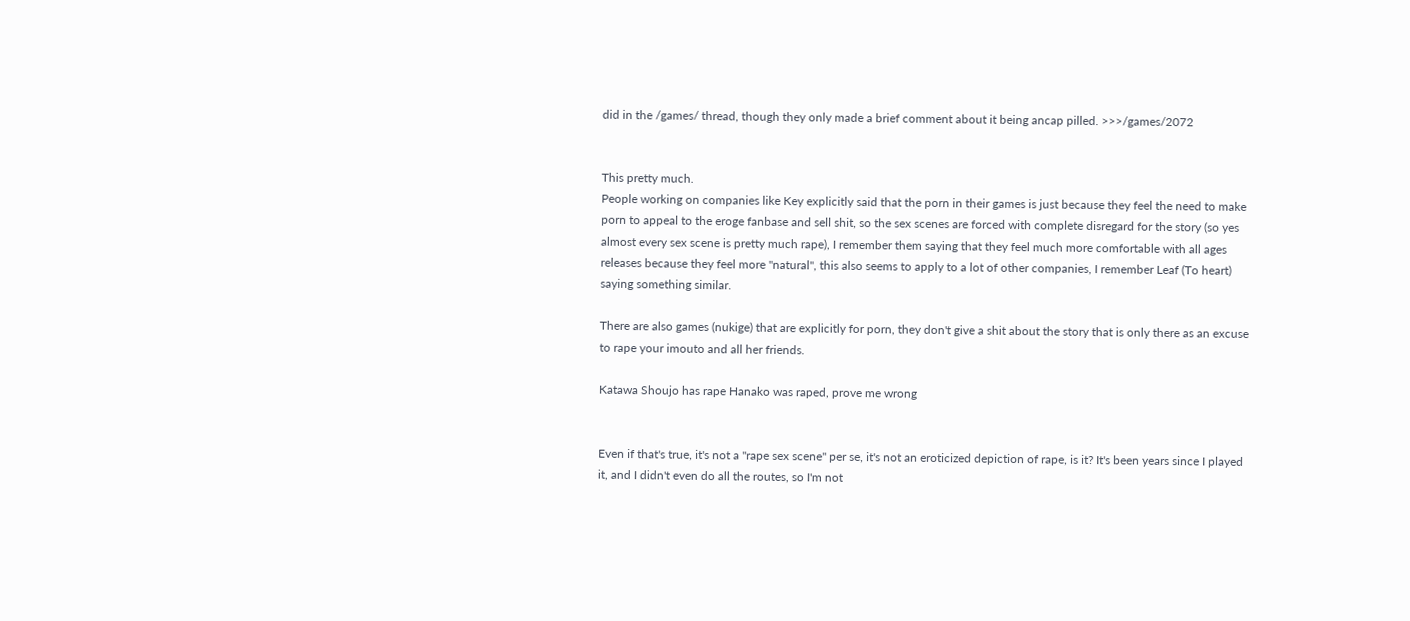did in the /games/ thread, though they only made a brief comment about it being ancap pilled. >>>/games/2072


This pretty much.
People working on companies like Key explicitly said that the porn in their games is just because they feel the need to make porn to appeal to the eroge fanbase and sell shit, so the sex scenes are forced with complete disregard for the story (so yes almost every sex scene is pretty much rape), I remember them saying that they feel much more comfortable with all ages releases because they feel more "natural", this also seems to apply to a lot of other companies, I remember Leaf (To heart) saying something similar.

There are also games (nukige) that are explicitly for porn, they don't give a shit about the story that is only there as an excuse to rape your imouto and all her friends.

Katawa Shoujo has rape Hanako was raped, prove me wrong


Even if that's true, it's not a "rape sex scene" per se, it's not an eroticized depiction of rape, is it? It's been years since I played it, and I didn't even do all the routes, so I'm not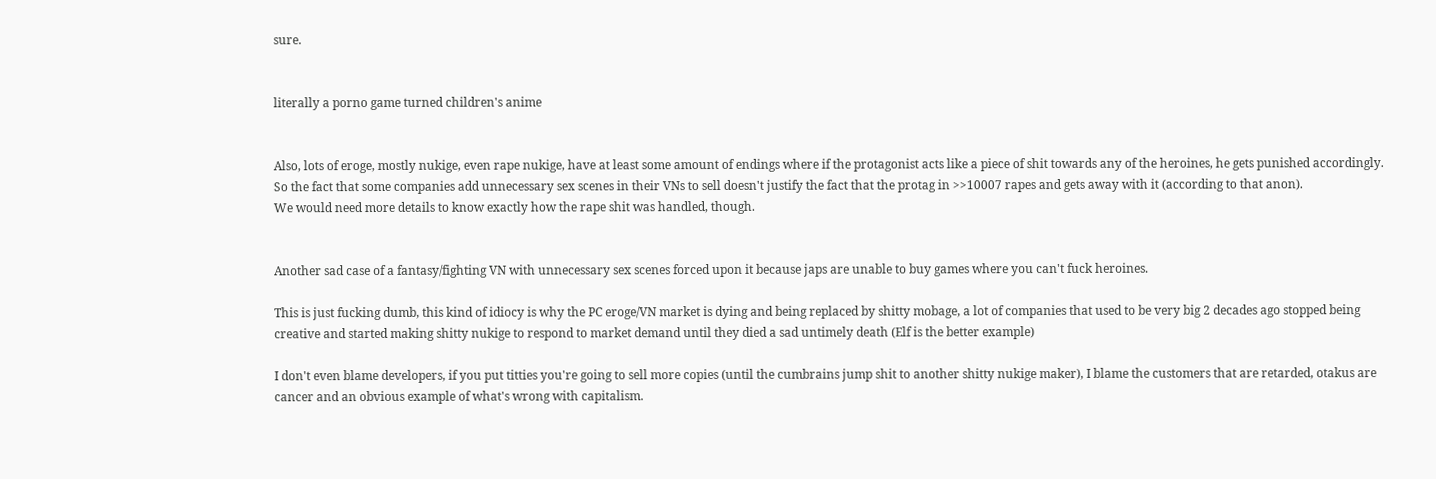sure.


literally a porno game turned children's anime


Also, lots of eroge, mostly nukige, even rape nukige, have at least some amount of endings where if the protagonist acts like a piece of shit towards any of the heroines, he gets punished accordingly. So the fact that some companies add unnecessary sex scenes in their VNs to sell doesn't justify the fact that the protag in >>10007 rapes and gets away with it (according to that anon).
We would need more details to know exactly how the rape shit was handled, though.


Another sad case of a fantasy/fighting VN with unnecessary sex scenes forced upon it because japs are unable to buy games where you can't fuck heroines.

This is just fucking dumb, this kind of idiocy is why the PC eroge/VN market is dying and being replaced by shitty mobage, a lot of companies that used to be very big 2 decades ago stopped being creative and started making shitty nukige to respond to market demand until they died a sad untimely death (Elf is the better example)

I don't even blame developers, if you put titties you're going to sell more copies (until the cumbrains jump shit to another shitty nukige maker), I blame the customers that are retarded, otakus are cancer and an obvious example of what's wrong with capitalism.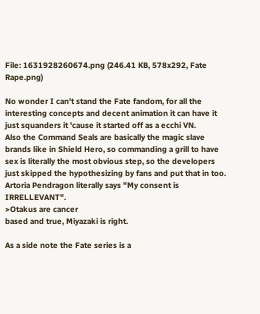File: 1631928260674.png (246.41 KB, 578x292, Fate Rape.png)

No wonder I can't stand the Fate fandom, for all the interesting concepts and decent animation it can have it just squanders it 'cause it started off as a ecchi VN.
Also the Command Seals are basically the magic slave brands like in Shield Hero, so commanding a grill to have sex is literally the most obvious step, so the developers just skipped the hypothesizing by fans and put that in too.
Artoria Pendragon literally says "My consent is IRRELLEVANT".
>Otakus are cancer
based and true, Miyazaki is right.

As a side note the Fate series is a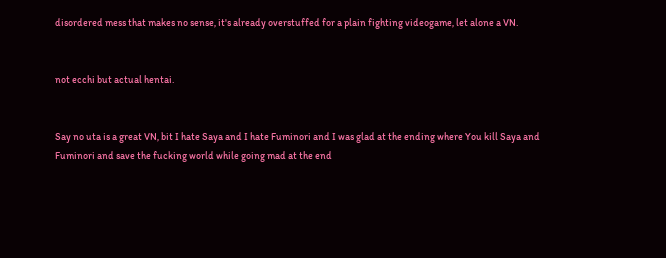disordered mess that makes no sense, it's already overstuffed for a plain fighting videogame, let alone a VN.


not ecchi but actual hentai.


Say no uta is a great VN, bit I hate Saya and I hate Fuminori and I was glad at the ending where You kill Saya and Fuminori and save the fucking world while going mad at the end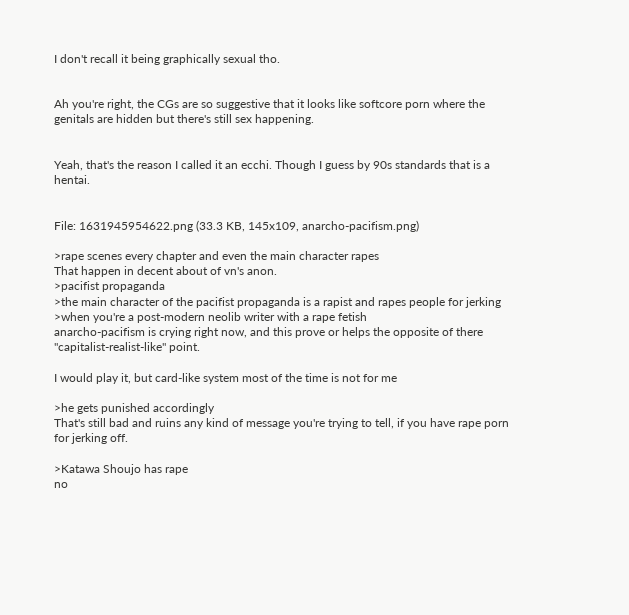I don't recall it being graphically sexual tho.


Ah you're right, the CGs are so suggestive that it looks like softcore porn where the genitals are hidden but there's still sex happening.


Yeah, that's the reason I called it an ecchi. Though I guess by 90s standards that is a hentai.


File: 1631945954622.png (33.3 KB, 145x109, anarcho-pacifism.png)

>rape scenes every chapter and even the main character rapes
That happen in decent about of vn's anon.
>pacifist propaganda
>the main character of the pacifist propaganda is a rapist and rapes people for jerking
>when you're a post-modern neolib writer with a rape fetish
anarcho-pacifism is crying right now, and this prove or helps the opposite of there "capitalist-realist-like" point.

I would play it, but card-like system most of the time is not for me

>he gets punished accordingly
That's still bad and ruins any kind of message you're trying to tell, if you have rape porn for jerking off.

>Katawa Shoujo has rape
no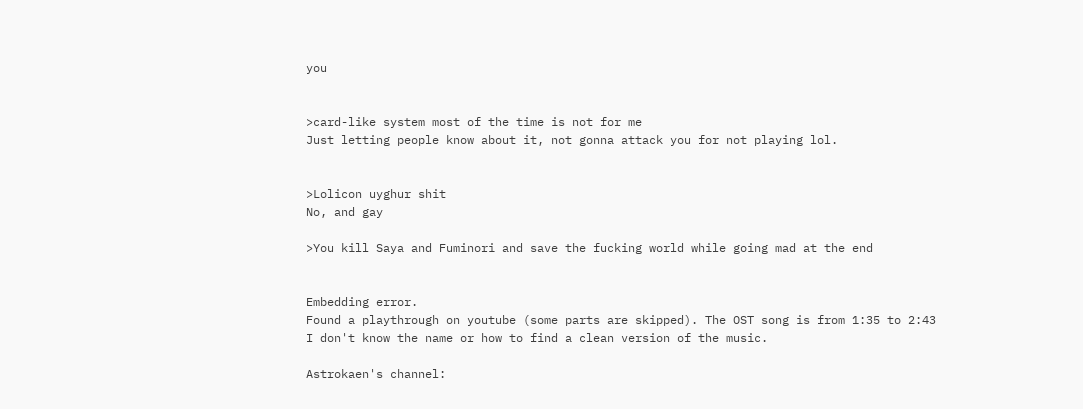you


>card-like system most of the time is not for me
Just letting people know about it, not gonna attack you for not playing lol.


>Lolicon uyghur shit
No, and gay

>You kill Saya and Fuminori and save the fucking world while going mad at the end


Embedding error.
Found a playthrough on youtube (some parts are skipped). The OST song is from 1:35 to 2:43
I don't know the name or how to find a clean version of the music.

Astrokaen's channel: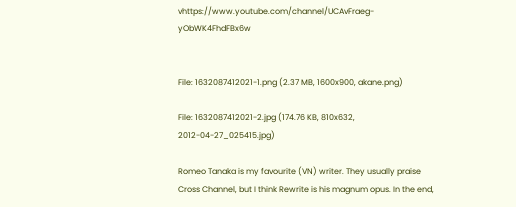vhttps://www.youtube.com/channel/UCAvFraeg-yObWK4FhdFBx6w


File: 1632087412021-1.png (2.37 MB, 1600x900, akane.png)

File: 1632087412021-2.jpg (174.76 KB, 810x632, 2012-04-27_025415.jpg)

Romeo Tanaka is my favourite (VN) writer. They usually praise Cross Channel, but I think Rewrite is his magnum opus. In the end,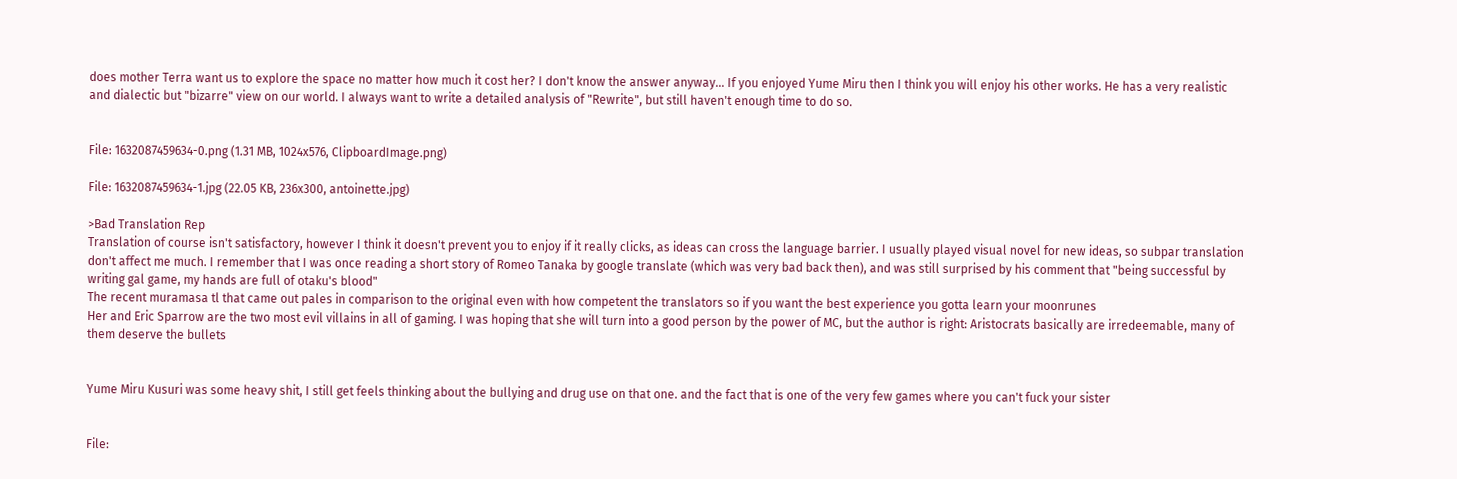does mother Terra want us to explore the space no matter how much it cost her? I don't know the answer anyway… If you enjoyed Yume Miru then I think you will enjoy his other works. He has a very realistic and dialectic but "bizarre" view on our world. I always want to write a detailed analysis of "Rewrite", but still haven't enough time to do so.


File: 1632087459634-0.png (1.31 MB, 1024x576, ClipboardImage.png)

File: 1632087459634-1.jpg (22.05 KB, 236x300, antoinette.jpg)

>Bad Translation Rep
Translation of course isn't satisfactory, however I think it doesn't prevent you to enjoy if it really clicks, as ideas can cross the language barrier. I usually played visual novel for new ideas, so subpar translation don't affect me much. I remember that I was once reading a short story of Romeo Tanaka by google translate (which was very bad back then), and was still surprised by his comment that "being successful by writing gal game, my hands are full of otaku's blood"
The recent muramasa tl that came out pales in comparison to the original even with how competent the translators so if you want the best experience you gotta learn your moonrunes
Her and Eric Sparrow are the two most evil villains in all of gaming. I was hoping that she will turn into a good person by the power of MC, but the author is right: Aristocrats basically are irredeemable, many of them deserve the bullets


Yume Miru Kusuri was some heavy shit, I still get feels thinking about the bullying and drug use on that one. and the fact that is one of the very few games where you can't fuck your sister


File: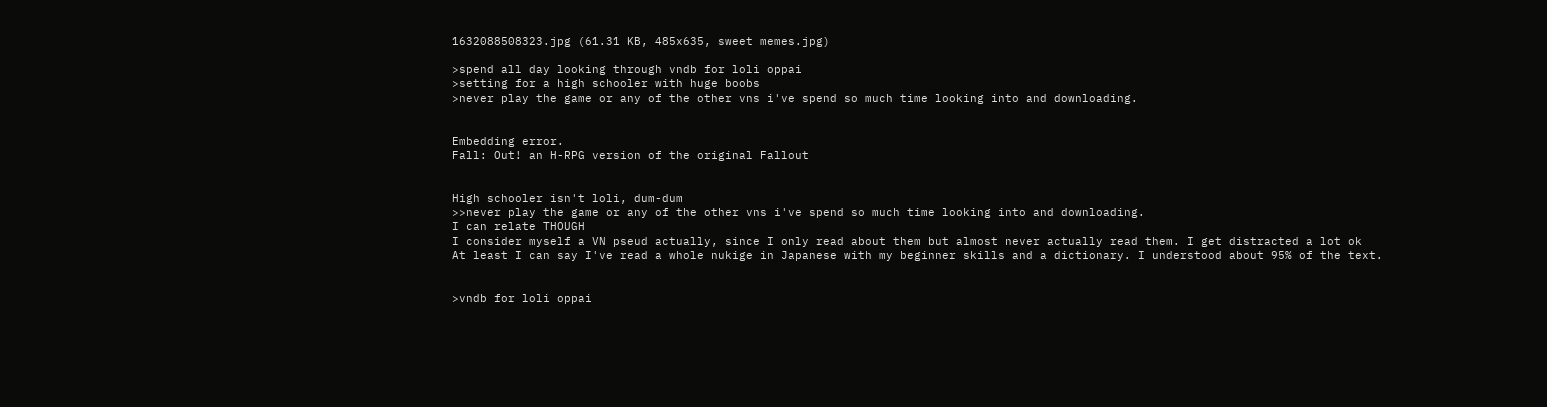1632088508323.jpg (61.31 KB, 485x635, sweet memes.jpg)

>spend all day looking through vndb for loli oppai
>setting for a high schooler with huge boobs
>never play the game or any of the other vns i've spend so much time looking into and downloading.


Embedding error.
Fall: Out! an H-RPG version of the original Fallout


High schooler isn't loli, dum-dum
>>never play the game or any of the other vns i've spend so much time looking into and downloading.
I can relate THOUGH
I consider myself a VN pseud actually, since I only read about them but almost never actually read them. I get distracted a lot ok
At least I can say I've read a whole nukige in Japanese with my beginner skills and a dictionary. I understood about 95% of the text.


>vndb for loli oppai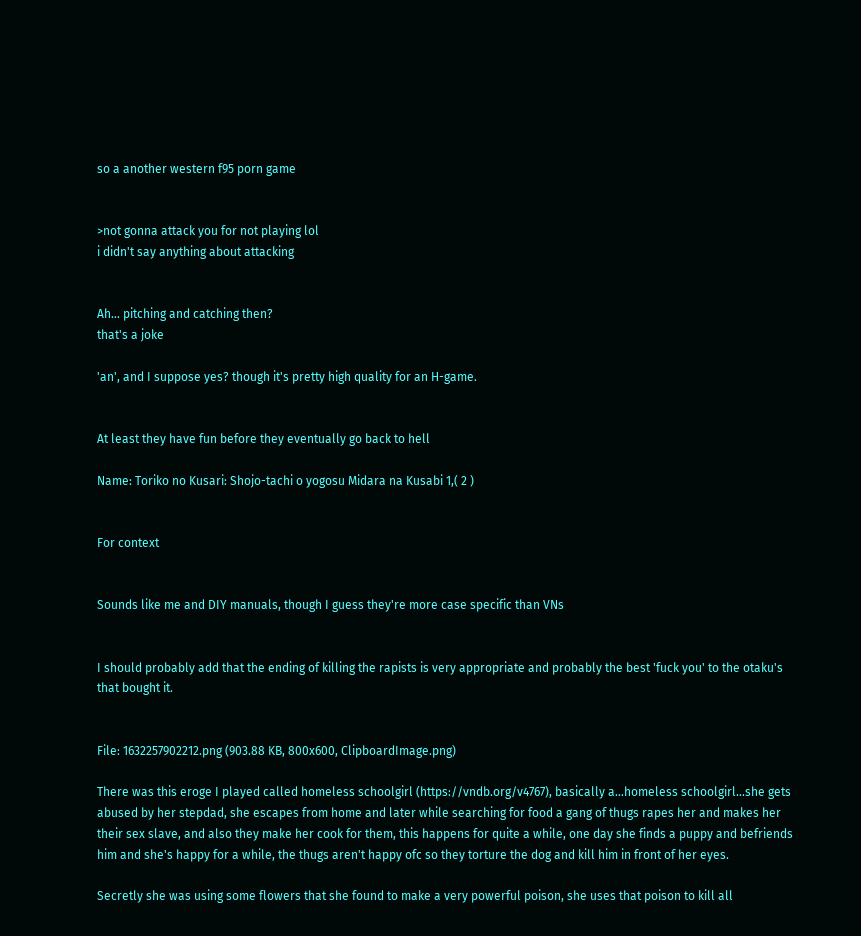so a another western f95 porn game


>not gonna attack you for not playing lol
i didn't say anything about attacking


Ah… pitching and catching then?
that's a joke

'an', and I suppose yes? though it's pretty high quality for an H-game.


At least they have fun before they eventually go back to hell

Name: Toriko no Kusari: Shojo-tachi o yogosu Midara na Kusabi 1,( 2 )


For context


Sounds like me and DIY manuals, though I guess they're more case specific than VNs


I should probably add that the ending of killing the rapists is very appropriate and probably the best 'fuck you' to the otaku's that bought it.


File: 1632257902212.png (903.88 KB, 800x600, ClipboardImage.png)

There was this eroge I played called homeless schoolgirl (https://vndb.org/v4767), basically a…homeless schoolgirl…she gets abused by her stepdad, she escapes from home and later while searching for food a gang of thugs rapes her and makes her their sex slave, and also they make her cook for them, this happens for quite a while, one day she finds a puppy and befriends him and she's happy for a while, the thugs aren't happy ofc so they torture the dog and kill him in front of her eyes.

Secretly she was using some flowers that she found to make a very powerful poison, she uses that poison to kill all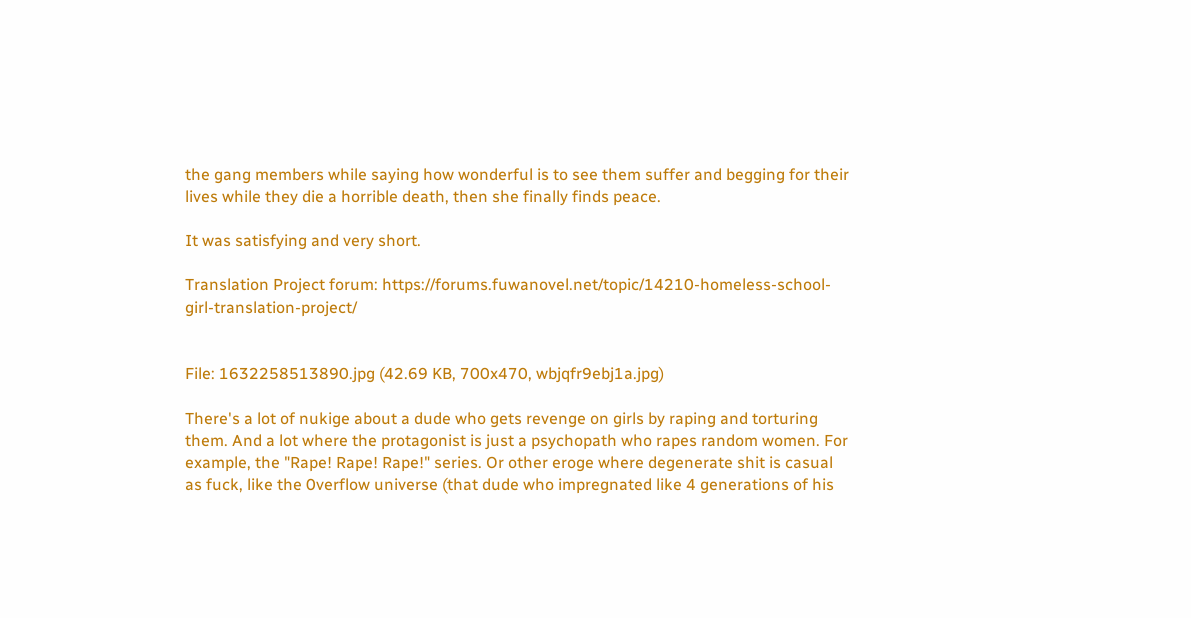the gang members while saying how wonderful is to see them suffer and begging for their lives while they die a horrible death, then she finally finds peace.

It was satisfying and very short.

Translation Project forum: https://forums.fuwanovel.net/topic/14210-homeless-school-girl-translation-project/


File: 1632258513890.jpg (42.69 KB, 700x470, wbjqfr9ebj1a.jpg)

There's a lot of nukige about a dude who gets revenge on girls by raping and torturing them. And a lot where the protagonist is just a psychopath who rapes random women. For example, the "Rape! Rape! Rape!" series. Or other eroge where degenerate shit is casual as fuck, like the 0verflow universe (that dude who impregnated like 4 generations of his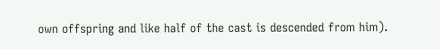own offspring and like half of the cast is descended from him).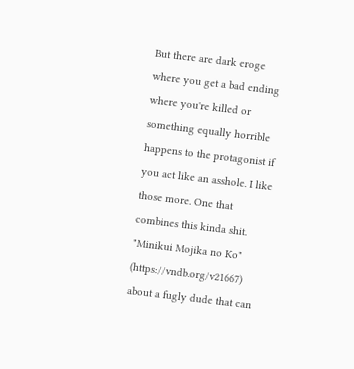But there are dark eroge where you get a bad ending where you're killed or something equally horrible happens to the protagonist if you act like an asshole. I like those more. One that combines this kinda shit. "Minikui Mojika no Ko" (https://vndb.org/v21667) about a fugly dude that can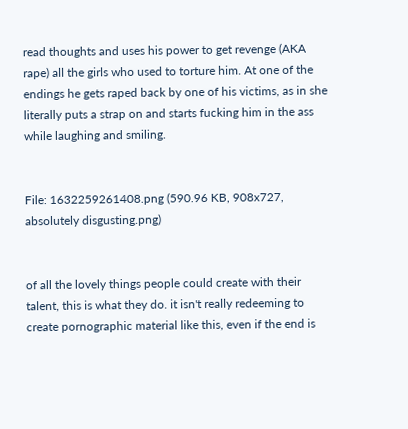read thoughts and uses his power to get revenge (AKA rape) all the girls who used to torture him. At one of the endings he gets raped back by one of his victims, as in she literally puts a strap on and starts fucking him in the ass while laughing and smiling.


File: 1632259261408.png (590.96 KB, 908x727, absolutely disgusting.png)


of all the lovely things people could create with their talent, this is what they do. it isn't really redeeming to create pornographic material like this, even if the end is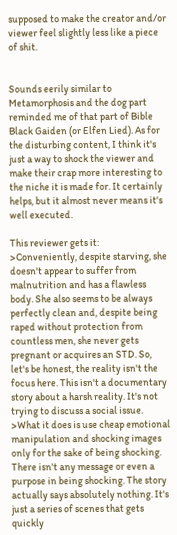supposed to make the creator and/or viewer feel slightly less like a piece of shit.


Sounds eerily similar to Metamorphosis and the dog part reminded me of that part of Bible Black Gaiden (or Elfen Lied). As for the disturbing content, I think it's just a way to shock the viewer and make their crap more interesting to the niche it is made for. It certainly helps, but it almost never means it's well executed.

This reviewer gets it:
>Conveniently, despite starving, she doesn't appear to suffer from malnutrition and has a flawless body. She also seems to be always perfectly clean and, despite being raped without protection from countless men, she never gets pregnant or acquires an STD. So, let's be honest, the reality isn't the focus here. This isn't a documentary story about a harsh reality. It's not trying to discuss a social issue.
>What it does is use cheap emotional manipulation and shocking images only for the sake of being shocking. There isn't any message or even a purpose in being shocking. The story actually says absolutely nothing. It's just a series of scenes that gets quickly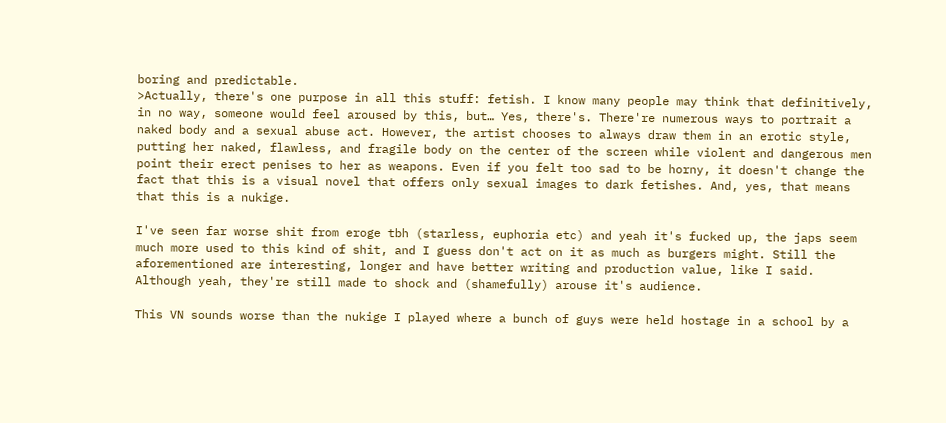boring and predictable.
>Actually, there's one purpose in all this stuff: fetish. I know many people may think that definitively, in no way, someone would feel aroused by this, but… Yes, there's. There're numerous ways to portrait a naked body and a sexual abuse act. However, the artist chooses to always draw them in an erotic style, putting her naked, flawless, and fragile body on the center of the screen while violent and dangerous men point their erect penises to her as weapons. Even if you felt too sad to be horny, it doesn't change the fact that this is a visual novel that offers only sexual images to dark fetishes. And, yes, that means that this is a nukige.

I've seen far worse shit from eroge tbh (starless, euphoria etc) and yeah it's fucked up, the japs seem much more used to this kind of shit, and I guess don't act on it as much as burgers might. Still the aforementioned are interesting, longer and have better writing and production value, like I said. Although yeah, they're still made to shock and (shamefully) arouse it's audience.

This VN sounds worse than the nukige I played where a bunch of guys were held hostage in a school by a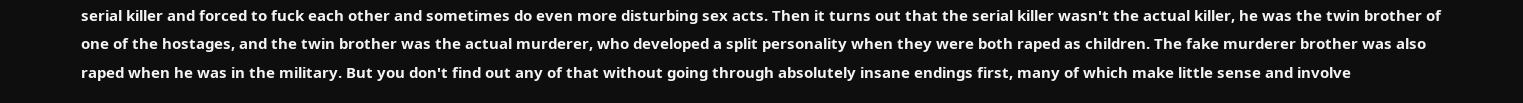serial killer and forced to fuck each other and sometimes do even more disturbing sex acts. Then it turns out that the serial killer wasn't the actual killer, he was the twin brother of one of the hostages, and the twin brother was the actual murderer, who developed a split personality when they were both raped as children. The fake murderer brother was also raped when he was in the military. But you don't find out any of that without going through absolutely insane endings first, many of which make little sense and involve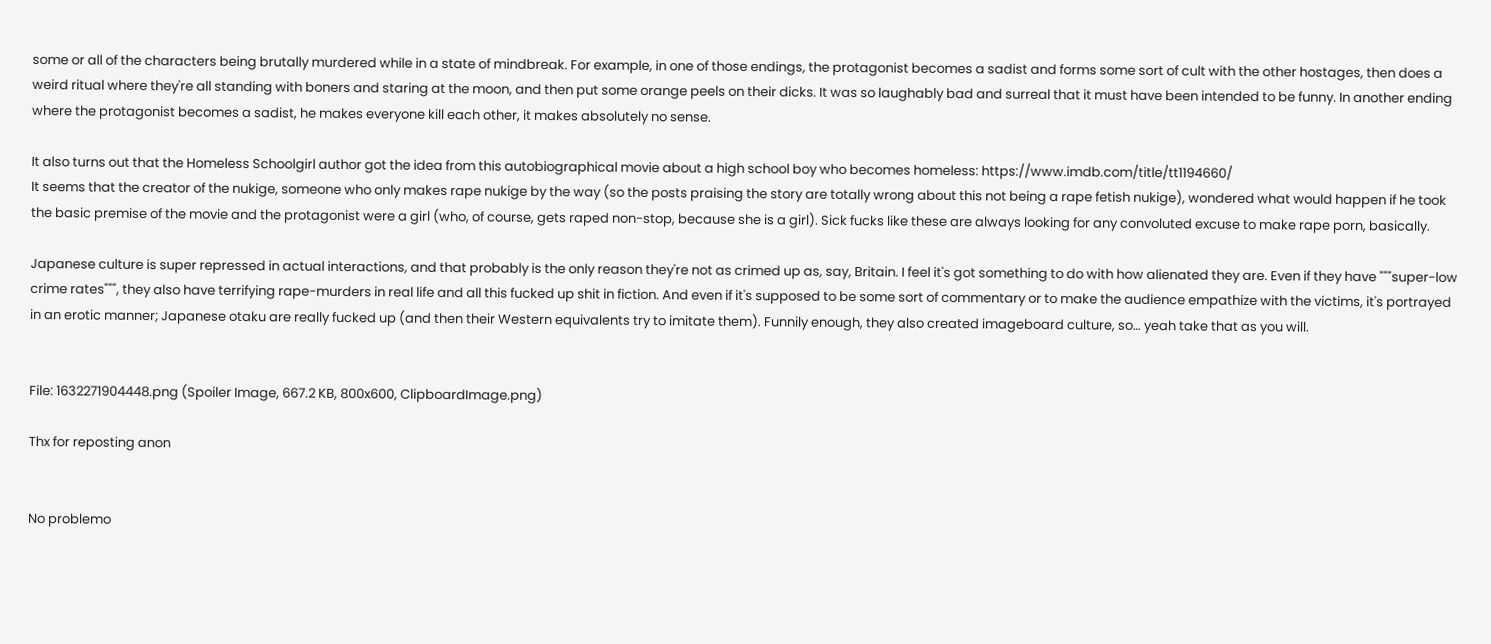some or all of the characters being brutally murdered while in a state of mindbreak. For example, in one of those endings, the protagonist becomes a sadist and forms some sort of cult with the other hostages, then does a weird ritual where they're all standing with boners and staring at the moon, and then put some orange peels on their dicks. It was so laughably bad and surreal that it must have been intended to be funny. In another ending where the protagonist becomes a sadist, he makes everyone kill each other, it makes absolutely no sense.

It also turns out that the Homeless Schoolgirl author got the idea from this autobiographical movie about a high school boy who becomes homeless: https://www.imdb.com/title/tt1194660/
It seems that the creator of the nukige, someone who only makes rape nukige by the way (so the posts praising the story are totally wrong about this not being a rape fetish nukige), wondered what would happen if he took the basic premise of the movie and the protagonist were a girl (who, of course, gets raped non-stop, because she is a girl). Sick fucks like these are always looking for any convoluted excuse to make rape porn, basically.

Japanese culture is super repressed in actual interactions, and that probably is the only reason they're not as crimed up as, say, Britain. I feel it's got something to do with how alienated they are. Even if they have """super-low crime rates""", they also have terrifying rape-murders in real life and all this fucked up shit in fiction. And even if it's supposed to be some sort of commentary or to make the audience empathize with the victims, it's portrayed in an erotic manner; Japanese otaku are really fucked up (and then their Western equivalents try to imitate them). Funnily enough, they also created imageboard culture, so… yeah take that as you will.


File: 1632271904448.png (Spoiler Image, 667.2 KB, 800x600, ClipboardImage.png)

Thx for reposting anon


No problemo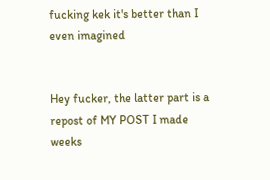fucking kek it's better than I even imagined


Hey fucker, the latter part is a repost of MY POST I made weeks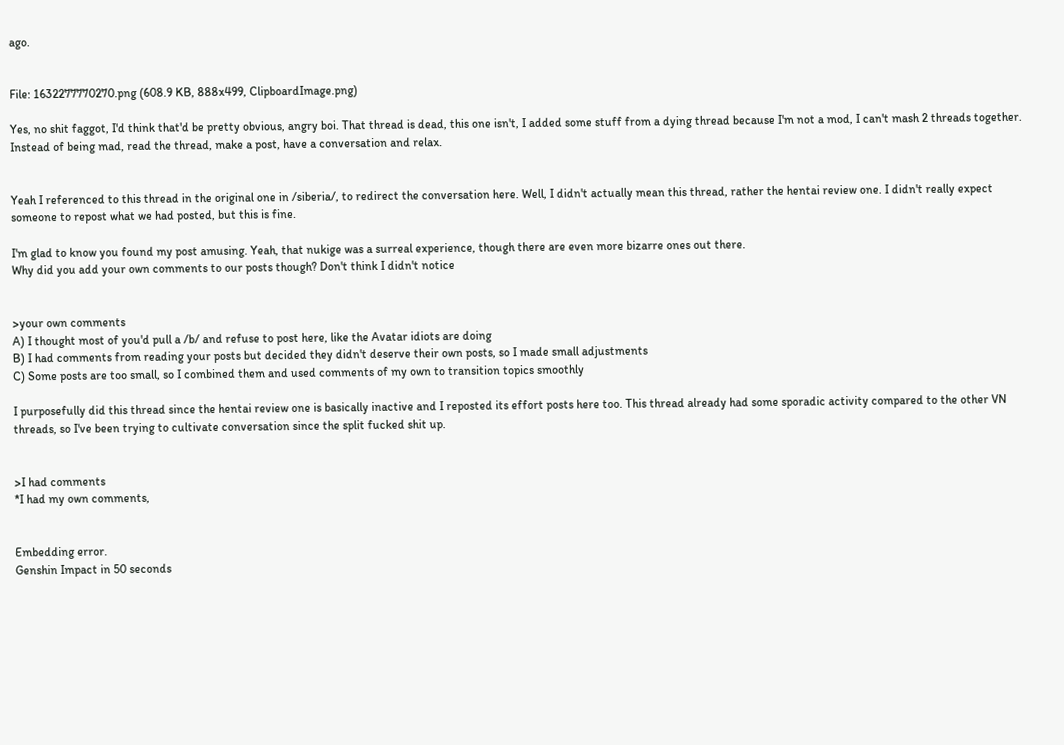ago.


File: 1632277770270.png (608.9 KB, 888x499, ClipboardImage.png)

Yes, no shit faggot, I'd think that'd be pretty obvious, angry boi. That thread is dead, this one isn't, I added some stuff from a dying thread because I'm not a mod, I can't mash 2 threads together. Instead of being mad, read the thread, make a post, have a conversation and relax.


Yeah I referenced to this thread in the original one in /siberia/, to redirect the conversation here. Well, I didn't actually mean this thread, rather the hentai review one. I didn't really expect someone to repost what we had posted, but this is fine.

I'm glad to know you found my post amusing. Yeah, that nukige was a surreal experience, though there are even more bizarre ones out there.
Why did you add your own comments to our posts though? Don't think I didn't notice


>your own comments
A) I thought most of you'd pull a /b/ and refuse to post here, like the Avatar idiots are doing
B) I had comments from reading your posts but decided they didn't deserve their own posts, so I made small adjustments
C) Some posts are too small, so I combined them and used comments of my own to transition topics smoothly

I purposefully did this thread since the hentai review one is basically inactive and I reposted its effort posts here too. This thread already had some sporadic activity compared to the other VN threads, so I've been trying to cultivate conversation since the split fucked shit up.


>I had comments
*I had my own comments,


Embedding error.
Genshin Impact in 50 seconds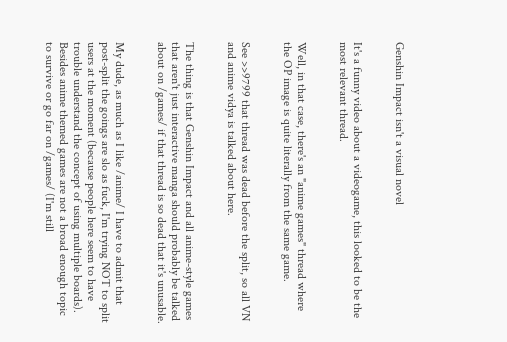Genshin Impact isn't a visual novel


It's a funny video about a videogame, this looked to be the most relevant thread.


Well, in that case, there's an "anime games" thread where the OP image is quite literally from the same game.


See >>9799 that thread was dead before the split, so all VN and anime vidya is talked about here.


The thing is that Genshin Impact and all anime-style games that aren't just interactive manga should probably be talked about on /games/ if that thread is so dead that it's unusable.


My dude, as much as I like /anime/ I have to admit that post-split the goings are slo as fuck, I'm trying NOT to split users at the moment (because people here seem to have trouble understand the concept of using multiple boards). Besides anime themed games are not a broad enough topic to survive or go far on /games/ (I'm still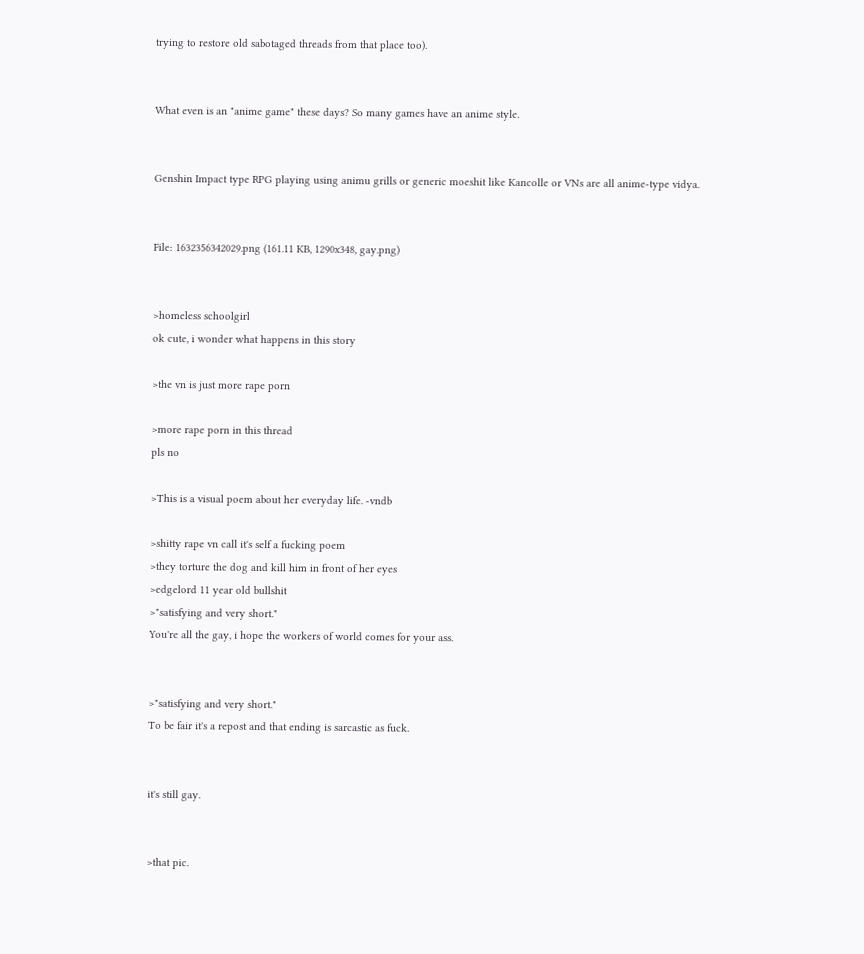trying to restore old sabotaged threads from that place too).


What even is an "anime game" these days? So many games have an anime style.


Genshin Impact type RPG playing using animu grills or generic moeshit like Kancolle or VNs are all anime-type vidya.


File: 1632356342029.png (161.11 KB, 1290x348, gay.png)


>homeless schoolgirl
ok cute, i wonder what happens in this story

>the vn is just more rape porn

>more rape porn in this thread
pls no

>This is a visual poem about her everyday life. -vndb

>shitty rape vn call it's self a fucking poem
>they torture the dog and kill him in front of her eyes
>edgelord 11 year old bullshit
>"satisfying and very short."
You're all the gay, i hope the workers of world comes for your ass.


>"satisfying and very short."
To be fair it's a repost and that ending is sarcastic as fuck.


it's still gay.


>that pic.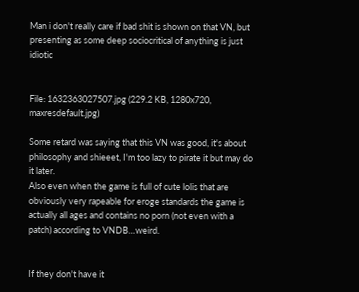Man i don't really care if bad shit is shown on that VN, but presenting as some deep sociocritical of anything is just idiotic


File: 1632363027507.jpg (229.2 KB, 1280x720, maxresdefault.jpg)

Some retard was saying that this VN was good, it's about philosophy and shieeet, I'm too lazy to pirate it but may do it later.
Also even when the game is full of cute lolis that are obviously very rapeable for eroge standards the game is actually all ages and contains no porn (not even with a patch) according to VNDB…weird.


If they don't have it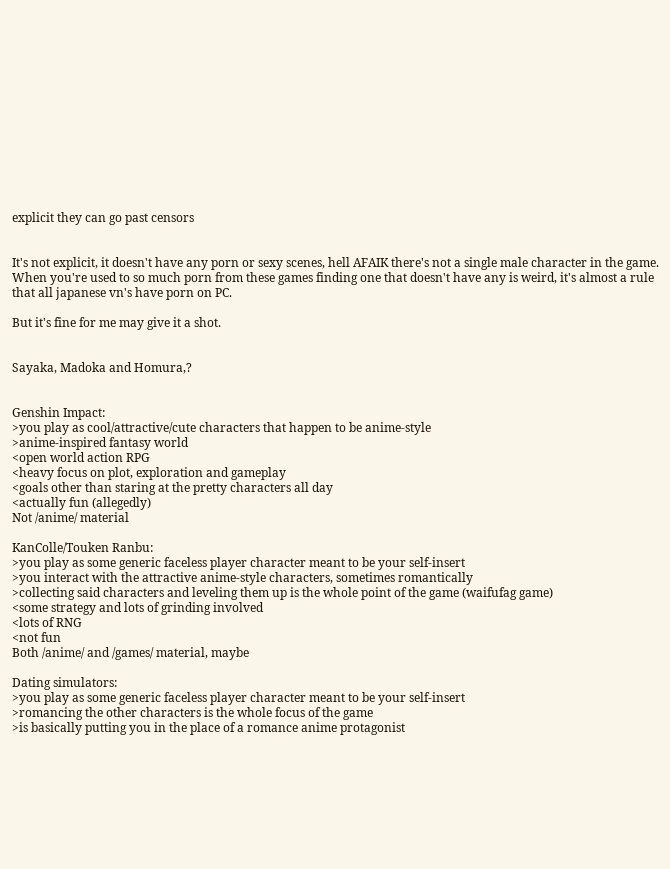explicit they can go past censors


It's not explicit, it doesn't have any porn or sexy scenes, hell AFAIK there's not a single male character in the game.
When you're used to so much porn from these games finding one that doesn't have any is weird, it's almost a rule that all japanese vn's have porn on PC.

But it's fine for me may give it a shot.


Sayaka, Madoka and Homura,?


Genshin Impact:
>you play as cool/attractive/cute characters that happen to be anime-style
>anime-inspired fantasy world
<open world action RPG
<heavy focus on plot, exploration and gameplay
<goals other than staring at the pretty characters all day
<actually fun (allegedly)
Not /anime/ material

KanColle/Touken Ranbu:
>you play as some generic faceless player character meant to be your self-insert
>you interact with the attractive anime-style characters, sometimes romantically
>collecting said characters and leveling them up is the whole point of the game (waifufag game)
<some strategy and lots of grinding involved
<lots of RNG
<not fun
Both /anime/ and /games/ material, maybe

Dating simulators:
>you play as some generic faceless player character meant to be your self-insert
>romancing the other characters is the whole focus of the game
>is basically putting you in the place of a romance anime protagonist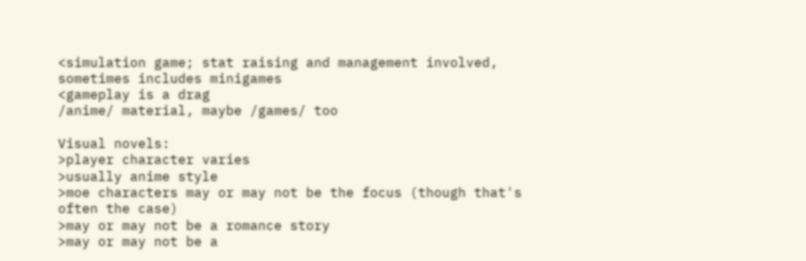<simulation game; stat raising and management involved, sometimes includes minigames
<gameplay is a drag
/anime/ material, maybe /games/ too

Visual novels:
>player character varies
>usually anime style
>moe characters may or may not be the focus (though that's often the case)
>may or may not be a romance story
>may or may not be a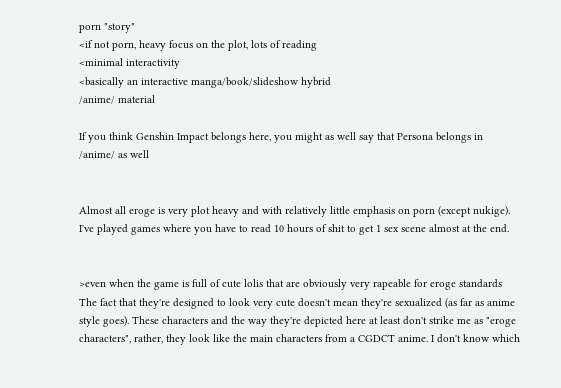porn "story"
<if not porn, heavy focus on the plot, lots of reading
<minimal interactivity
<basically an interactive manga/book/slideshow hybrid
/anime/ material

If you think Genshin Impact belongs here, you might as well say that Persona belongs in /anime/ as well


Almost all eroge is very plot heavy and with relatively little emphasis on porn (except nukige).
I've played games where you have to read 10 hours of shit to get 1 sex scene almost at the end.


>even when the game is full of cute lolis that are obviously very rapeable for eroge standards
The fact that they're designed to look very cute doesn't mean they're sexualized (as far as anime style goes). These characters and the way they're depicted here at least don't strike me as "eroge characters", rather, they look like the main characters from a CGDCT anime. I don't know which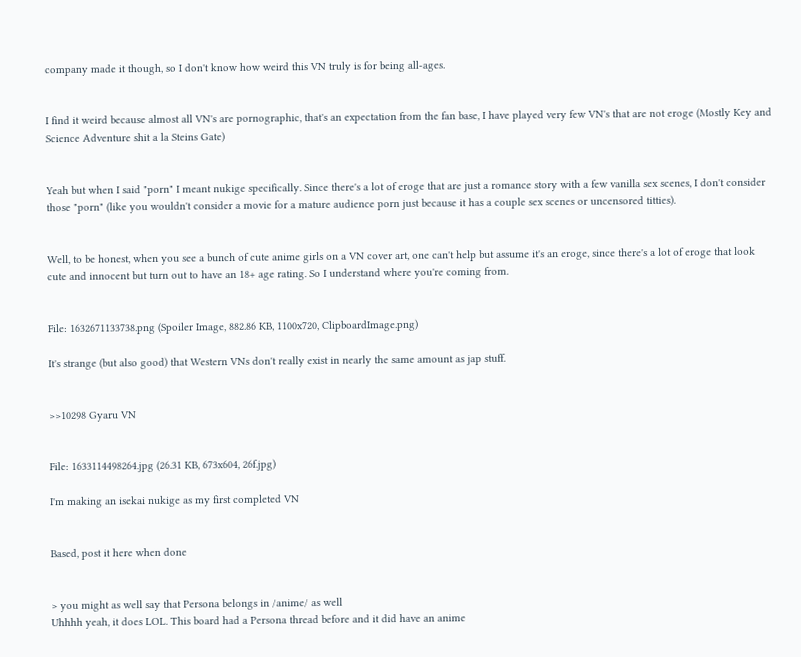company made it though, so I don't know how weird this VN truly is for being all-ages.


I find it weird because almost all VN's are pornographic, that's an expectation from the fan base, I have played very few VN's that are not eroge (Mostly Key and Science Adventure shit a la Steins Gate)


Yeah but when I said "porn" I meant nukige specifically. Since there's a lot of eroge that are just a romance story with a few vanilla sex scenes, I don't consider those "porn" (like you wouldn't consider a movie for a mature audience porn just because it has a couple sex scenes or uncensored titties).


Well, to be honest, when you see a bunch of cute anime girls on a VN cover art, one can't help but assume it's an eroge, since there's a lot of eroge that look cute and innocent but turn out to have an 18+ age rating. So I understand where you're coming from.


File: 1632671133738.png (Spoiler Image, 882.86 KB, 1100x720, ClipboardImage.png)

It's strange (but also good) that Western VNs don't really exist in nearly the same amount as jap stuff.


>>10298 Gyaru VN


File: 1633114498264.jpg (26.31 KB, 673x604, 26f.jpg)

I'm making an isekai nukige as my first completed VN


Based, post it here when done


> you might as well say that Persona belongs in /anime/ as well
Uhhhh yeah, it does LOL. This board had a Persona thread before and it did have an anime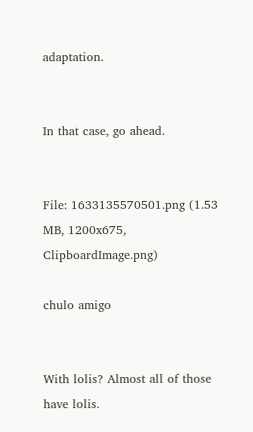adaptation.


In that case, go ahead.


File: 1633135570501.png (1.53 MB, 1200x675, ClipboardImage.png)

chulo amigo


With lolis? Almost all of those have lolis.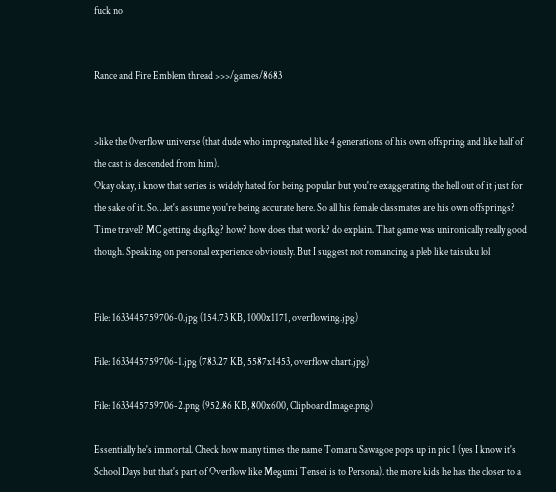fuck no


Rance and Fire Emblem thread >>>/games/8683


>like the 0verflow universe (that dude who impregnated like 4 generations of his own offspring and like half of the cast is descended from him).
Okay okay, i know that series is widely hated for being popular but you're exaggerating the hell out of it just for the sake of it. So…let's assume you're being accurate here. So all his female classmates are his own offsprings? Time travel? MC getting dsgfkg? how? how does that work? do explain. That game was unironically really good though. Speaking on personal experience obviously. But I suggest not romancing a pleb like taisuku lol


File: 1633445759706-0.jpg (154.73 KB, 1000x1171, overflowing.jpg)

File: 1633445759706-1.jpg (783.27 KB, 5587x1453, overflow chart.jpg)

File: 1633445759706-2.png (952.86 KB, 800x600, ClipboardImage.png)

Essentially he's immortal. Check how many times the name Tomaru Sawagoe pops up in pic 1 (yes I know it's School Days but that's part of Overflow like Megumi Tensei is to Persona). the more kids he has the closer to a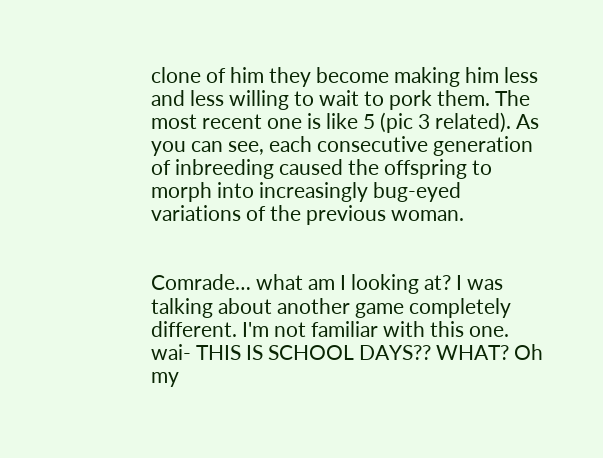clone of him they become making him less and less willing to wait to pork them. The most recent one is like 5 (pic 3 related). As you can see, each consecutive generation of inbreeding caused the offspring to morph into increasingly bug-eyed variations of the previous woman.


Comrade… what am I looking at? I was talking about another game completely different. I'm not familiar with this one. wai- THIS IS SCHOOL DAYS?? WHAT? Oh my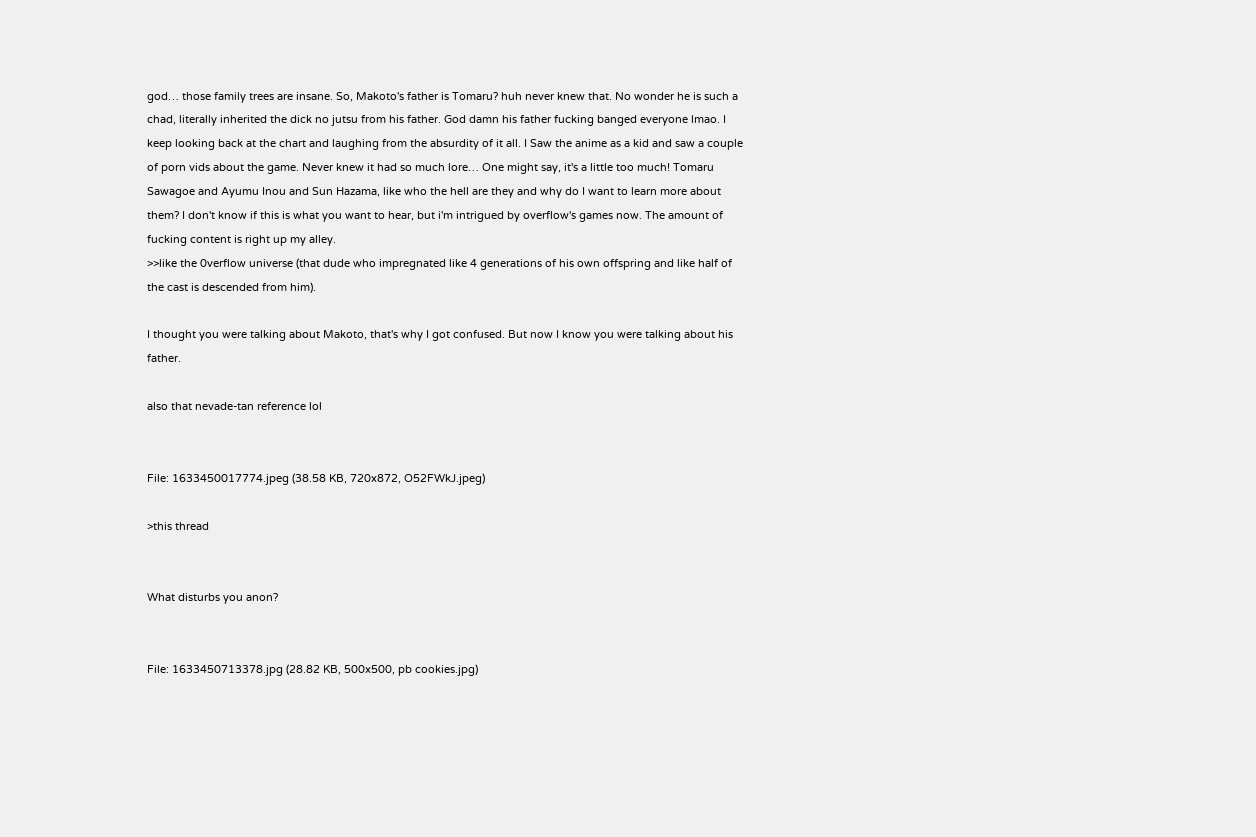god… those family trees are insane. So, Makoto's father is Tomaru? huh never knew that. No wonder he is such a chad, literally inherited the dick no jutsu from his father. God damn his father fucking banged everyone lmao. I keep looking back at the chart and laughing from the absurdity of it all. I Saw the anime as a kid and saw a couple of porn vids about the game. Never knew it had so much lore… One might say, it's a little too much! Tomaru Sawagoe and Ayumu Inou and Sun Hazama, like who the hell are they and why do I want to learn more about them? I don't know if this is what you want to hear, but i'm intrigued by overflow's games now. The amount of fucking content is right up my alley.
>>like the 0verflow universe (that dude who impregnated like 4 generations of his own offspring and like half of the cast is descended from him).

I thought you were talking about Makoto, that's why I got confused. But now I know you were talking about his father.

also that nevade-tan reference lol


File: 1633450017774.jpeg (38.58 KB, 720x872, O52FWkJ.jpeg)

>this thread


What disturbs you anon?


File: 1633450713378.jpg (28.82 KB, 500x500, pb cookies.jpg)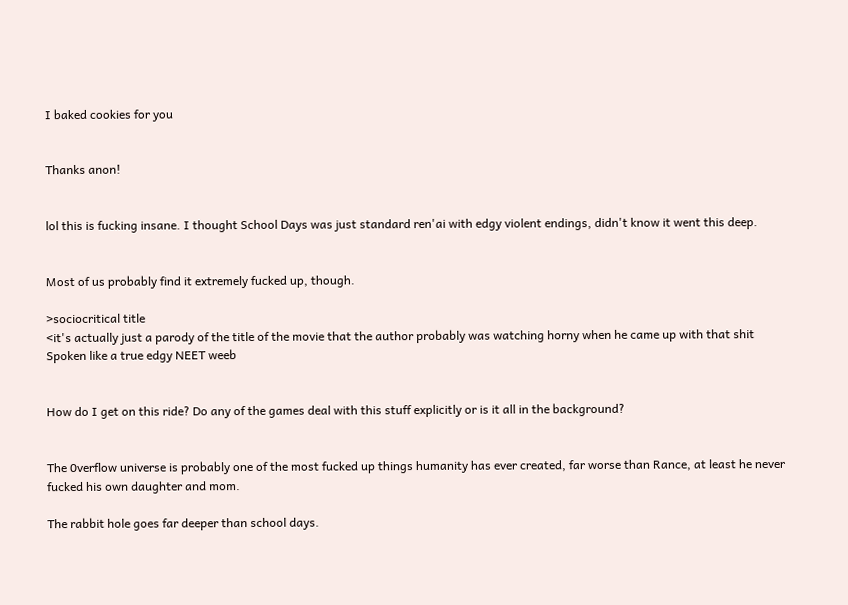I baked cookies for you


Thanks anon!


lol this is fucking insane. I thought School Days was just standard ren'ai with edgy violent endings, didn't know it went this deep.


Most of us probably find it extremely fucked up, though.

>sociocritical title
<it's actually just a parody of the title of the movie that the author probably was watching horny when he came up with that shit
Spoken like a true edgy NEET weeb


How do I get on this ride? Do any of the games deal with this stuff explicitly or is it all in the background?


The 0verflow universe is probably one of the most fucked up things humanity has ever created, far worse than Rance, at least he never fucked his own daughter and mom.

The rabbit hole goes far deeper than school days.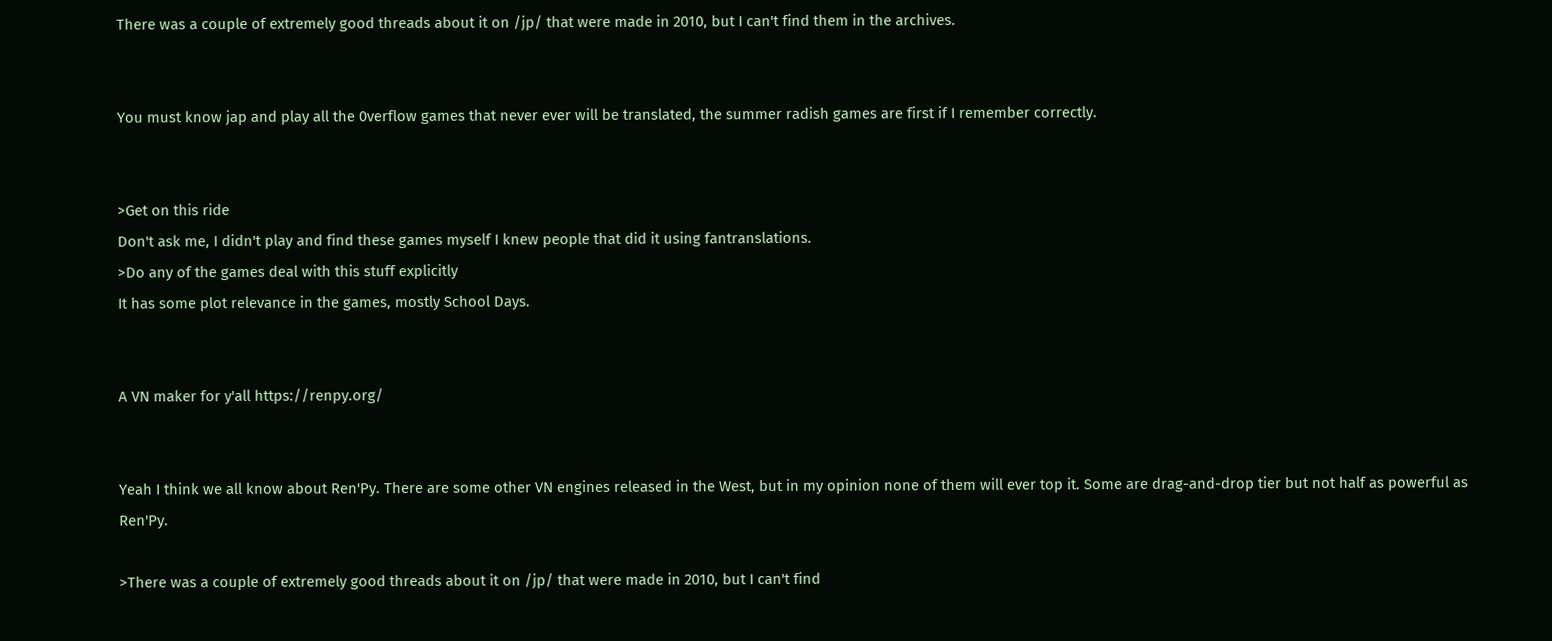There was a couple of extremely good threads about it on /jp/ that were made in 2010, but I can't find them in the archives.


You must know jap and play all the 0verflow games that never ever will be translated, the summer radish games are first if I remember correctly.


>Get on this ride
Don't ask me, I didn't play and find these games myself I knew people that did it using fantranslations.
>Do any of the games deal with this stuff explicitly
It has some plot relevance in the games, mostly School Days.


A VN maker for y'all https://renpy.org/


Yeah I think we all know about Ren'Py. There are some other VN engines released in the West, but in my opinion none of them will ever top it. Some are drag-and-drop tier but not half as powerful as Ren'Py.

>There was a couple of extremely good threads about it on /jp/ that were made in 2010, but I can't find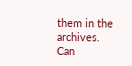them in the archives.
Can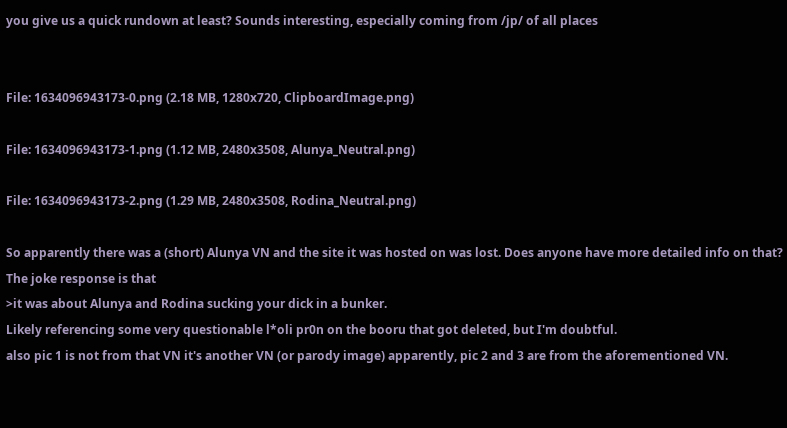you give us a quick rundown at least? Sounds interesting, especially coming from /jp/ of all places


File: 1634096943173-0.png (2.18 MB, 1280x720, ClipboardImage.png)

File: 1634096943173-1.png (1.12 MB, 2480x3508, Alunya_Neutral.png)

File: 1634096943173-2.png (1.29 MB, 2480x3508, Rodina_Neutral.png)

So apparently there was a (short) Alunya VN and the site it was hosted on was lost. Does anyone have more detailed info on that?
The joke response is that
>it was about Alunya and Rodina sucking your dick in a bunker.
Likely referencing some very questionable l*oli pr0n on the booru that got deleted, but I'm doubtful.
also pic 1 is not from that VN it's another VN (or parody image) apparently, pic 2 and 3 are from the aforementioned VN.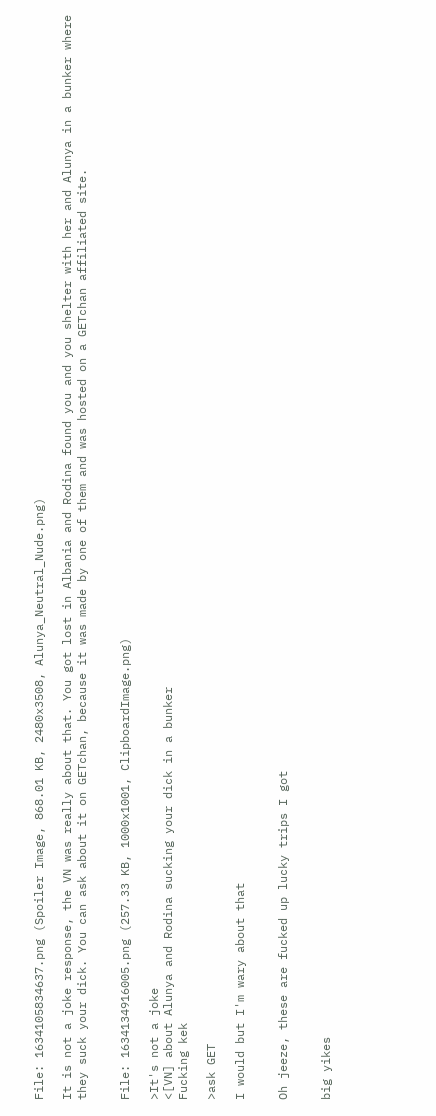File: 1634105834637.png (Spoiler Image, 868.01 KB, 2480x3508, Alunya_Neutral_Nude.png)

It is not a joke response, the VN was really about that. You got lost in Albania and Rodina found you and you shelter with her and Alunya in a bunker where they suck your dick. You can ask about it on GETchan, because it was made by one of them and was hosted on a GETchan affiliated site.


File: 1634134916005.png (257.33 KB, 1000x1001, ClipboardImage.png)

>It's not a joke
<[VN] about Alunya and Rodina sucking your dick in a bunker
Fucking kek

>ask GET

I would but I'm wary about that


Oh jeeze, these are fucked up lucky trips I got


big yikes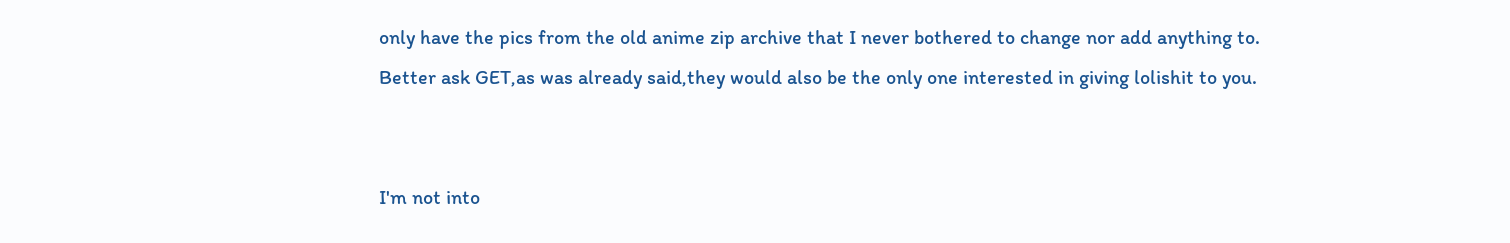only have the pics from the old anime zip archive that I never bothered to change nor add anything to.
Better ask GET,as was already said,they would also be the only one interested in giving lolishit to you.


I'm not into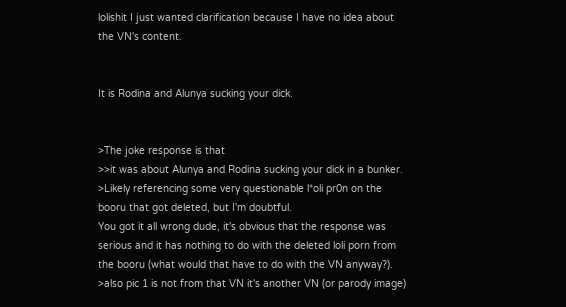lolishit I just wanted clarification because I have no idea about the VN's content.


It is Rodina and Alunya sucking your dick.


>The joke response is that
>>it was about Alunya and Rodina sucking your dick in a bunker.
>Likely referencing some very questionable l*oli pr0n on the booru that got deleted, but I'm doubtful.
You got it all wrong dude, it's obvious that the response was serious and it has nothing to do with the deleted loli porn from the booru (what would that have to do with the VN anyway?).
>also pic 1 is not from that VN it's another VN (or parody image)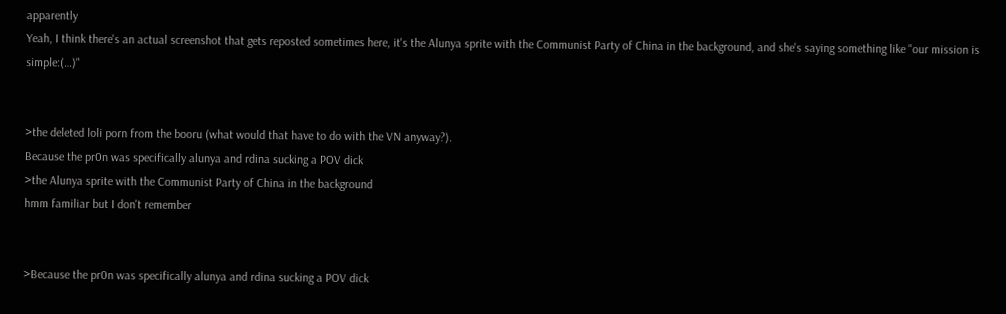apparently
Yeah, I think there's an actual screenshot that gets reposted sometimes here, it's the Alunya sprite with the Communist Party of China in the background, and she's saying something like "our mission is simple:(…)"


>the deleted loli porn from the booru (what would that have to do with the VN anyway?).
Because the pr0n was specifically alunya and rdina sucking a POV dick
>the Alunya sprite with the Communist Party of China in the background
hmm familiar but I don't remember


>Because the pr0n was specifically alunya and rdina sucking a POV dick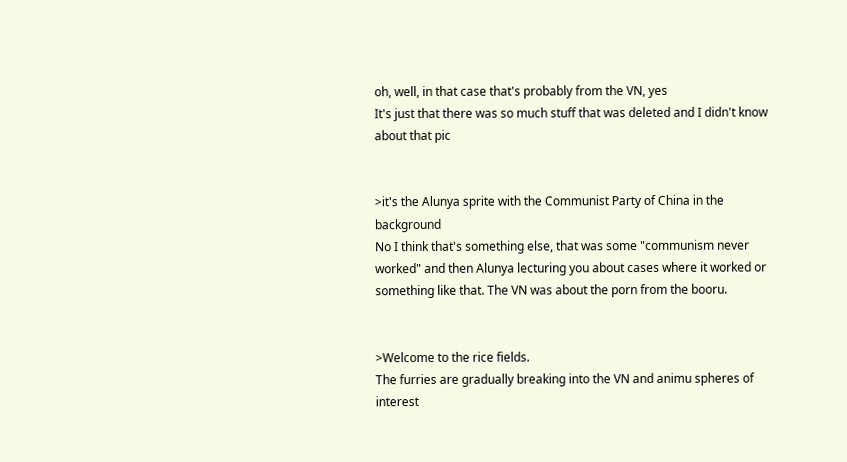oh, well, in that case that's probably from the VN, yes
It's just that there was so much stuff that was deleted and I didn't know about that pic


>it's the Alunya sprite with the Communist Party of China in the background
No I think that's something else, that was some "communism never worked" and then Alunya lecturing you about cases where it worked or something like that. The VN was about the porn from the booru.


>Welcome to the rice fields.
The furries are gradually breaking into the VN and animu spheres of interest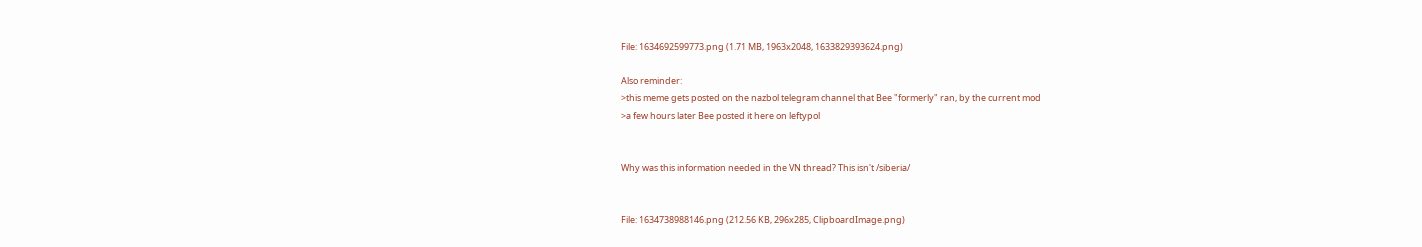File: 1634692599773.png (1.71 MB, 1963x2048, 1633829393624.png)

Also reminder:
>this meme gets posted on the nazbol telegram channel that Bee "formerly" ran, by the current mod
>a few hours later Bee posted it here on leftypol


Why was this information needed in the VN thread? This isn't /siberia/


File: 1634738988146.png (212.56 KB, 296x285, ClipboardImage.png)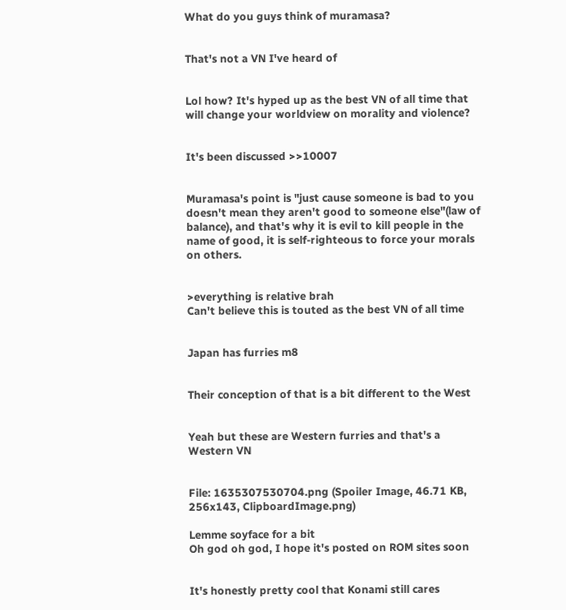What do you guys think of muramasa?


That's not a VN I've heard of


Lol how? It's hyped up as the best VN of all time that will change your worldview on morality and violence?


It's been discussed >>10007


Muramasa's point is "just cause someone is bad to you doesn't mean they aren't good to someone else"(law of balance), and that's why it is evil to kill people in the name of good, it is self-righteous to force your morals on others.


>everything is relative brah
Can't believe this is touted as the best VN of all time


Japan has furries m8


Their conception of that is a bit different to the West


Yeah but these are Western furries and that's a Western VN


File: 1635307530704.png (Spoiler Image, 46.71 KB, 256x143, ClipboardImage.png)

Lemme soyface for a bit
Oh god oh god, I hope it's posted on ROM sites soon


It's honestly pretty cool that Konami still cares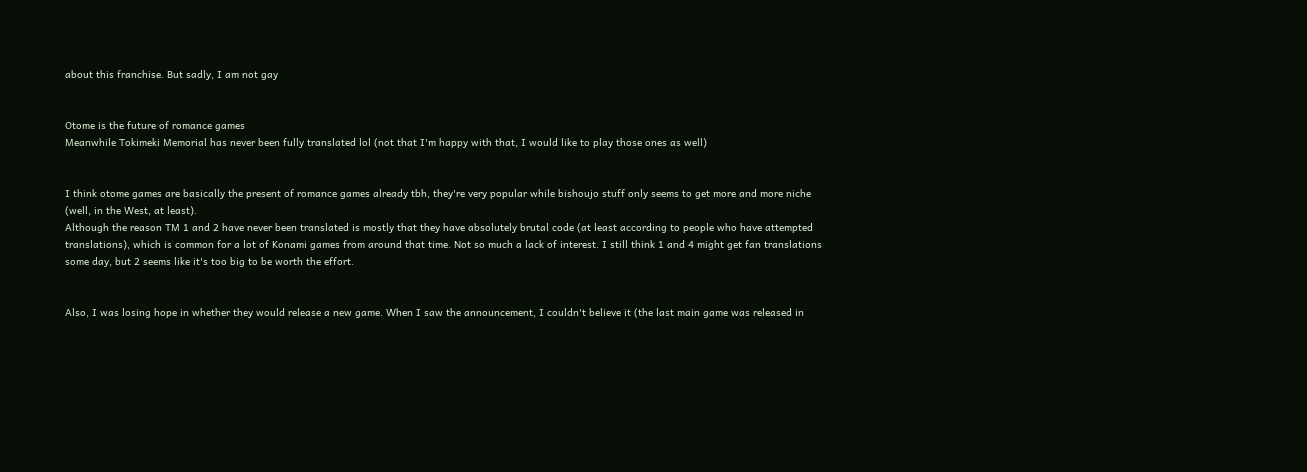about this franchise. But sadly, I am not gay


Otome is the future of romance games
Meanwhile Tokimeki Memorial has never been fully translated lol (not that I'm happy with that, I would like to play those ones as well)


I think otome games are basically the present of romance games already tbh, they're very popular while bishoujo stuff only seems to get more and more niche (well, in the West, at least).
Although the reason TM 1 and 2 have never been translated is mostly that they have absolutely brutal code (at least according to people who have attempted translations), which is common for a lot of Konami games from around that time. Not so much a lack of interest. I still think 1 and 4 might get fan translations some day, but 2 seems like it's too big to be worth the effort.


Also, I was losing hope in whether they would release a new game. When I saw the announcement, I couldn't believe it (the last main game was released in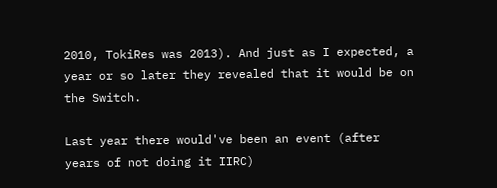2010, TokiRes was 2013). And just as I expected, a year or so later they revealed that it would be on the Switch.

Last year there would've been an event (after years of not doing it IIRC)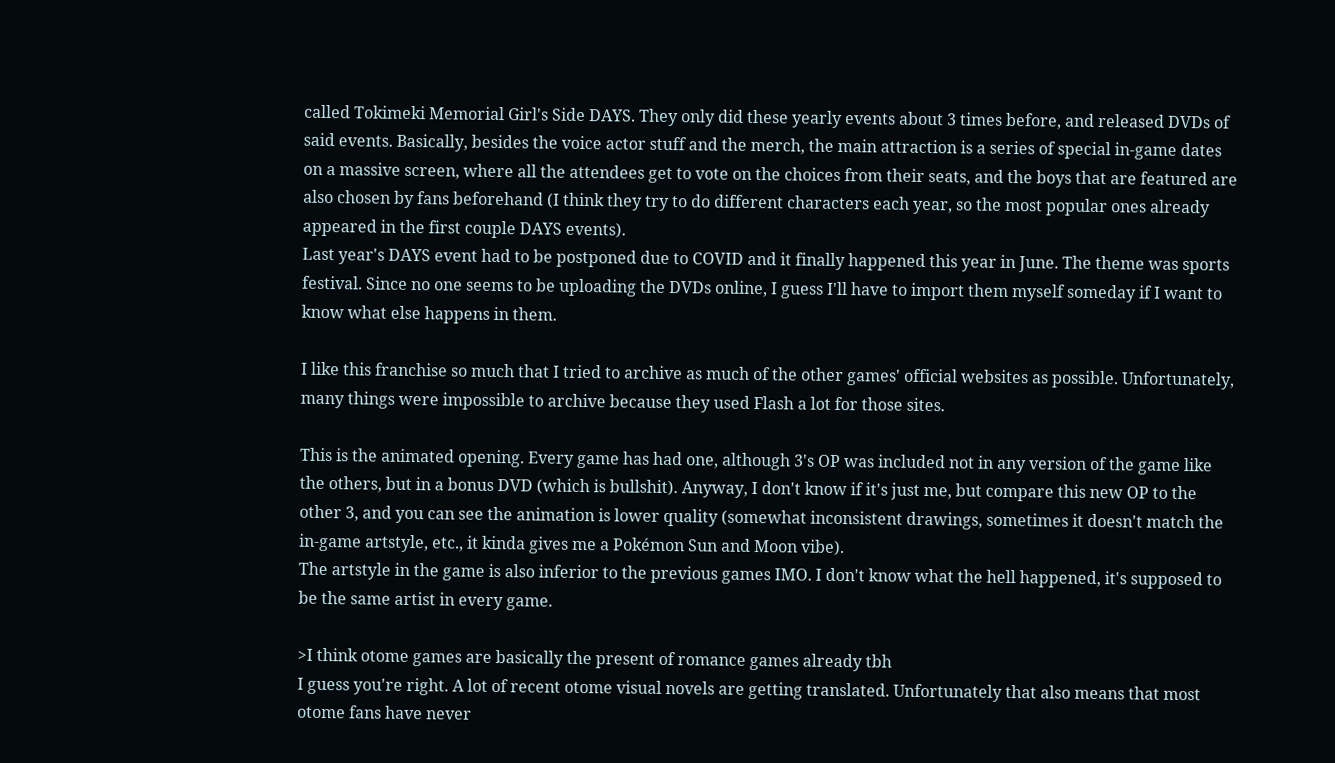called Tokimeki Memorial Girl's Side DAYS. They only did these yearly events about 3 times before, and released DVDs of said events. Basically, besides the voice actor stuff and the merch, the main attraction is a series of special in-game dates on a massive screen, where all the attendees get to vote on the choices from their seats, and the boys that are featured are also chosen by fans beforehand (I think they try to do different characters each year, so the most popular ones already appeared in the first couple DAYS events).
Last year's DAYS event had to be postponed due to COVID and it finally happened this year in June. The theme was sports festival. Since no one seems to be uploading the DVDs online, I guess I'll have to import them myself someday if I want to know what else happens in them.

I like this franchise so much that I tried to archive as much of the other games' official websites as possible. Unfortunately, many things were impossible to archive because they used Flash a lot for those sites.

This is the animated opening. Every game has had one, although 3's OP was included not in any version of the game like the others, but in a bonus DVD (which is bullshit). Anyway, I don't know if it's just me, but compare this new OP to the other 3, and you can see the animation is lower quality (somewhat inconsistent drawings, sometimes it doesn't match the in-game artstyle, etc., it kinda gives me a Pokémon Sun and Moon vibe).
The artstyle in the game is also inferior to the previous games IMO. I don't know what the hell happened, it's supposed to be the same artist in every game.

>I think otome games are basically the present of romance games already tbh
I guess you're right. A lot of recent otome visual novels are getting translated. Unfortunately that also means that most otome fans have never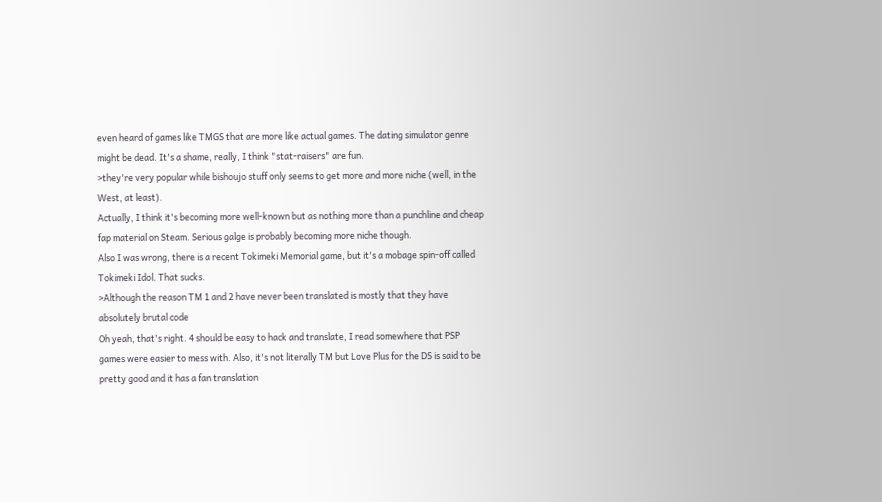even heard of games like TMGS that are more like actual games. The dating simulator genre might be dead. It's a shame, really, I think "stat-raisers" are fun.
>they're very popular while bishoujo stuff only seems to get more and more niche (well, in the West, at least).
Actually, I think it's becoming more well-known but as nothing more than a punchline and cheap fap material on Steam. Serious galge is probably becoming more niche though.
Also I was wrong, there is a recent Tokimeki Memorial game, but it's a mobage spin-off called Tokimeki Idol. That sucks.
>Although the reason TM 1 and 2 have never been translated is mostly that they have absolutely brutal code
Oh yeah, that's right. 4 should be easy to hack and translate, I read somewhere that PSP games were easier to mess with. Also, it's not literally TM but Love Plus for the DS is said to be pretty good and it has a fan translation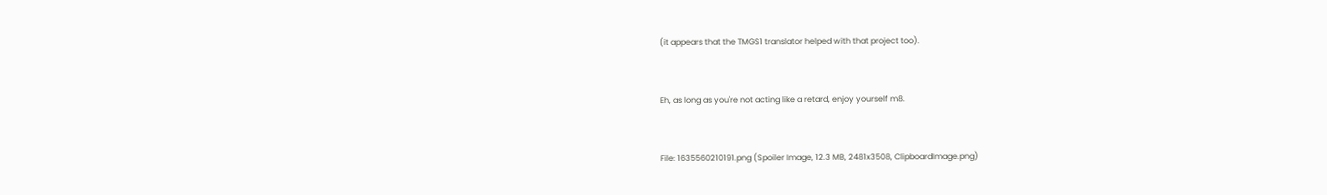(it appears that the TMGS1 translator helped with that project too).


Eh, as long as you're not acting like a retard, enjoy yourself m8.


File: 1635560210191.png (Spoiler Image, 12.3 MB, 2481x3508, ClipboardImage.png)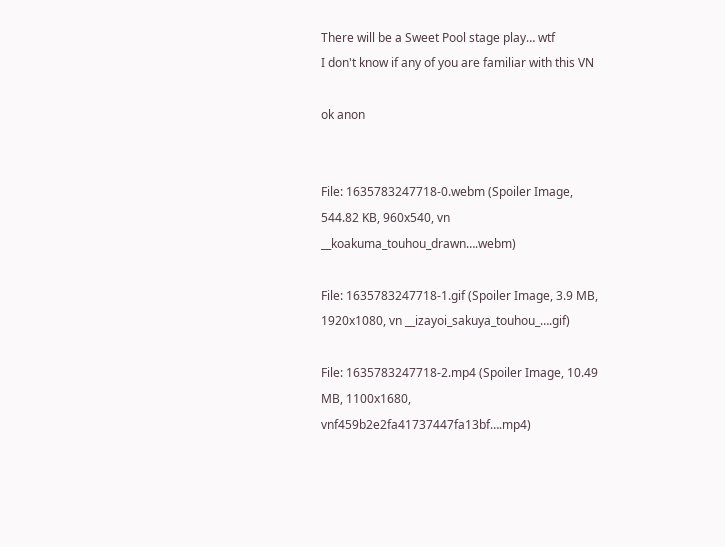There will be a Sweet Pool stage play… wtf
I don't know if any of you are familiar with this VN

ok anon


File: 1635783247718-0.webm (Spoiler Image, 544.82 KB, 960x540, vn __koakuma_touhou_drawn….webm)

File: 1635783247718-1.gif (Spoiler Image, 3.9 MB, 1920x1080, vn __izayoi_sakuya_touhou_….gif)

File: 1635783247718-2.mp4 (Spoiler Image, 10.49 MB, 1100x1680, vnf459b2e2fa41737447fa13bf….mp4)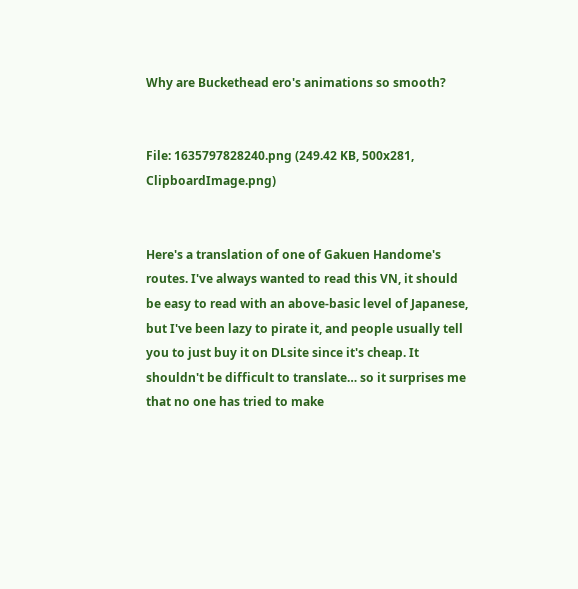Why are Buckethead ero's animations so smooth?


File: 1635797828240.png (249.42 KB, 500x281, ClipboardImage.png)


Here's a translation of one of Gakuen Handome's routes. I've always wanted to read this VN, it should be easy to read with an above-basic level of Japanese, but I've been lazy to pirate it, and people usually tell you to just buy it on DLsite since it's cheap. It shouldn't be difficult to translate… so it surprises me that no one has tried to make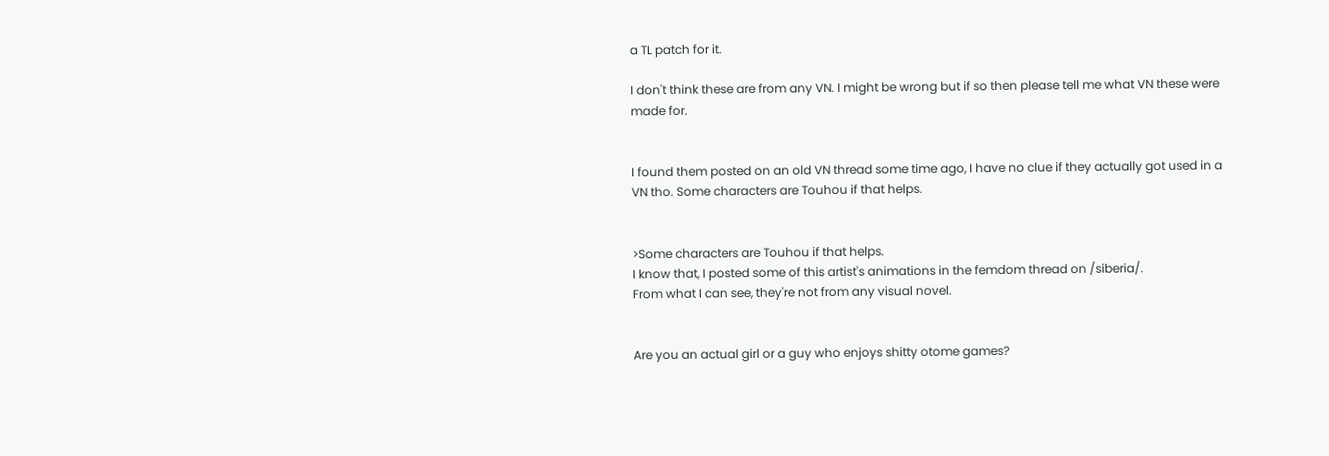a TL patch for it.

I don't think these are from any VN. I might be wrong but if so then please tell me what VN these were made for.


I found them posted on an old VN thread some time ago, I have no clue if they actually got used in a VN tho. Some characters are Touhou if that helps.


>Some characters are Touhou if that helps.
I know that, I posted some of this artist's animations in the femdom thread on /siberia/.
From what I can see, they're not from any visual novel.


Are you an actual girl or a guy who enjoys shitty otome games?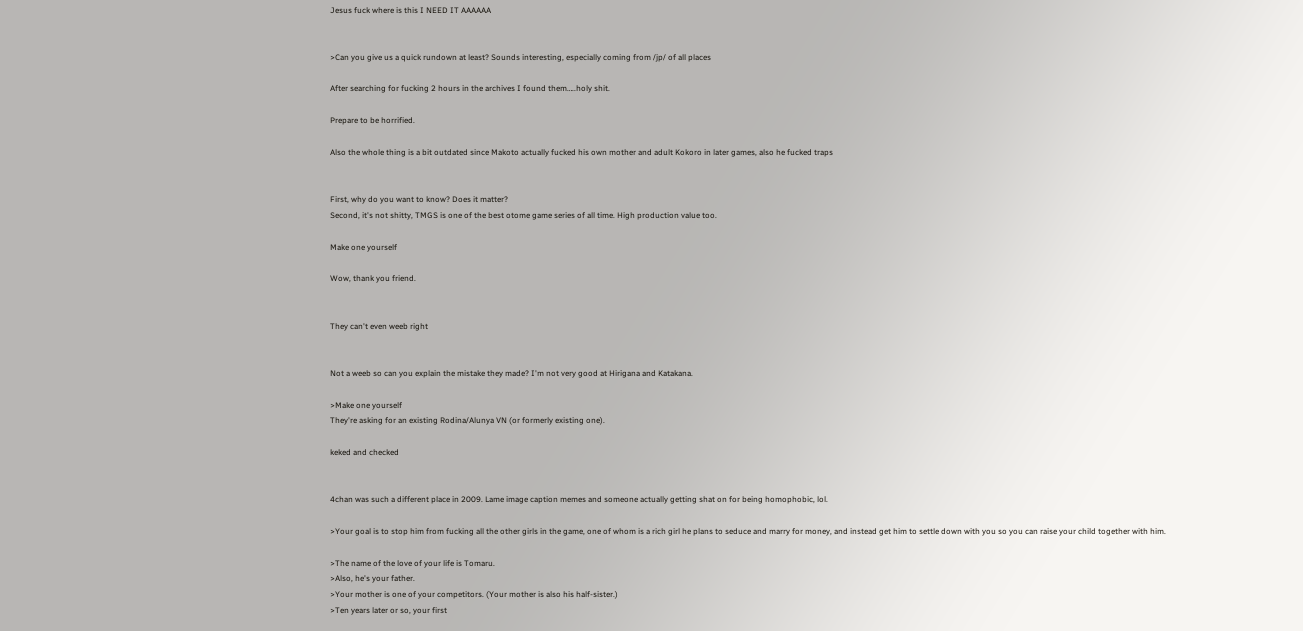Jesus fuck where is this I NEED IT AAAAAA


>Can you give us a quick rundown at least? Sounds interesting, especially coming from /jp/ of all places

After searching for fucking 2 hours in the archives I found them…..holy shit.

Prepare to be horrified.

Also the whole thing is a bit outdated since Makoto actually fucked his own mother and adult Kokoro in later games, also he fucked traps


First, why do you want to know? Does it matter?
Second, it's not shitty, TMGS is one of the best otome game series of all time. High production value too.

Make one yourself

Wow, thank you friend.


They can't even weeb right


Not a weeb so can you explain the mistake they made? I'm not very good at Hirigana and Katakana.

>Make one yourself
They're asking for an existing Rodina/Alunya VN (or formerly existing one).

keked and checked


4chan was such a different place in 2009. Lame image caption memes and someone actually getting shat on for being homophobic, lol.

>Your goal is to stop him from fucking all the other girls in the game, one of whom is a rich girl he plans to seduce and marry for money, and instead get him to settle down with you so you can raise your child together with him.

>The name of the love of your life is Tomaru.
>Also, he's your father.
>Your mother is one of your competitors. (Your mother is also his half-sister.)
>Ten years later or so, your first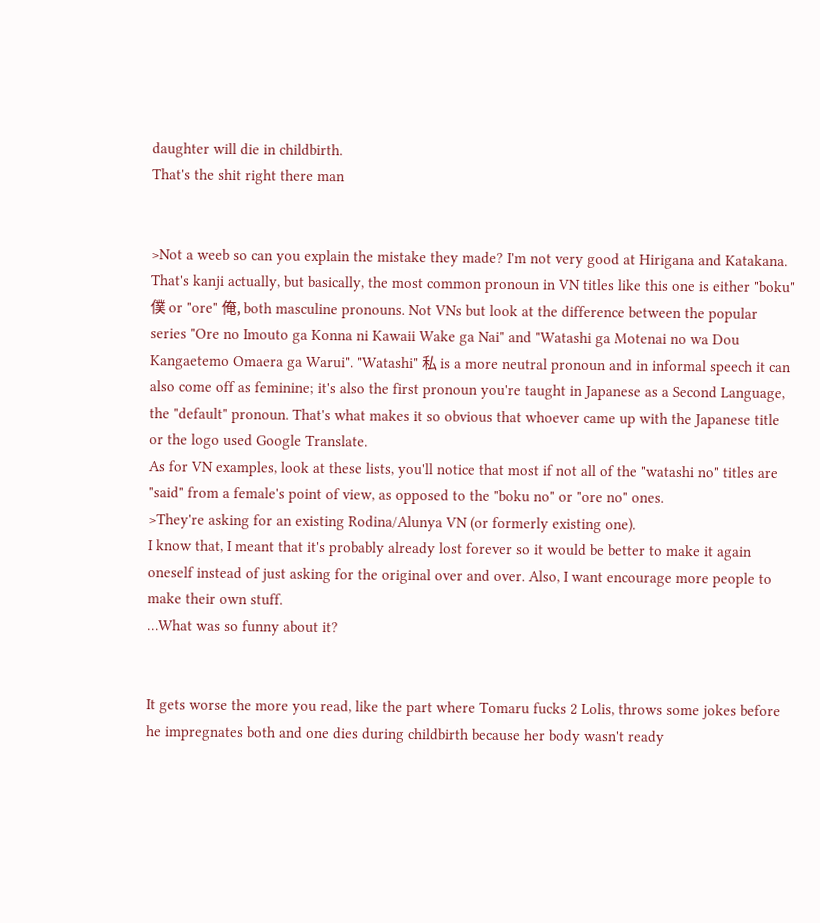daughter will die in childbirth.
That's the shit right there man


>Not a weeb so can you explain the mistake they made? I'm not very good at Hirigana and Katakana.
That's kanji actually, but basically, the most common pronoun in VN titles like this one is either "boku" 僕 or "ore" 俺, both masculine pronouns. Not VNs but look at the difference between the popular series "Ore no Imouto ga Konna ni Kawaii Wake ga Nai" and "Watashi ga Motenai no wa Dou Kangaetemo Omaera ga Warui". "Watashi" 私 is a more neutral pronoun and in informal speech it can also come off as feminine; it's also the first pronoun you're taught in Japanese as a Second Language, the "default" pronoun. That's what makes it so obvious that whoever came up with the Japanese title or the logo used Google Translate.
As for VN examples, look at these lists, you'll notice that most if not all of the "watashi no" titles are "said" from a female's point of view, as opposed to the "boku no" or "ore no" ones.
>They're asking for an existing Rodina/Alunya VN (or formerly existing one).
I know that, I meant that it's probably already lost forever so it would be better to make it again oneself instead of just asking for the original over and over. Also, I want encourage more people to make their own stuff.
…What was so funny about it?


It gets worse the more you read, like the part where Tomaru fucks 2 Lolis, throws some jokes before he impregnates both and one dies during childbirth because her body wasn't ready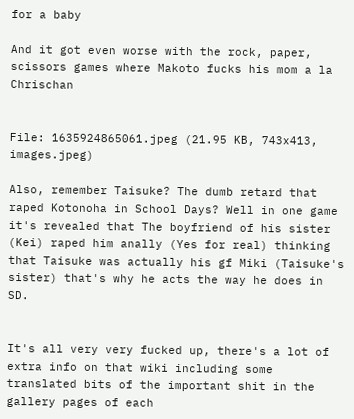for a baby

And it got even worse with the rock, paper, scissors games where Makoto fucks his mom a la Chrischan


File: 1635924865061.jpeg (21.95 KB, 743x413, images.jpeg)

Also, remember Taisuke? The dumb retard that raped Kotonoha in School Days? Well in one game it's revealed that The boyfriend of his sister (Kei) raped him anally (Yes for real) thinking that Taisuke was actually his gf Miki (Taisuke's sister) that's why he acts the way he does in SD.


It's all very very fucked up, there's a lot of extra info on that wiki including some translated bits of the important shit in the gallery pages of each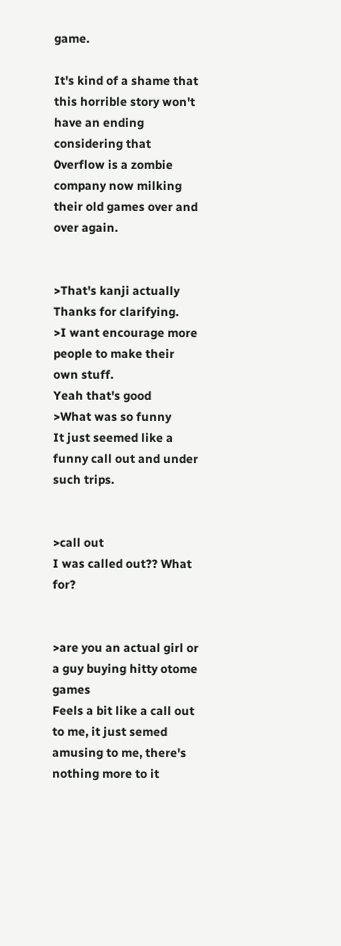game.

It's kind of a shame that this horrible story won't have an ending considering that 0verflow is a zombie company now milking their old games over and over again.


>That's kanji actually
Thanks for clarifying.
>I want encourage more people to make their own stuff.
Yeah that's good
>What was so funny
It just seemed like a funny call out and under such trips.


>call out
I was called out?? What for?


>are you an actual girl or a guy buying hitty otome games
Feels a bit like a call out to me, it just semed amusing to me, there's nothing more to it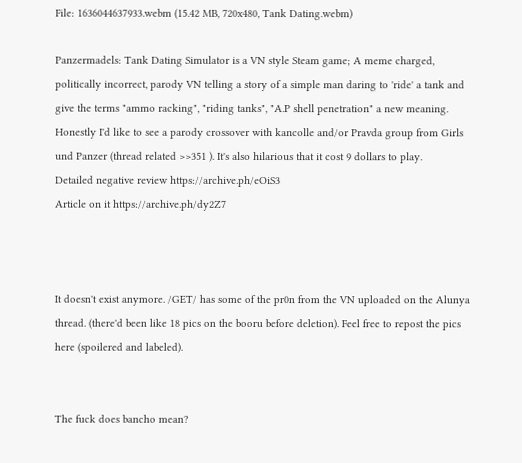File: 1636044637933.webm (15.42 MB, 720x480, Tank Dating.webm)

Panzermadels: Tank Dating Simulator is a VN style Steam game; A meme charged, politically incorrect, parody VN telling a story of a simple man daring to 'ride' a tank and give the terms "ammo racking", "riding tanks", "A.P shell penetration" a new meaning. Honestly I'd like to see a parody crossover with kancolle and/or Pravda group from Girls und Panzer (thread related >>351 ). It's also hilarious that it cost 9 dollars to play.
Detailed negative review https://archive.ph/eOiS3
Article on it https://archive.ph/dy2Z7



It doesn't exist anymore. /GET/ has some of the pr0n from the VN uploaded on the Alunya thread. (there'd been like 18 pics on the booru before deletion). Feel free to repost the pics here (spoilered and labeled).


The fuck does bancho mean?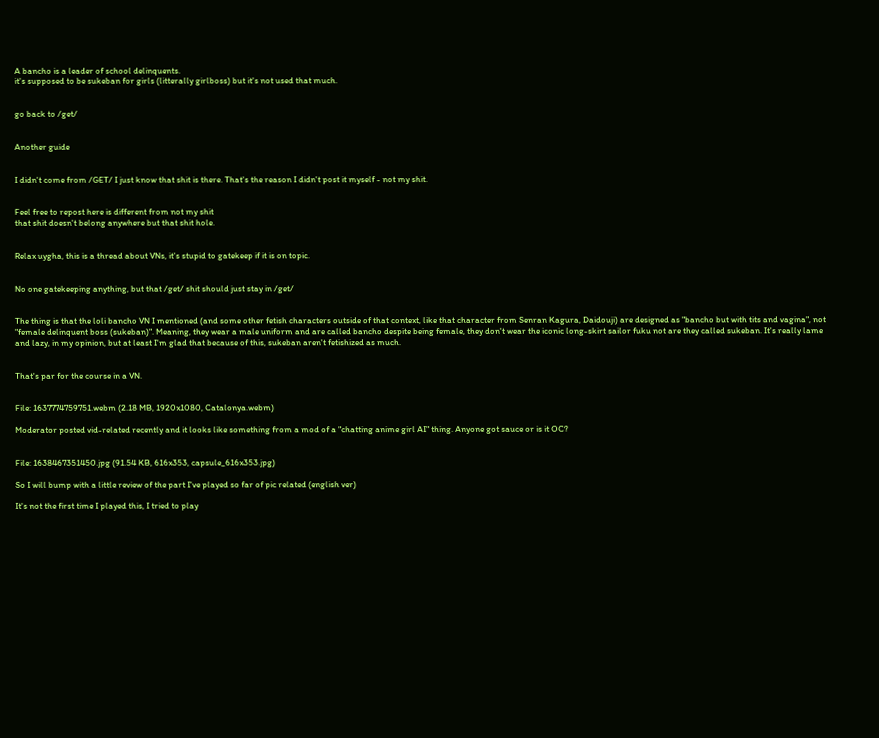A bancho is a leader of school delinquents.
it's supposed to be sukeban for girls (litterally girlboss) but it's not used that much.


go back to /get/


Another guide


I didn't come from /GET/ I just know that shit is there. That's the reason I didn't post it myself - not my shit.


Feel free to repost here is different from not my shit
that shit doesn't belong anywhere but that shit hole.


Relax uygha, this is a thread about VNs, it's stupid to gatekeep if it is on topic.


No one gatekeeping anything, but that /get/ shit should just stay in /get/


The thing is that the loli bancho VN I mentioned (and some other fetish characters outside of that context, like that character from Senran Kagura, Daidouji) are designed as "bancho but with tits and vagina", not "female delinquent boss (sukeban)". Meaning, they wear a male uniform and are called bancho despite being female, they don't wear the iconic long-skirt sailor fuku not are they called sukeban. It's really lame and lazy, in my opinion, but at least I'm glad that because of this, sukeban aren't fetishized as much.


That's par for the course in a VN.


File: 1637774759751.webm (2.18 MB, 1920x1080, Catalonya.webm)

Moderator posted vid-related recently and it looks like something from a mod of a "chatting anime girl AI" thing. Anyone got sauce or is it OC?


File: 1638467351450.jpg (91.54 KB, 616x353, capsule_616x353.jpg)

So I will bump with a little review of the part I've played so far of pic related (english ver)

It's not the first time I played this, I tried to play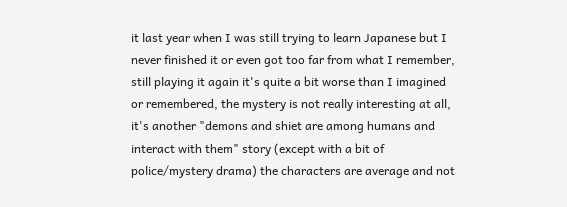it last year when I was still trying to learn Japanese but I never finished it or even got too far from what I remember, still playing it again it's quite a bit worse than I imagined or remembered, the mystery is not really interesting at all, it's another "demons and shiet are among humans and interact with them" story (except with a bit of police/mystery drama) the characters are average and not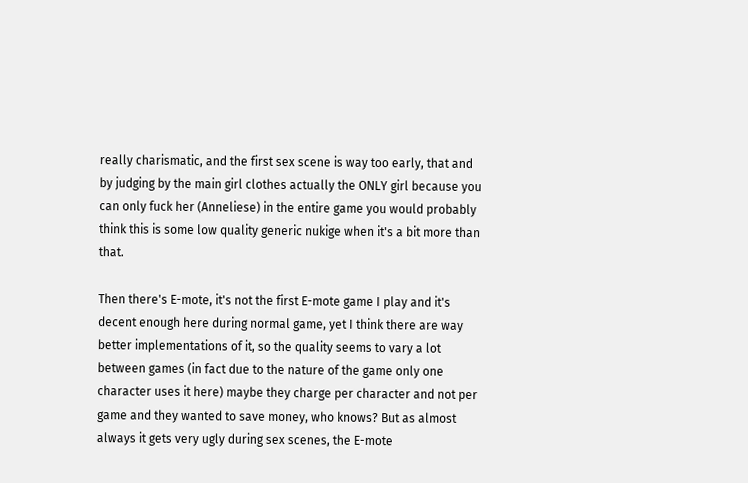really charismatic, and the first sex scene is way too early, that and by judging by the main girl clothes actually the ONLY girl because you can only fuck her (Anneliese) in the entire game you would probably think this is some low quality generic nukige when it's a bit more than that.

Then there's E-mote, it's not the first E-mote game I play and it's decent enough here during normal game, yet I think there are way better implementations of it, so the quality seems to vary a lot between games (in fact due to the nature of the game only one character uses it here) maybe they charge per character and not per game and they wanted to save money, who knows? But as almost always it gets very ugly during sex scenes, the E-mote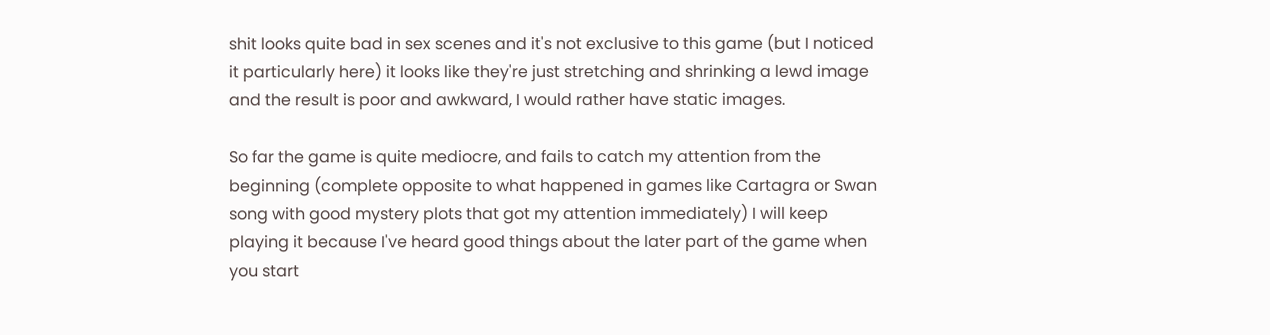shit looks quite bad in sex scenes and it's not exclusive to this game (but I noticed it particularly here) it looks like they're just stretching and shrinking a lewd image and the result is poor and awkward, I would rather have static images.

So far the game is quite mediocre, and fails to catch my attention from the beginning (complete opposite to what happened in games like Cartagra or Swan song with good mystery plots that got my attention immediately) I will keep playing it because I've heard good things about the later part of the game when you start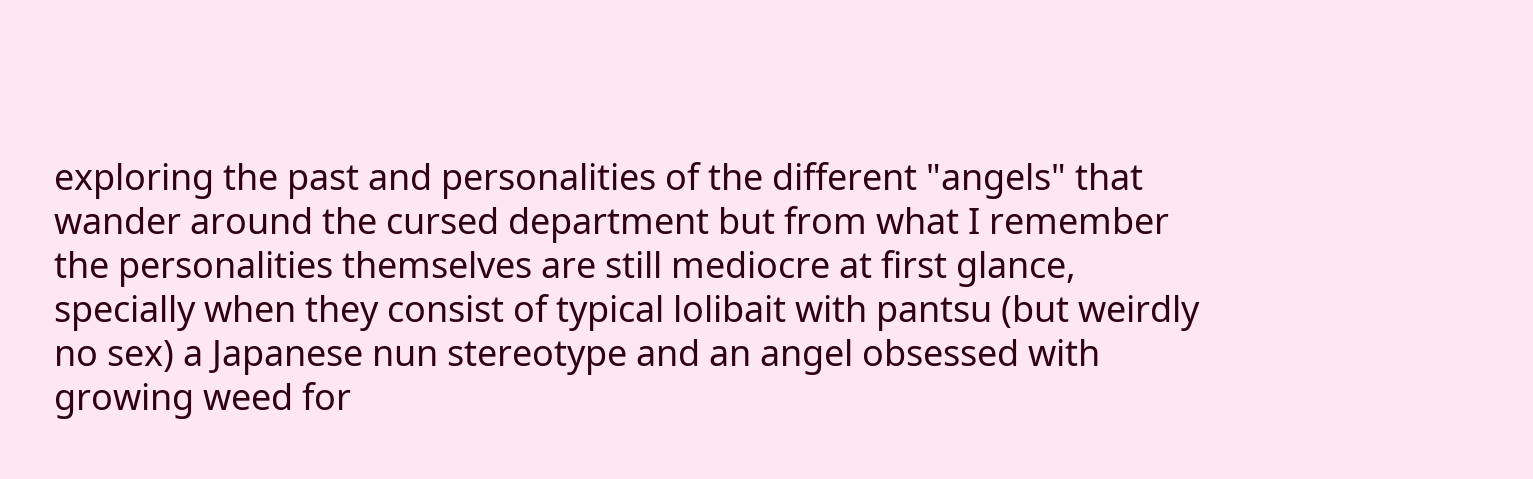exploring the past and personalities of the different "angels" that wander around the cursed department but from what I remember the personalities themselves are still mediocre at first glance, specially when they consist of typical lolibait with pantsu (but weirdly no sex) a Japanese nun stereotype and an angel obsessed with growing weed for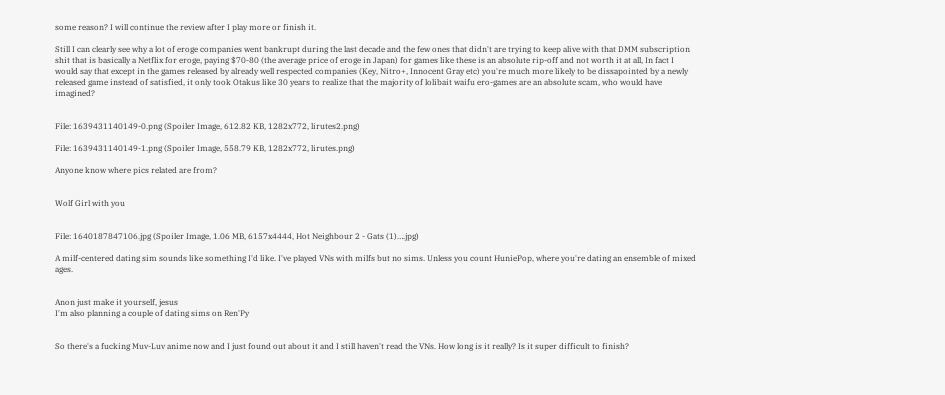some reason? I will continue the review after I play more or finish it.

Still I can clearly see why a lot of eroge companies went bankrupt during the last decade and the few ones that didn't are trying to keep alive with that DMM subscription shit that is basically a Netflix for eroge, paying $70-80 (the average price of eroge in Japan) for games like these is an absolute rip-off and not worth it at all, In fact I would say that except in the games released by already well respected companies (Key, Nitro+, Innocent Gray etc) you're much more likely to be dissapointed by a newly released game instead of satisfied, it only took Otakus like 30 years to realize that the majority of lolibait waifu ero-games are an absolute scam, who would have imagined?


File: 1639431140149-0.png (Spoiler Image, 612.82 KB, 1282x772, lirutes2.png)

File: 1639431140149-1.png (Spoiler Image, 558.79 KB, 1282x772, lirutes.png)

Anyone know where pics related are from?


Wolf Girl with you


File: 1640187847106.jpg (Spoiler Image, 1.06 MB, 6157x4444, Hot Neighbour 2 - Gats (1)….jpg)

A milf-centered dating sim sounds like something I'd like. I've played VNs with milfs but no sims. Unless you count HuniePop, where you're dating an ensemble of mixed ages.


Anon just make it yourself, jesus
I'm also planning a couple of dating sims on Ren'Py


So there's a fucking Muv-Luv anime now and I just found out about it and I still haven't read the VNs. How long is it really? Is it super difficult to finish?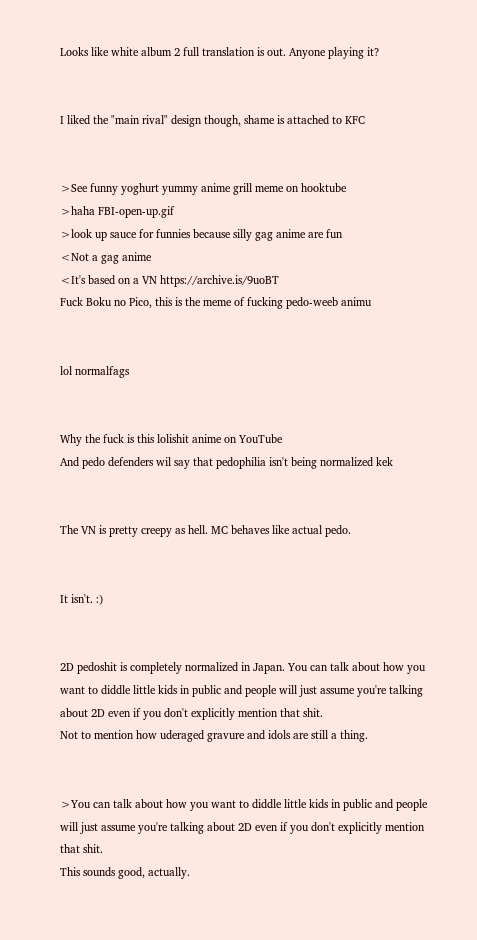Looks like white album 2 full translation is out. Anyone playing it?


I liked the "main rival" design though, shame is attached to KFC


>See funny yoghurt yummy anime grill meme on hooktube
>haha FBI-open-up.gif
>look up sauce for funnies because silly gag anime are fun
<Not a gag anime
<It's based on a VN https://archive.is/9uoBT
Fuck Boku no Pico, this is the meme of fucking pedo-weeb animu


lol normalfags


Why the fuck is this lolishit anime on YouTube
And pedo defenders wil say that pedophilia isn't being normalized kek


The VN is pretty creepy as hell. MC behaves like actual pedo.


It isn't. :)


2D pedoshit is completely normalized in Japan. You can talk about how you want to diddle little kids in public and people will just assume you're talking about 2D even if you don't explicitly mention that shit.
Not to mention how uderaged gravure and idols are still a thing.


>You can talk about how you want to diddle little kids in public and people will just assume you're talking about 2D even if you don't explicitly mention that shit.
This sounds good, actually.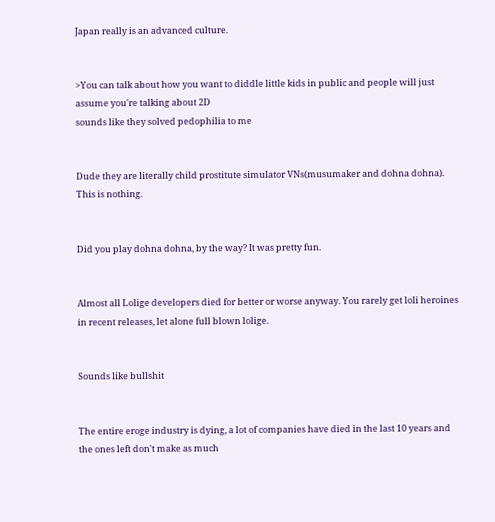Japan really is an advanced culture.


>You can talk about how you want to diddle little kids in public and people will just assume you're talking about 2D
sounds like they solved pedophilia to me


Dude they are literally child prostitute simulator VNs(musumaker and dohna dohna). This is nothing.


Did you play dohna dohna, by the way? It was pretty fun.


Almost all Lolige developers died for better or worse anyway. You rarely get loli heroines in recent releases, let alone full blown lolige.


Sounds like bullshit


The entire eroge industry is dying, a lot of companies have died in the last 10 years and the ones left don't make as much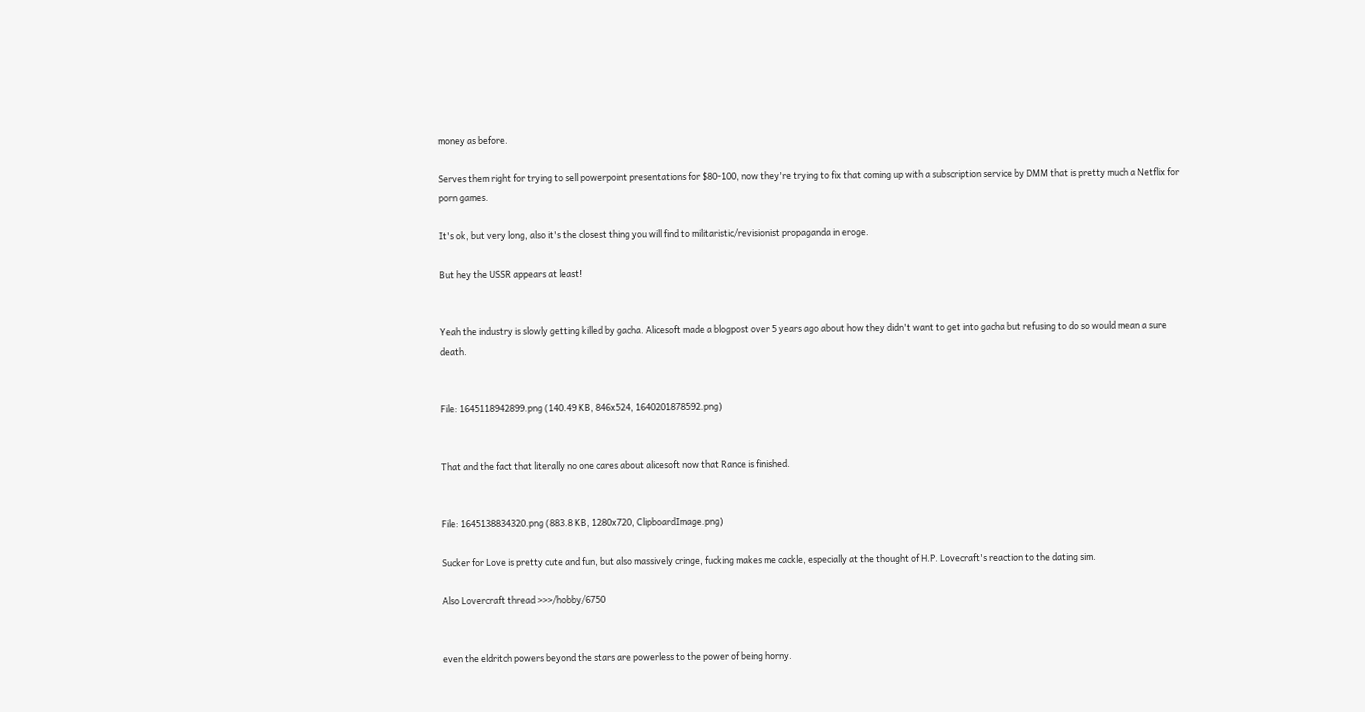money as before.

Serves them right for trying to sell powerpoint presentations for $80-100, now they're trying to fix that coming up with a subscription service by DMM that is pretty much a Netflix for porn games.

It's ok, but very long, also it's the closest thing you will find to militaristic/revisionist propaganda in eroge.

But hey the USSR appears at least!


Yeah the industry is slowly getting killed by gacha. Alicesoft made a blogpost over 5 years ago about how they didn't want to get into gacha but refusing to do so would mean a sure death.


File: 1645118942899.png (140.49 KB, 846x524, 1640201878592.png)


That and the fact that literally no one cares about alicesoft now that Rance is finished.


File: 1645138834320.png (883.8 KB, 1280x720, ClipboardImage.png)

Sucker for Love is pretty cute and fun, but also massively cringe, fucking makes me cackle, especially at the thought of H.P. Lovecraft's reaction to the dating sim.

Also Lovercraft thread >>>/hobby/6750


even the eldritch powers beyond the stars are powerless to the power of being horny.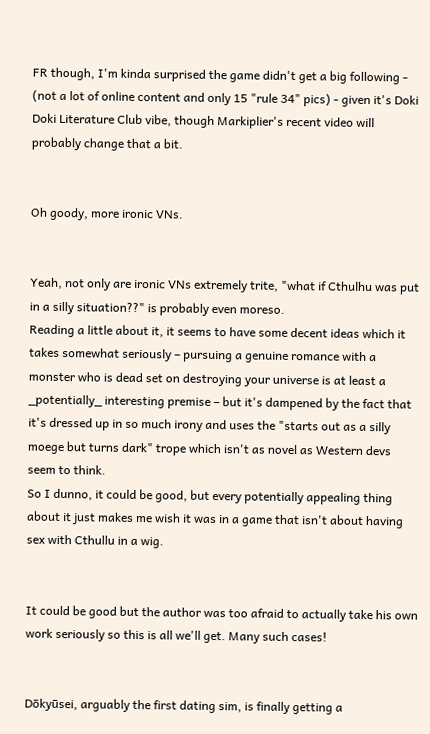FR though, I'm kinda surprised the game didn't get a big following - (not a lot of online content and only 15 "rule 34" pics) - given it's Doki Doki Literature Club vibe, though Markiplier's recent video will probably change that a bit.


Oh goody, more ironic VNs.


Yeah, not only are ironic VNs extremely trite, "what if Cthulhu was put in a silly situation??" is probably even moreso.
Reading a little about it, it seems to have some decent ideas which it takes somewhat seriously – pursuing a genuine romance with a monster who is dead set on destroying your universe is at least a _potentially_ interesting premise – but it's dampened by the fact that it's dressed up in so much irony and uses the "starts out as a silly moege but turns dark" trope which isn't as novel as Western devs seem to think.
So I dunno, it could be good, but every potentially appealing thing about it just makes me wish it was in a game that isn't about having sex with Cthullu in a wig.


It could be good but the author was too afraid to actually take his own work seriously so this is all we'll get. Many such cases!


Dōkyūsei, arguably the first dating sim, is finally getting a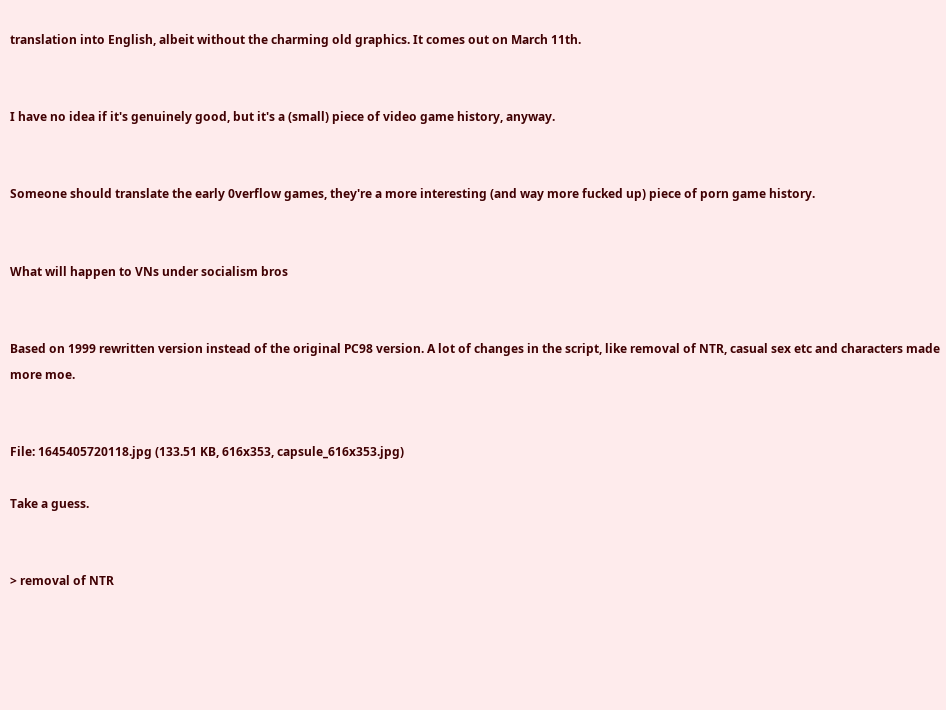translation into English, albeit without the charming old graphics. It comes out on March 11th.


I have no idea if it's genuinely good, but it's a (small) piece of video game history, anyway.


Someone should translate the early 0verflow games, they're a more interesting (and way more fucked up) piece of porn game history.


What will happen to VNs under socialism bros


Based on 1999 rewritten version instead of the original PC98 version. A lot of changes in the script, like removal of NTR, casual sex etc and characters made more moe.


File: 1645405720118.jpg (133.51 KB, 616x353, capsule_616x353.jpg)

Take a guess.


> removal of NTR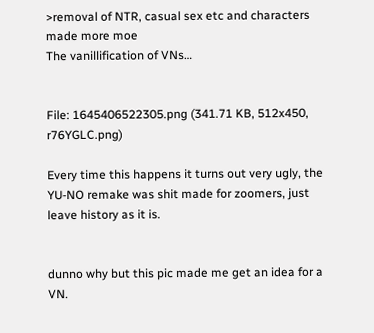>removal of NTR, casual sex etc and characters made more moe
The vanillification of VNs…


File: 1645406522305.png (341.71 KB, 512x450, r76YGLC.png)

Every time this happens it turns out very ugly, the YU-NO remake was shit made for zoomers, just leave history as it is.


dunno why but this pic made me get an idea for a VN.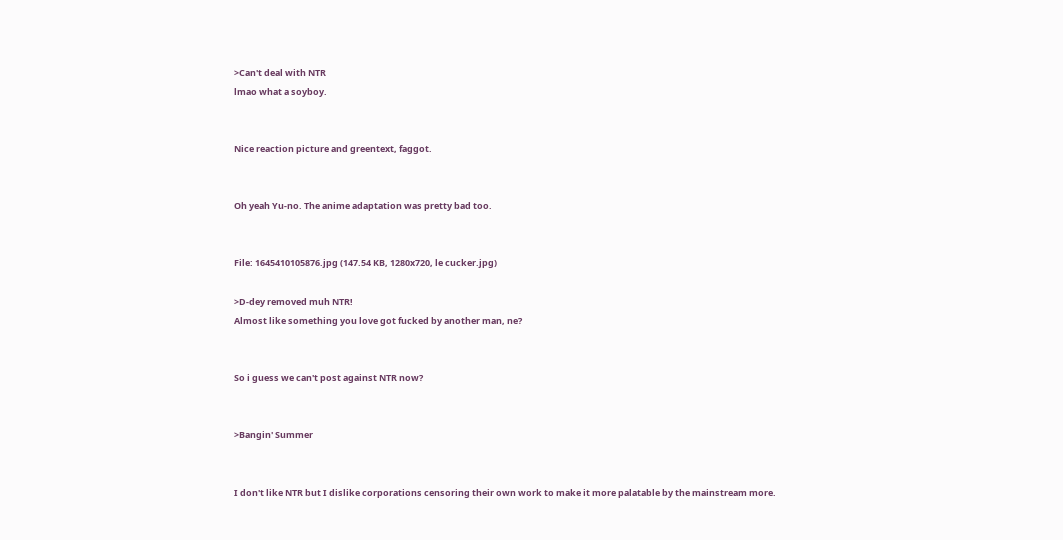>Can't deal with NTR
lmao what a soyboy.


Nice reaction picture and greentext, faggot.


Oh yeah Yu-no. The anime adaptation was pretty bad too.


File: 1645410105876.jpg (147.54 KB, 1280x720, le cucker.jpg)

>D-dey removed muh NTR!
Almost like something you love got fucked by another man, ne?


So i guess we can't post against NTR now?


>Bangin' Summer


I don't like NTR but I dislike corporations censoring their own work to make it more palatable by the mainstream more.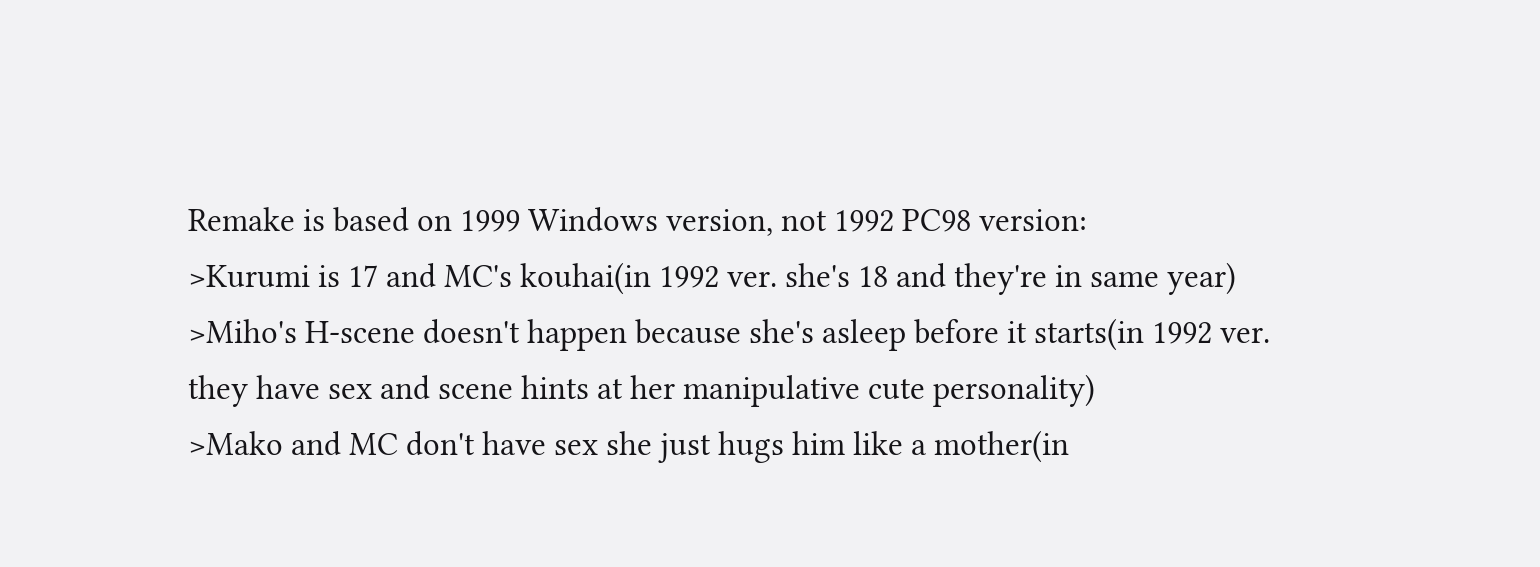Remake is based on 1999 Windows version, not 1992 PC98 version:
>Kurumi is 17 and MC's kouhai(in 1992 ver. she's 18 and they're in same year)
>Miho's H-scene doesn't happen because she's asleep before it starts(in 1992 ver. they have sex and scene hints at her manipulative cute personality)
>Mako and MC don't have sex she just hugs him like a mother(in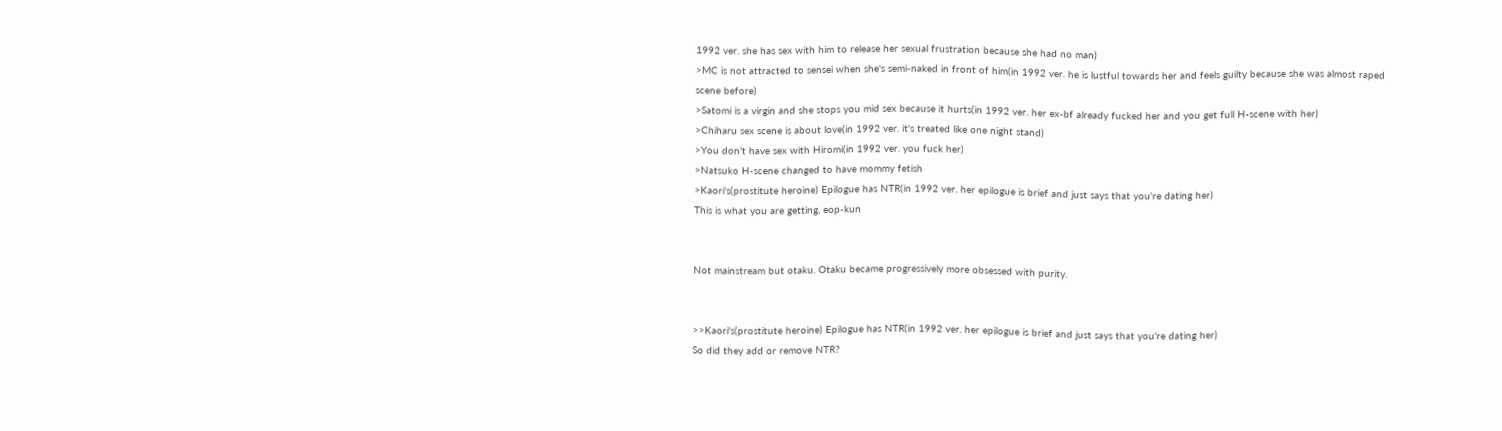1992 ver. she has sex with him to release her sexual frustration because she had no man)
>MC is not attracted to sensei when she's semi-naked in front of him(in 1992 ver. he is lustful towards her and feels guilty because she was almost raped scene before)
>Satomi is a virgin and she stops you mid sex because it hurts(in 1992 ver. her ex-bf already fucked her and you get full H-scene with her)
>Chiharu sex scene is about love(in 1992 ver. it's treated like one night stand)
>You don't have sex with Hiromi(in 1992 ver. you fuck her)
>Natsuko H-scene changed to have mommy fetish
>Kaori's(prostitute heroine) Epilogue has NTR(in 1992 ver. her epilogue is brief and just says that you're dating her)
This is what you are getting, eop-kun


Not mainstream but otaku. Otaku became progressively more obsessed with purity.


>>Kaori's(prostitute heroine) Epilogue has NTR(in 1992 ver. her epilogue is brief and just says that you're dating her)
So did they add or remove NTR?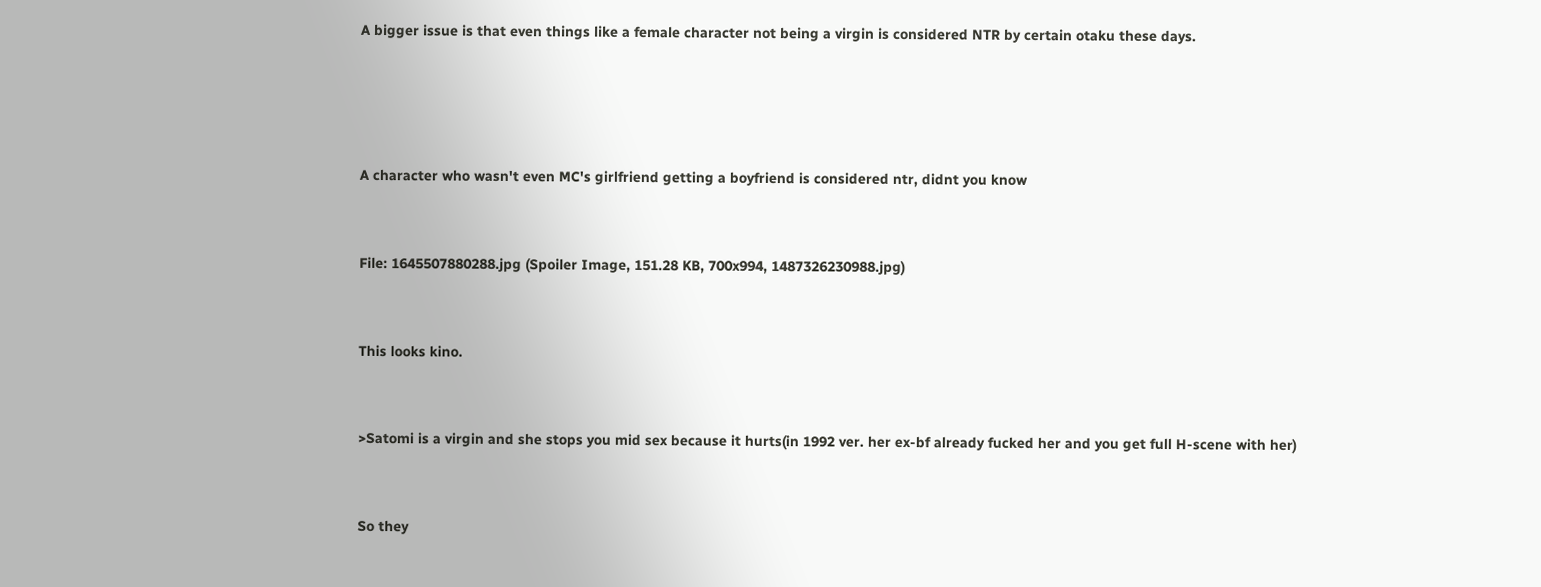A bigger issue is that even things like a female character not being a virgin is considered NTR by certain otaku these days.




A character who wasn't even MC's girlfriend getting a boyfriend is considered ntr, didnt you know


File: 1645507880288.jpg (Spoiler Image, 151.28 KB, 700x994, 1487326230988.jpg)


This looks kino.


>Satomi is a virgin and she stops you mid sex because it hurts(in 1992 ver. her ex-bf already fucked her and you get full H-scene with her)


So they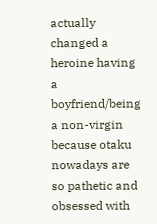actually changed a heroine having a boyfriend/being a non-virgin because otaku nowadays are so pathetic and obsessed with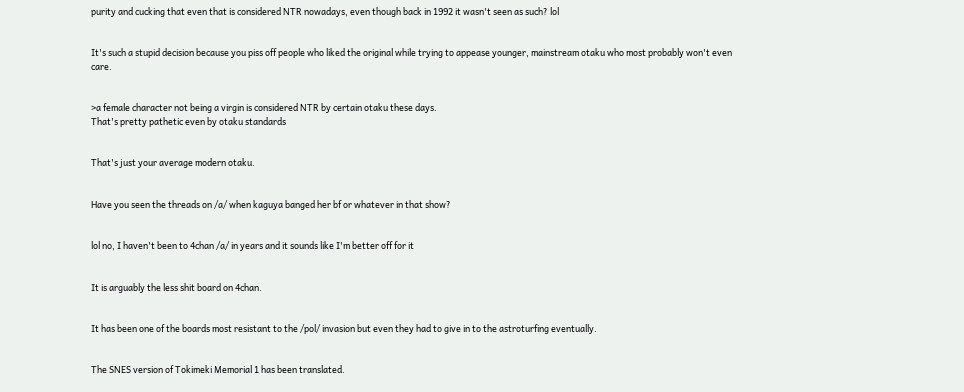purity and cucking that even that is considered NTR nowadays, even though back in 1992 it wasn't seen as such? lol


It's such a stupid decision because you piss off people who liked the original while trying to appease younger, mainstream otaku who most probably won't even care.


>a female character not being a virgin is considered NTR by certain otaku these days.
That's pretty pathetic even by otaku standards


That's just your average modern otaku.


Have you seen the threads on /a/ when kaguya banged her bf or whatever in that show?


lol no, I haven't been to 4chan /a/ in years and it sounds like I'm better off for it


It is arguably the less shit board on 4chan.


It has been one of the boards most resistant to the /pol/ invasion but even they had to give in to the astroturfing eventually.


The SNES version of Tokimeki Memorial 1 has been translated.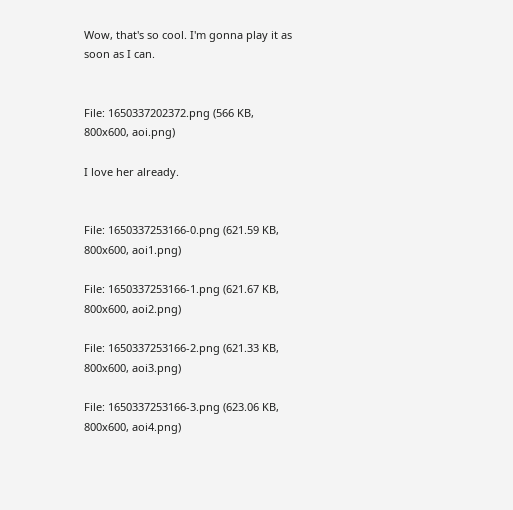Wow, that's so cool. I'm gonna play it as soon as I can.


File: 1650337202372.png (566 KB, 800x600, aoi.png)

I love her already.


File: 1650337253166-0.png (621.59 KB, 800x600, aoi1.png)

File: 1650337253166-1.png (621.67 KB, 800x600, aoi2.png)

File: 1650337253166-2.png (621.33 KB, 800x600, aoi3.png)

File: 1650337253166-3.png (623.06 KB, 800x600, aoi4.png)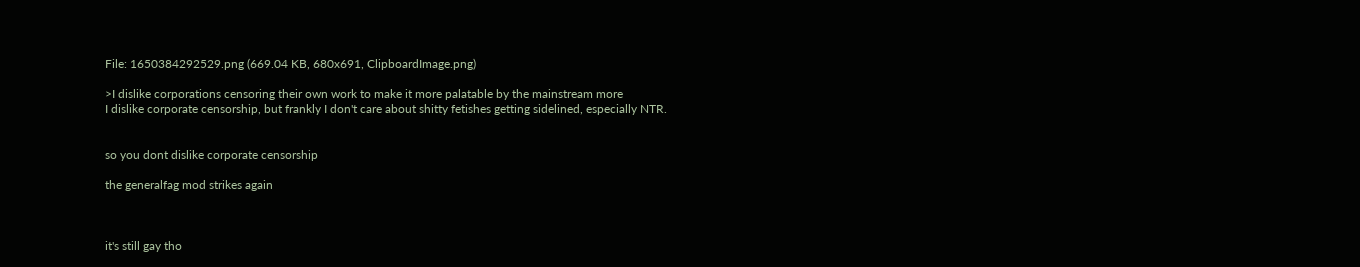File: 1650384292529.png (669.04 KB, 680x691, ClipboardImage.png)

>I dislike corporations censoring their own work to make it more palatable by the mainstream more
I dislike corporate censorship, but frankly I don't care about shitty fetishes getting sidelined, especially NTR.


so you dont dislike corporate censorship

the generalfag mod strikes again



it's still gay tho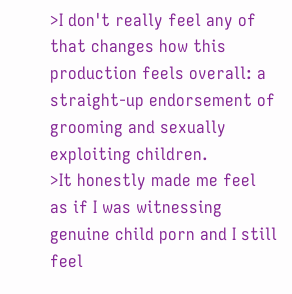>I don't really feel any of that changes how this production feels overall: a straight-up endorsement of grooming and sexually exploiting children.
>It honestly made me feel as if I was witnessing genuine child porn and I still feel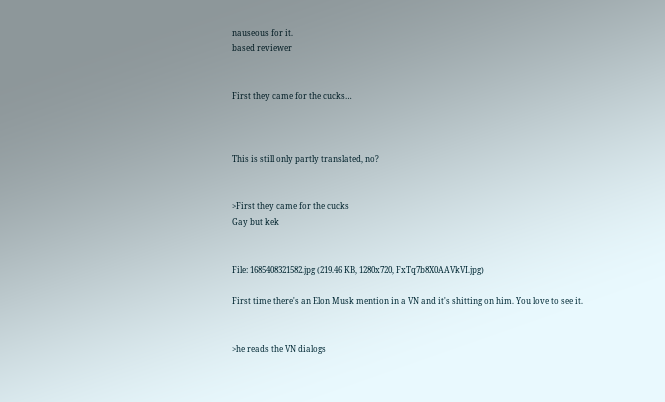nauseous for it.
based reviewer


First they came for the cucks…



This is still only partly translated, no?


>First they came for the cucks
Gay but kek


File: 1685408321582.jpg (219.46 KB, 1280x720, FxTq7b8X0AAVkVI.jpg)

First time there's an Elon Musk mention in a VN and it's shitting on him. You love to see it.


>he reads the VN dialogs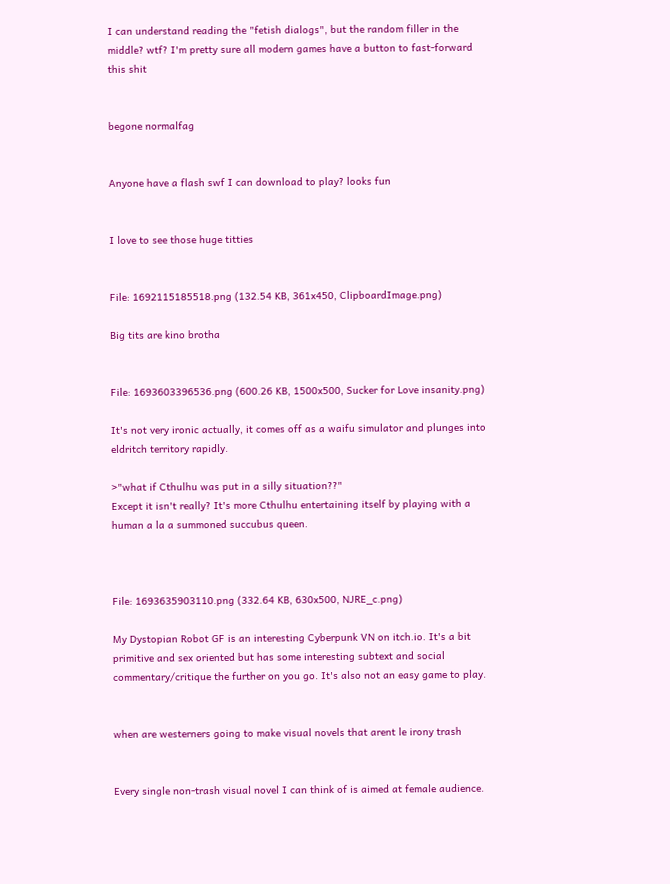I can understand reading the "fetish dialogs", but the random filler in the middle? wtf? I'm pretty sure all modern games have a button to fast-forward this shit


begone normalfag


Anyone have a flash swf I can download to play? looks fun


I love to see those huge titties


File: 1692115185518.png (132.54 KB, 361x450, ClipboardImage.png)

Big tits are kino brotha


File: 1693603396536.png (600.26 KB, 1500x500, Sucker for Love insanity.png)

It's not very ironic actually, it comes off as a waifu simulator and plunges into eldritch territory rapidly.

>"what if Cthulhu was put in a silly situation??"
Except it isn't really? It's more Cthulhu entertaining itself by playing with a human a la a summoned succubus queen.



File: 1693635903110.png (332.64 KB, 630x500, NJRE_c.png)

My Dystopian Robot GF is an interesting Cyberpunk VN on itch.io. It's a bit primitive and sex oriented but has some interesting subtext and social commentary/critique the further on you go. It's also not an easy game to play.


when are westerners going to make visual novels that arent le irony trash


Every single non-trash visual novel I can think of is aimed at female audience.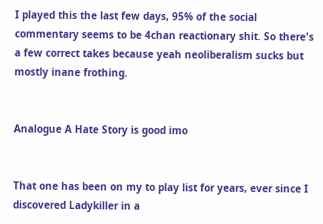I played this the last few days, 95% of the social commentary seems to be 4chan reactionary shit. So there's a few correct takes because yeah neoliberalism sucks but mostly inane frothing.


Analogue A Hate Story is good imo


That one has been on my to play list for years, ever since I discovered Ladykiller in a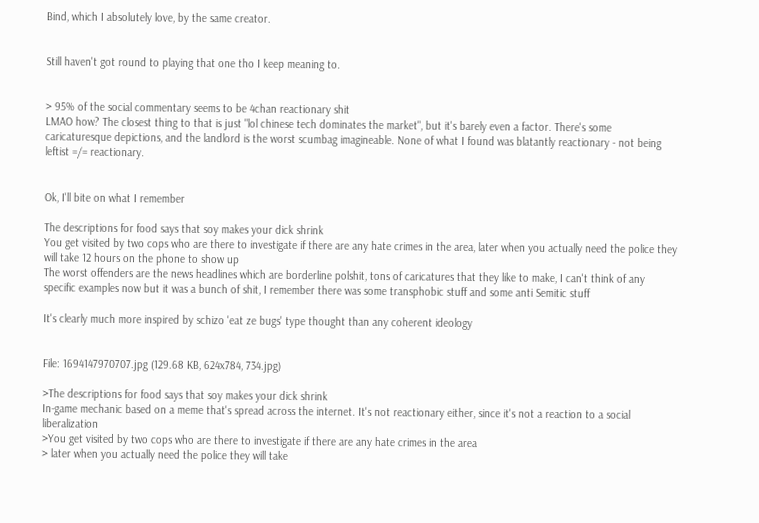Bind, which I absolutely love, by the same creator.


Still haven't got round to playing that one tho I keep meaning to.


> 95% of the social commentary seems to be 4chan reactionary shit
LMAO how? The closest thing to that is just "lol chinese tech dominates the market", but it's barely even a factor. There's some caricaturesque depictions, and the landlord is the worst scumbag imagineable. None of what I found was blatantly reactionary - not being leftist =/= reactionary.


Ok, I'll bite on what I remember

The descriptions for food says that soy makes your dick shrink
You get visited by two cops who are there to investigate if there are any hate crimes in the area, later when you actually need the police they will take 12 hours on the phone to show up
The worst offenders are the news headlines which are borderline polshit, tons of caricatures that they like to make, I can't think of any specific examples now but it was a bunch of shit, I remember there was some transphobic stuff and some anti Semitic stuff

It's clearly much more inspired by schizo 'eat ze bugs' type thought than any coherent ideology


File: 1694147970707.jpg (129.68 KB, 624x784, 734.jpg)

>The descriptions for food says that soy makes your dick shrink
In-game mechanic based on a meme that's spread across the internet. It's not reactionary either, since it's not a reaction to a social liberalization
>You get visited by two cops who are there to investigate if there are any hate crimes in the area
> later when you actually need the police they will take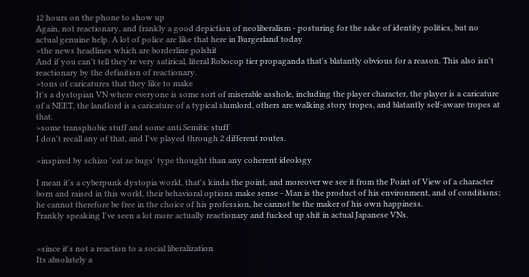12 hours on the phone to show up
Again, not reactionary, and frankly a good depiction of neoliberalism - posturing for the sake of identity politics, but no actual genuine help. A lot of police are like that here in Burgerland today
>the news headlines which are borderline polshit
And if you can't tell they're very satirical, literal Robocop tier propaganda that's blatantly obvious for a reason. This also isn't reactionary by the definition of reactionary.
>tons of caricatures that they like to make
It's a dystopian VN where everyone is some sort of miserable asshole, including the player character, the player is a caricature of a NEET, the landlord is a caricature of a typical slumlord, others are walking story tropes, and blatantly self-aware tropes at that.
>some transphobic stuff and some anti Semitic stuff
I don't recall any of that, and I've played through 2 different routes.

>inspired by schizo 'eat ze bugs' type thought than any coherent ideology

I mean it's a cyberpunk dystopia world, that's kinda the point, and moreover we see it from the Point of View of a character born and raised in this world, their behavioral options make sense - Man is the product of his environment, and of conditions; he cannot therefore be free in the choice of his profession, he cannot be the maker of his own happiness.
Frankly speaking I've seen a lot more actually reactionary and fucked up shit in actual Japanese VNs.


>since it's not a reaction to a social liberalization
Its absolutely a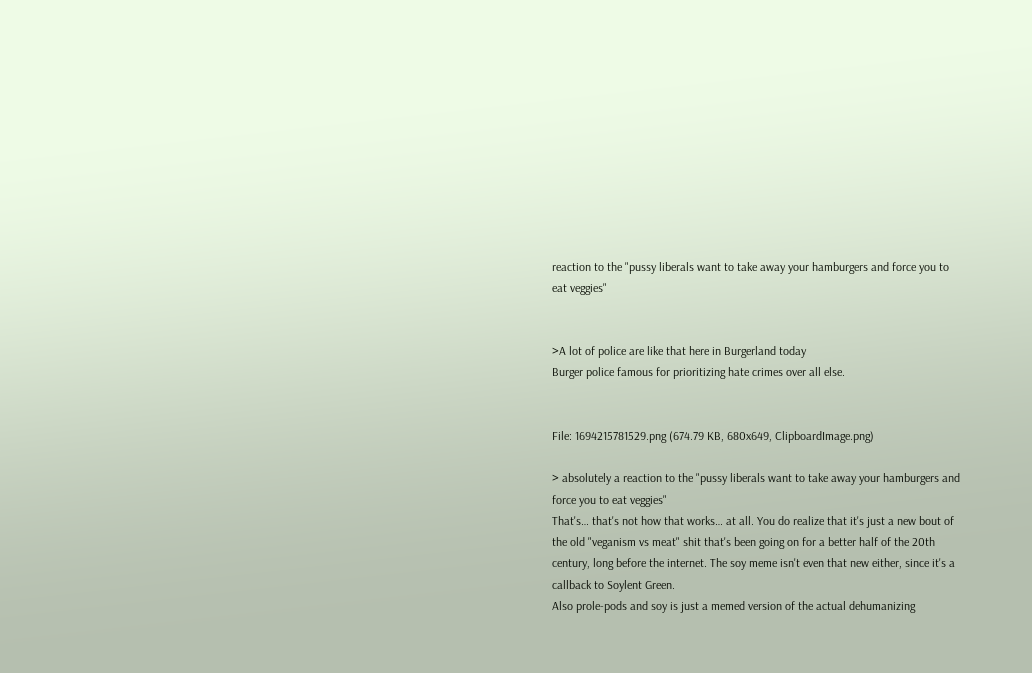reaction to the "pussy liberals want to take away your hamburgers and force you to eat veggies"


>A lot of police are like that here in Burgerland today
Burger police famous for prioritizing hate crimes over all else.


File: 1694215781529.png (674.79 KB, 680x649, ClipboardImage.png)

> absolutely a reaction to the "pussy liberals want to take away your hamburgers and force you to eat veggies"
That's… that's not how that works… at all. You do realize that it's just a new bout of the old "veganism vs meat" shit that's been going on for a better half of the 20th century, long before the internet. The soy meme isn't even that new either, since it's a callback to Soylent Green.
Also prole-pods and soy is just a memed version of the actual dehumanizing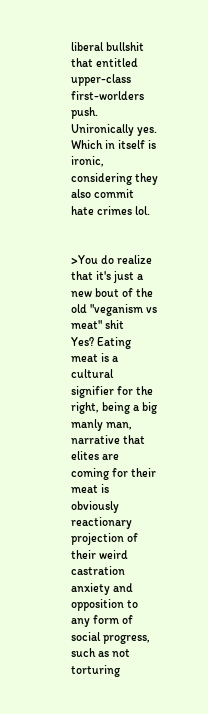liberal bullshit that entitled upper-class first-worlders push.
Unironically yes. Which in itself is ironic, considering they also commit hate crimes lol.


>You do realize that it's just a new bout of the old "veganism vs meat" shit
Yes? Eating meat is a cultural signifier for the right, being a big manly man, narrative that elites are coming for their meat is obviously reactionary projection of their weird castration anxiety and opposition to any form of social progress, such as not torturing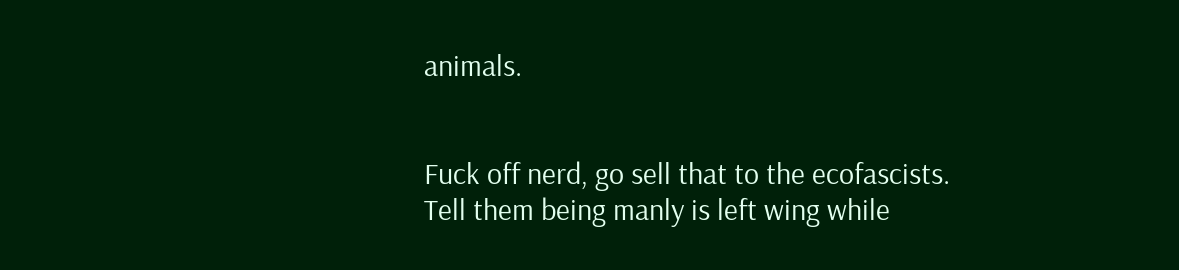animals.


Fuck off nerd, go sell that to the ecofascists.
Tell them being manly is left wing while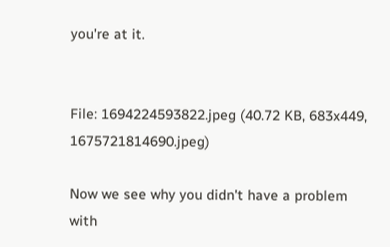you're at it.


File: 1694224593822.jpeg (40.72 KB, 683x449, 1675721814690.jpeg)

Now we see why you didn't have a problem with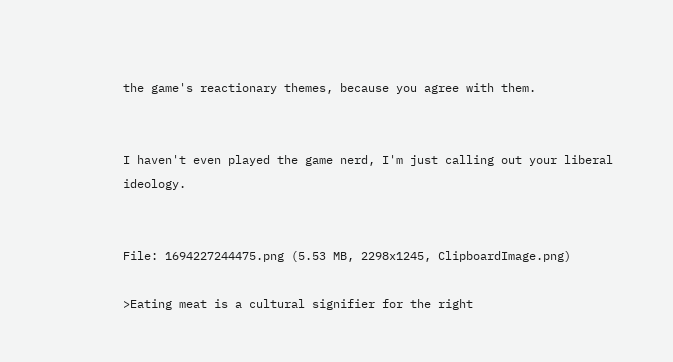the game's reactionary themes, because you agree with them.


I haven't even played the game nerd, I'm just calling out your liberal ideology.


File: 1694227244475.png (5.53 MB, 2298x1245, ClipboardImage.png)

>Eating meat is a cultural signifier for the right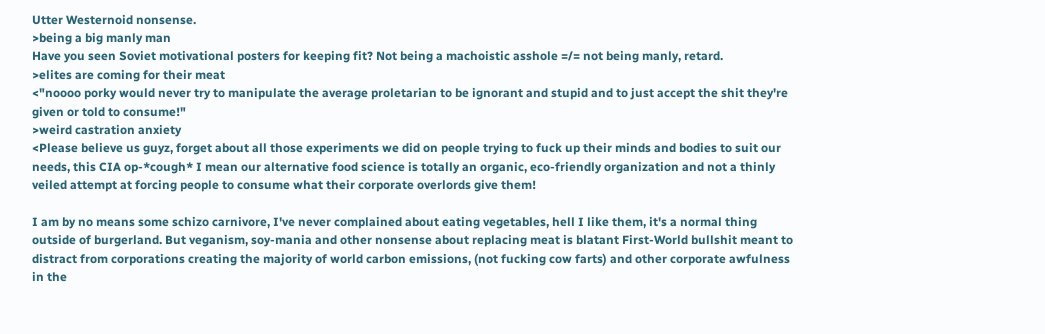Utter Westernoid nonsense.
>being a big manly man
Have you seen Soviet motivational posters for keeping fit? Not being a machoistic asshole =/= not being manly, retard.
>elites are coming for their meat
<"noooo porky would never try to manipulate the average proletarian to be ignorant and stupid and to just accept the shit they're given or told to consume!"
>weird castration anxiety
<Please believe us guyz, forget about all those experiments we did on people trying to fuck up their minds and bodies to suit our needs, this CIA op-*cough* I mean our alternative food science is totally an organic, eco-friendly organization and not a thinly veiled attempt at forcing people to consume what their corporate overlords give them!

I am by no means some schizo carnivore, I've never complained about eating vegetables, hell I like them, it's a normal thing outside of burgerland. But veganism, soy-mania and other nonsense about replacing meat is blatant First-World bullshit meant to distract from corporations creating the majority of world carbon emissions, (not fucking cow farts) and other corporate awfulness in the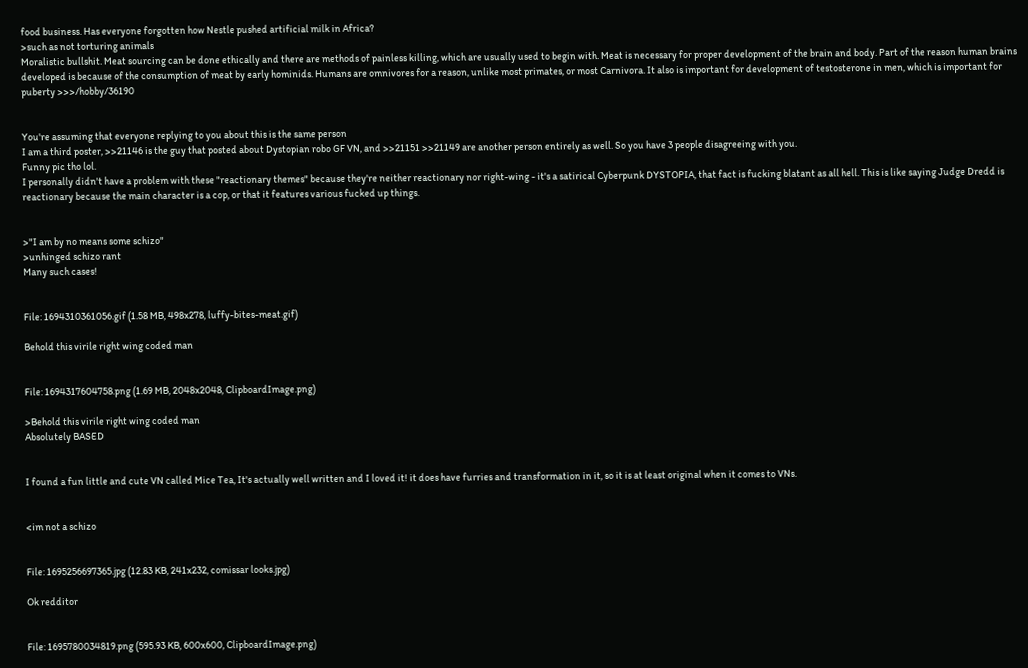food business. Has everyone forgotten how Nestle pushed artificial milk in Africa?
>such as not torturing animals
Moralistic bullshit. Meat sourcing can be done ethically and there are methods of painless killing, which are usually used to begin with. Meat is necessary for proper development of the brain and body. Part of the reason human brains developed is because of the consumption of meat by early hominids. Humans are omnivores for a reason, unlike most primates, or most Carnivora. It also is important for development of testosterone in men, which is important for puberty >>>/hobby/36190


You're assuming that everyone replying to you about this is the same person
I am a third poster, >>21146 is the guy that posted about Dystopian robo GF VN, and >>21151 >>21149 are another person entirely as well. So you have 3 people disagreeing with you.
Funny pic tho lol.
I personally didn't have a problem with these "reactionary themes" because they're neither reactionary nor right-wing - it's a satirical Cyberpunk DYSTOPIA, that fact is fucking blatant as all hell. This is like saying Judge Dredd is reactionary because the main character is a cop, or that it features various fucked up things.


>"I am by no means some schizo"
>unhinged schizo rant
Many such cases!


File: 1694310361056.gif (1.58 MB, 498x278, luffy-bites-meat.gif)

Behold this virile right wing coded man


File: 1694317604758.png (1.69 MB, 2048x2048, ClipboardImage.png)

>Behold this virile right wing coded man
Absolutely BASED


I found a fun little and cute VN called Mice Tea, It's actually well written and I loved it! it does have furries and transformation in it, so it is at least original when it comes to VNs.


<im not a schizo


File: 1695256697365.jpg (12.83 KB, 241x232, comissar looks.jpg)

Ok redditor


File: 1695780034819.png (595.93 KB, 600x600, ClipboardImage.png)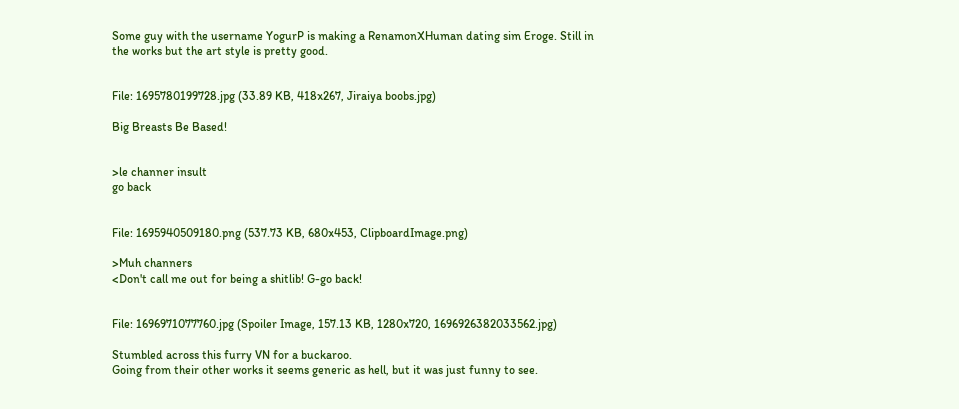Some guy with the username YogurP is making a RenamonXHuman dating sim Eroge. Still in the works but the art style is pretty good.


File: 1695780199728.jpg (33.89 KB, 418x267, Jiraiya boobs.jpg)

Big Breasts Be Based!


>le channer insult
go back


File: 1695940509180.png (537.73 KB, 680x453, ClipboardImage.png)

>Muh channers
<Don't call me out for being a shitlib! G-go back!


File: 1696971077760.jpg (Spoiler Image, 157.13 KB, 1280x720, 1696926382033562.jpg)

Stumbled across this furry VN for a buckaroo.
Going from their other works it seems generic as hell, but it was just funny to see.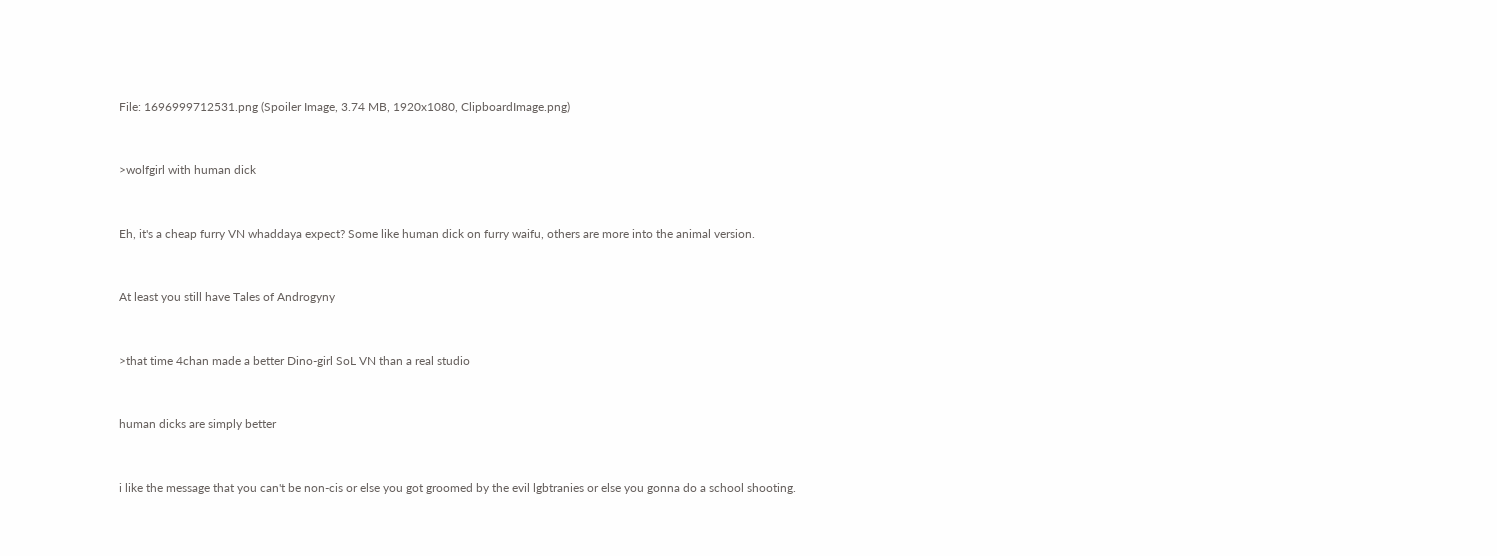File: 1696999712531.png (Spoiler Image, 3.74 MB, 1920x1080, ClipboardImage.png)


>wolfgirl with human dick


Eh, it's a cheap furry VN whaddaya expect? Some like human dick on furry waifu, others are more into the animal version.


At least you still have Tales of Androgyny


>that time 4chan made a better Dino-girl SoL VN than a real studio


human dicks are simply better


i like the message that you can't be non-cis or else you got groomed by the evil lgbtranies or else you gonna do a school shooting.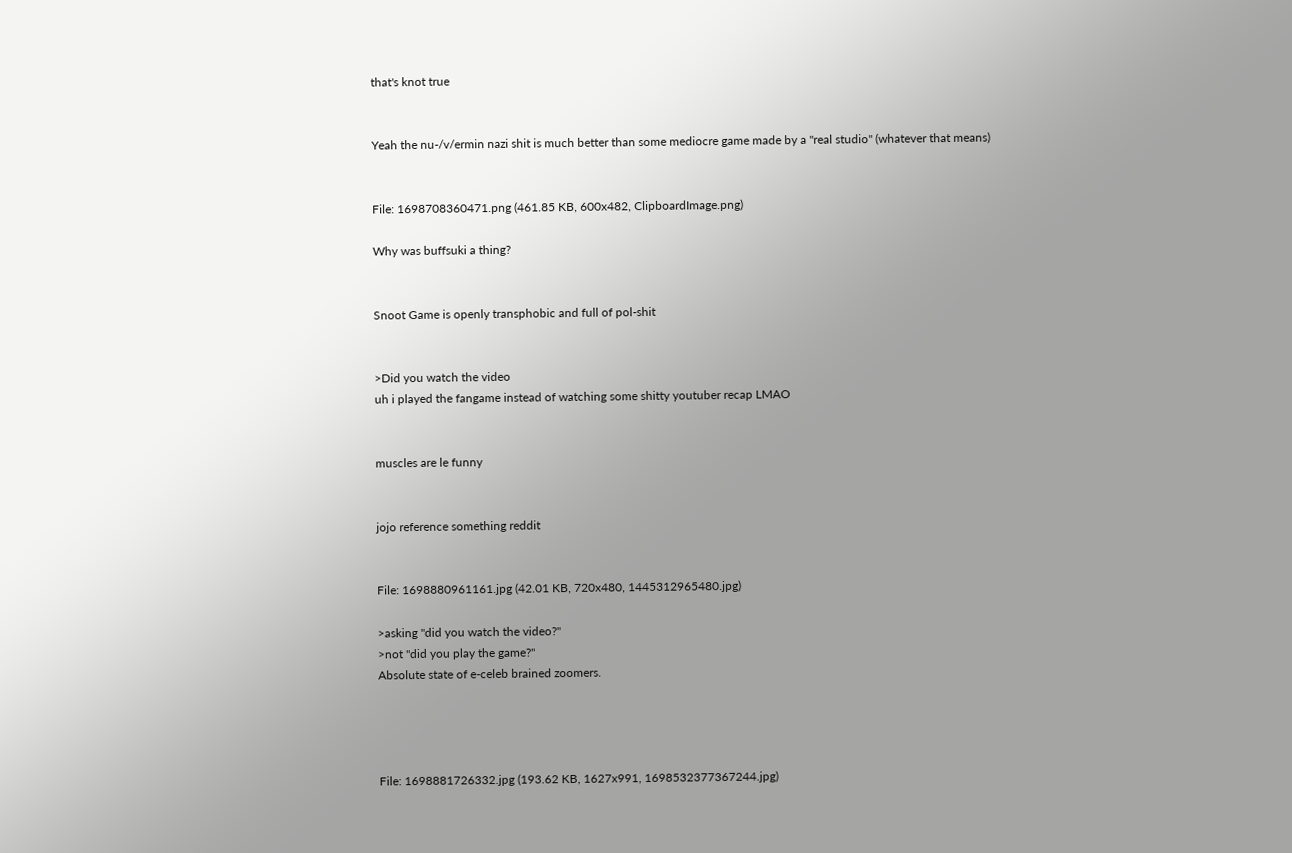that's knot true


Yeah the nu-/v/ermin nazi shit is much better than some mediocre game made by a "real studio" (whatever that means)


File: 1698708360471.png (461.85 KB, 600x482, ClipboardImage.png)

Why was buffsuki a thing?


Snoot Game is openly transphobic and full of pol-shit


>Did you watch the video
uh i played the fangame instead of watching some shitty youtuber recap LMAO


muscles are le funny


jojo reference something reddit


File: 1698880961161.jpg (42.01 KB, 720x480, 1445312965480.jpg)

>asking "did you watch the video?"
>not "did you play the game?"
Absolute state of e-celeb brained zoomers.




File: 1698881726332.jpg (193.62 KB, 1627x991, 1698532377367244.jpg)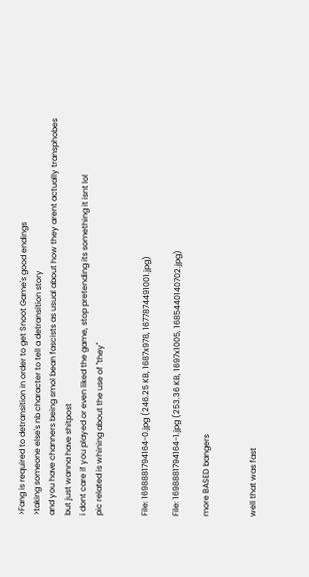>Fang is required to detransition in order to get Snoot Game's good endings
>taking someone else's nb character to tell a detransition story
and you have channers being smol bean fascists as usual about how they arent actually transphobes but just wanna have shitpost
i dont care if you played or even liked the game, stop pretending its something it isnt lol
pic related is whining about the use of "they"


File: 1698881794164-0.jpg (246.25 KB, 1687x978, 1677874491001.jpg)

File: 1698881794164-1.jpg (253.36 KB, 1697x1005, 1685440140702.jpg)

more BASED bangers


well that was fast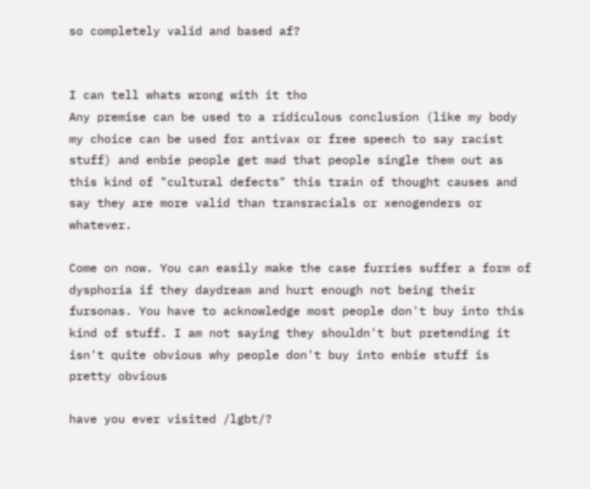so completely valid and based af?


I can tell whats wrong with it tho
Any premise can be used to a ridiculous conclusion (like my body my choice can be used for antivax or free speech to say racist stuff) and enbie people get mad that people single them out as this kind of "cultural defects" this train of thought causes and say they are more valid than transracials or xenogenders or whatever.

Come on now. You can easily make the case furries suffer a form of dysphoria if they daydream and hurt enough not being their fursonas. You have to acknowledge most people don't buy into this kind of stuff. I am not saying they shouldn't but pretending it isn't quite obvious why people don't buy into enbie stuff is pretty obvious

have you ever visited /lgbt/?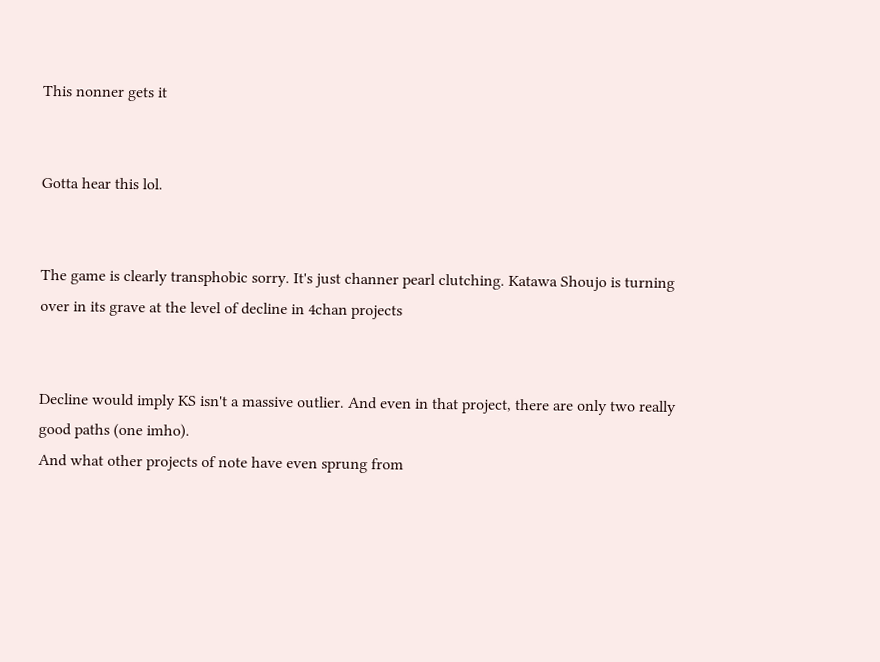This nonner gets it


Gotta hear this lol.


The game is clearly transphobic sorry. It's just channer pearl clutching. Katawa Shoujo is turning over in its grave at the level of decline in 4chan projects


Decline would imply KS isn't a massive outlier. And even in that project, there are only two really good paths (one imho).
And what other projects of note have even sprung from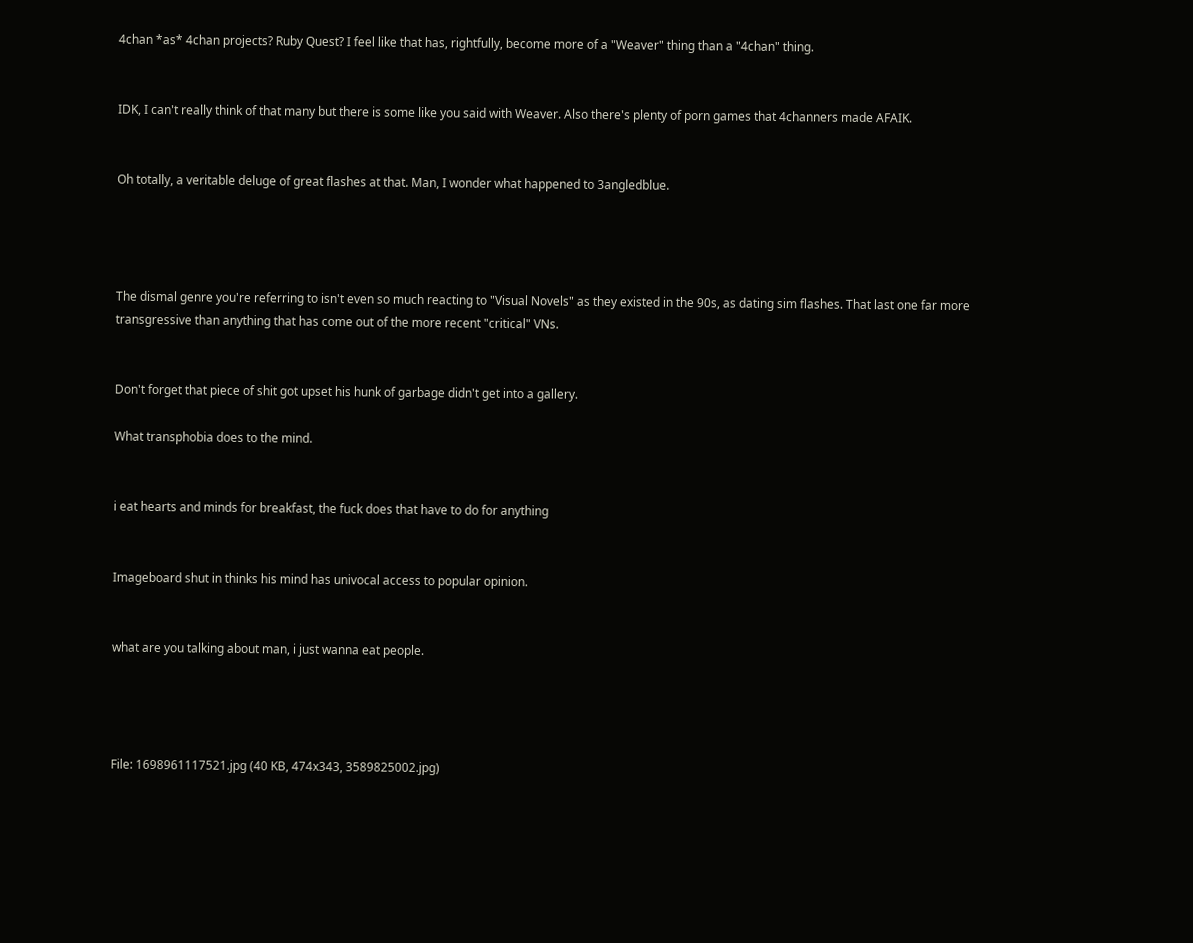4chan *as* 4chan projects? Ruby Quest? I feel like that has, rightfully, become more of a "Weaver" thing than a "4chan" thing.


IDK, I can't really think of that many but there is some like you said with Weaver. Also there's plenty of porn games that 4channers made AFAIK.


Oh totally, a veritable deluge of great flashes at that. Man, I wonder what happened to 3angledblue.




The dismal genre you're referring to isn't even so much reacting to "Visual Novels" as they existed in the 90s, as dating sim flashes. That last one far more transgressive than anything that has come out of the more recent "critical" VNs.


Don't forget that piece of shit got upset his hunk of garbage didn't get into a gallery.

What transphobia does to the mind.


i eat hearts and minds for breakfast, the fuck does that have to do for anything


Imageboard shut in thinks his mind has univocal access to popular opinion.


what are you talking about man, i just wanna eat people.




File: 1698961117521.jpg (40 KB, 474x343, 3589825002.jpg)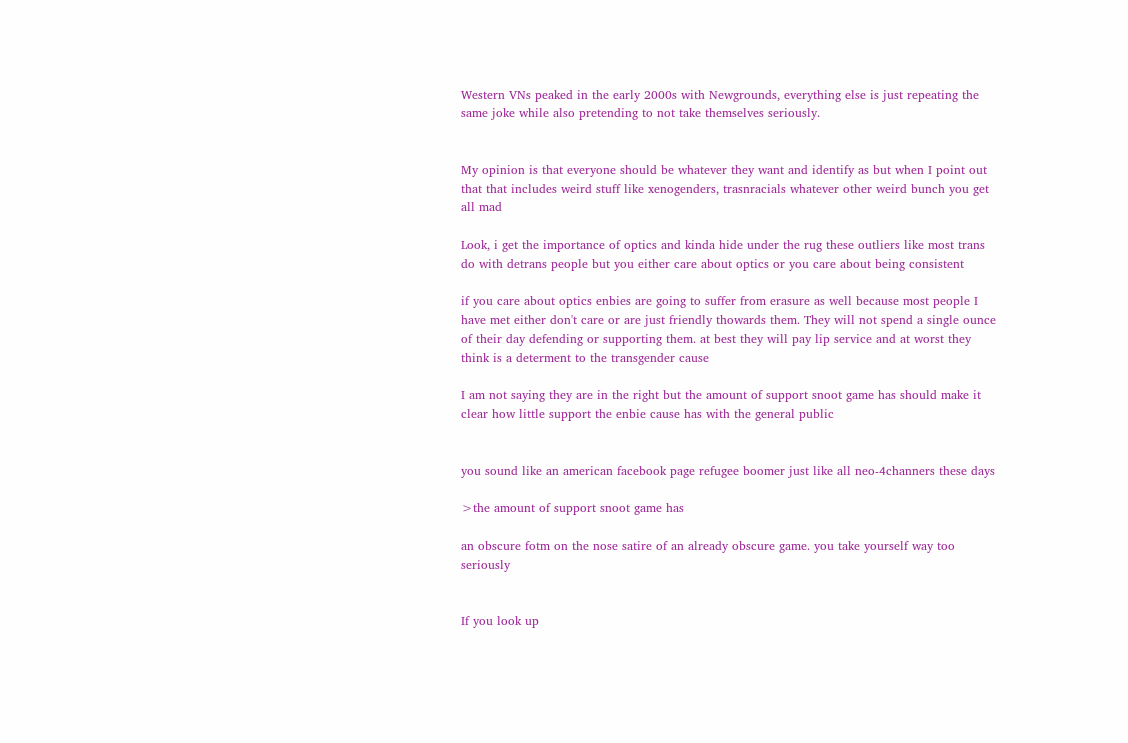Western VNs peaked in the early 2000s with Newgrounds, everything else is just repeating the same joke while also pretending to not take themselves seriously.


My opinion is that everyone should be whatever they want and identify as but when I point out that that includes weird stuff like xenogenders, trasnracials whatever other weird bunch you get all mad

Look, i get the importance of optics and kinda hide under the rug these outliers like most trans do with detrans people but you either care about optics or you care about being consistent

if you care about optics enbies are going to suffer from erasure as well because most people I have met either don't care or are just friendly thowards them. They will not spend a single ounce of their day defending or supporting them. at best they will pay lip service and at worst they think is a determent to the transgender cause

I am not saying they are in the right but the amount of support snoot game has should make it clear how little support the enbie cause has with the general public


you sound like an american facebook page refugee boomer just like all neo-4channers these days

>the amount of support snoot game has

an obscure fotm on the nose satire of an already obscure game. you take yourself way too seriously


If you look up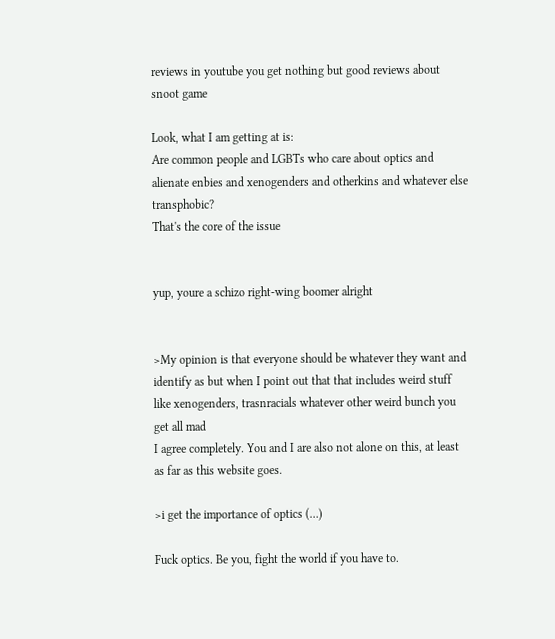reviews in youtube you get nothing but good reviews about snoot game

Look, what I am getting at is:
Are common people and LGBTs who care about optics and alienate enbies and xenogenders and otherkins and whatever else transphobic?
That's the core of the issue


yup, youre a schizo right-wing boomer alright


>My opinion is that everyone should be whatever they want and identify as but when I point out that that includes weird stuff like xenogenders, trasnracials whatever other weird bunch you get all mad
I agree completely. You and I are also not alone on this, at least as far as this website goes.

>i get the importance of optics (…)

Fuck optics. Be you, fight the world if you have to.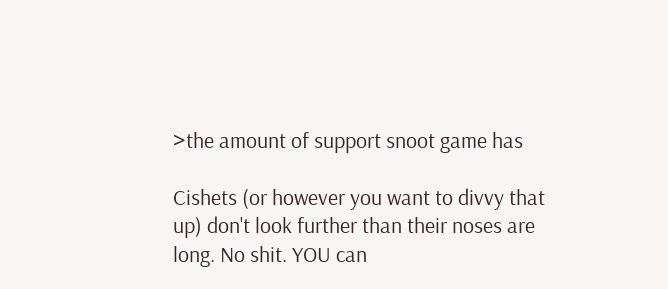>the amount of support snoot game has

Cishets (or however you want to divvy that up) don't look further than their noses are long. No shit. YOU can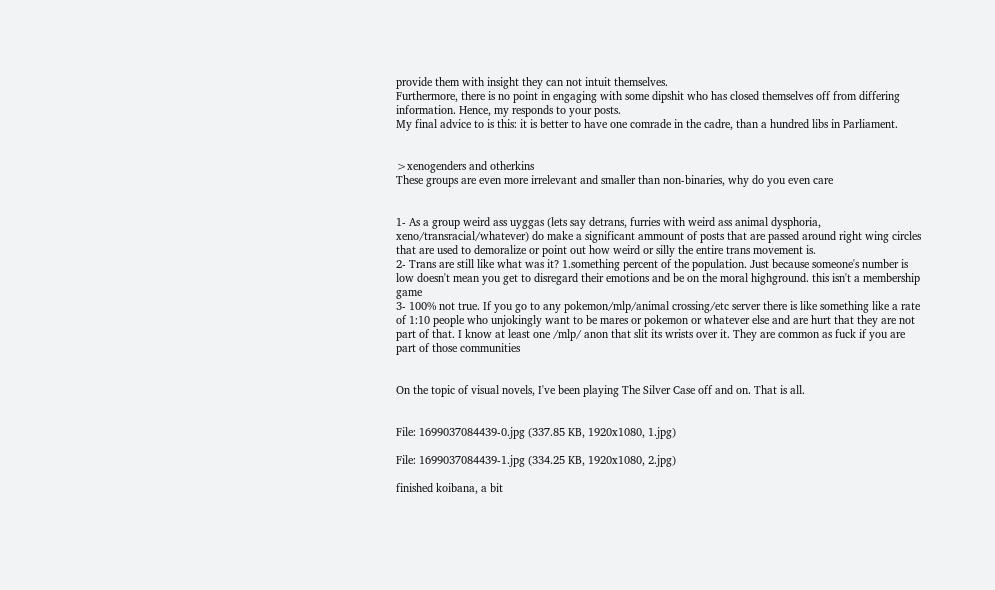provide them with insight they can not intuit themselves.
Furthermore, there is no point in engaging with some dipshit who has closed themselves off from differing information. Hence, my responds to your posts.
My final advice to is this: it is better to have one comrade in the cadre, than a hundred libs in Parliament.


>xenogenders and otherkins
These groups are even more irrelevant and smaller than non-binaries, why do you even care


1- As a group weird ass uyggas (lets say detrans, furries with weird ass animal dysphoria, xeno/transracial/whatever) do make a significant ammount of posts that are passed around right wing circles that are used to demoralize or point out how weird or silly the entire trans movement is.
2- Trans are still like what was it? 1.something percent of the population. Just because someone's number is low doesn't mean you get to disregard their emotions and be on the moral highground. this isn't a membership game
3- 100% not true. If you go to any pokemon/mlp/animal crossing/etc server there is like something like a rate of 1:10 people who unjokingly want to be mares or pokemon or whatever else and are hurt that they are not part of that. I know at least one /mlp/ anon that slit its wrists over it. They are common as fuck if you are part of those communities


On the topic of visual novels, I've been playing The Silver Case off and on. That is all.


File: 1699037084439-0.jpg (337.85 KB, 1920x1080, 1.jpg)

File: 1699037084439-1.jpg (334.25 KB, 1920x1080, 2.jpg)

finished koibana, a bit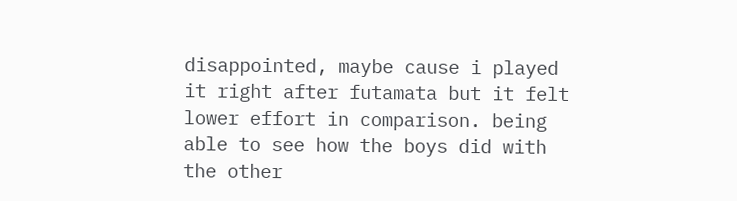disappointed, maybe cause i played it right after futamata but it felt lower effort in comparison. being able to see how the boys did with the other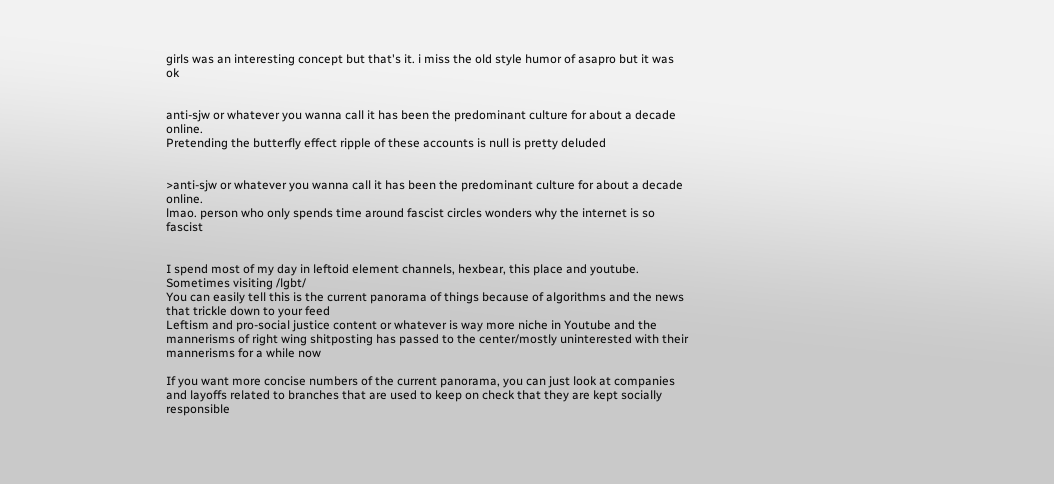girls was an interesting concept but that's it. i miss the old style humor of asapro but it was ok


anti-sjw or whatever you wanna call it has been the predominant culture for about a decade online.
Pretending the butterfly effect ripple of these accounts is null is pretty deluded


>anti-sjw or whatever you wanna call it has been the predominant culture for about a decade online.
lmao. person who only spends time around fascist circles wonders why the internet is so fascist


I spend most of my day in leftoid element channels, hexbear, this place and youtube. Sometimes visiting /lgbt/
You can easily tell this is the current panorama of things because of algorithms and the news that trickle down to your feed
Leftism and pro-social justice content or whatever is way more niche in Youtube and the mannerisms of right wing shitposting has passed to the center/mostly uninterested with their mannerisms for a while now

If you want more concise numbers of the current panorama, you can just look at companies and layoffs related to branches that are used to keep on check that they are kept socially responsible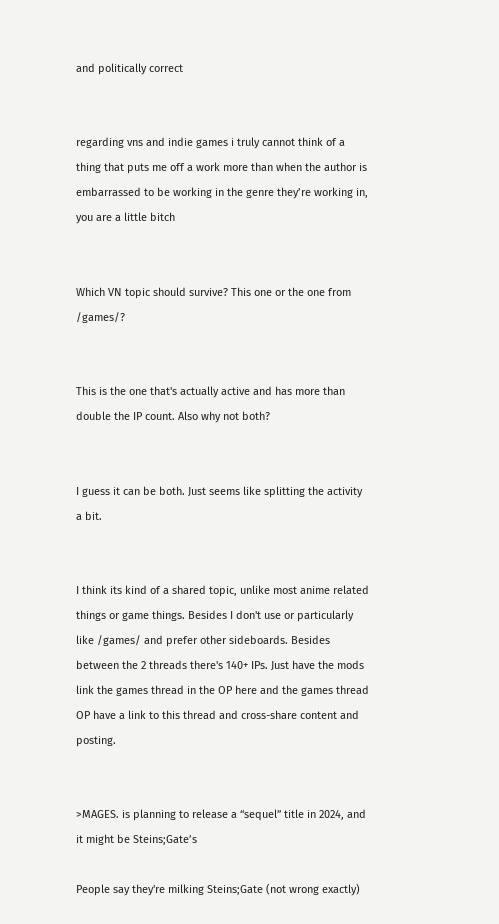and politically correct


regarding vns and indie games i truly cannot think of a thing that puts me off a work more than when the author is embarrassed to be working in the genre they’re working in, you are a little bitch


Which VN topic should survive? This one or the one from /games/?


This is the one that's actually active and has more than double the IP count. Also why not both?


I guess it can be both. Just seems like splitting the activity a bit.


I think its kind of a shared topic, unlike most anime related things or game things. Besides I don't use or particularly like /games/ and prefer other sideboards. Besides between the 2 threads there's 140+ IPs. Just have the mods link the games thread in the OP here and the games thread OP have a link to this thread and cross-share content and posting.


>MAGES. is planning to release a “sequel” title in 2024, and it might be Steins;Gate’s

People say they're milking Steins;Gate (not wrong exactly)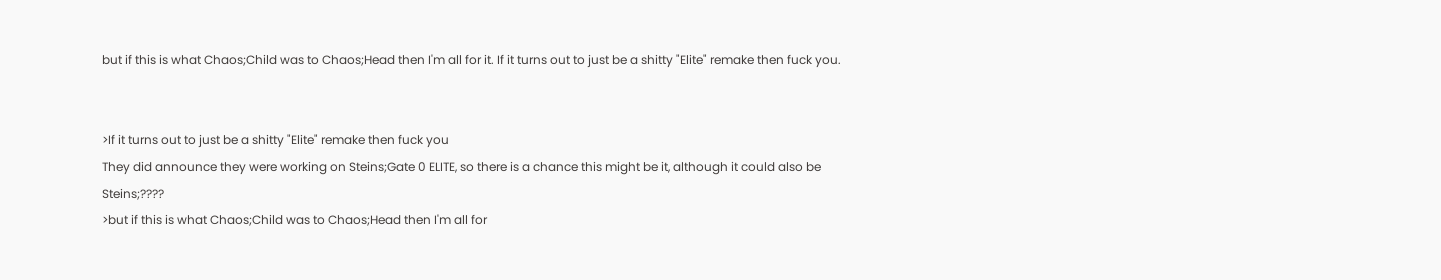but if this is what Chaos;Child was to Chaos;Head then I'm all for it. If it turns out to just be a shitty "Elite" remake then fuck you.


>If it turns out to just be a shitty "Elite" remake then fuck you
They did announce they were working on Steins;Gate 0 ELITE, so there is a chance this might be it, although it could also be Steins;????
>but if this is what Chaos;Child was to Chaos;Head then I'm all for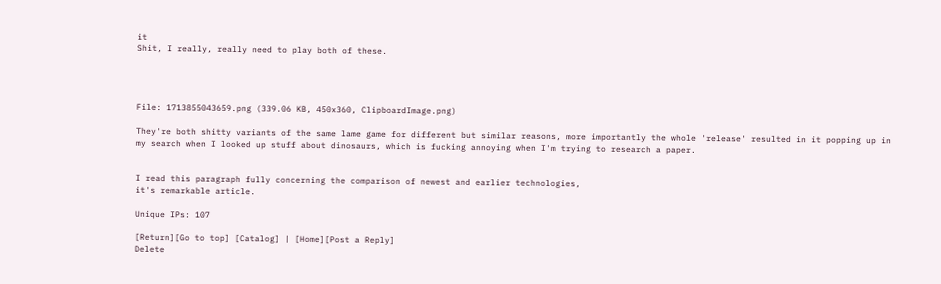it
Shit, I really, really need to play both of these.




File: 1713855043659.png (339.06 KB, 450x360, ClipboardImage.png)

They're both shitty variants of the same lame game for different but similar reasons, more importantly the whole 'release' resulted in it popping up in my search when I looked up stuff about dinosaurs, which is fucking annoying when I'm trying to research a paper.


I read this paragraph fully concerning the comparison of newest and earlier technologies,
it's remarkable article.

Unique IPs: 107

[Return][Go to top] [Catalog] | [Home][Post a Reply]
Delete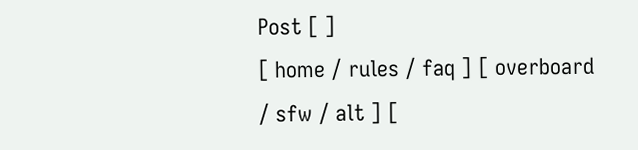Post [ ]
[ home / rules / faq ] [ overboard / sfw / alt ] [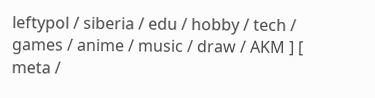leftypol / siberia / edu / hobby / tech / games / anime / music / draw / AKM ] [ meta /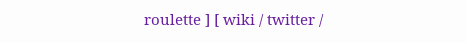roulette ] [ wiki / twitter /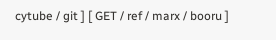cytube / git ] [ GET / ref / marx / booru ]